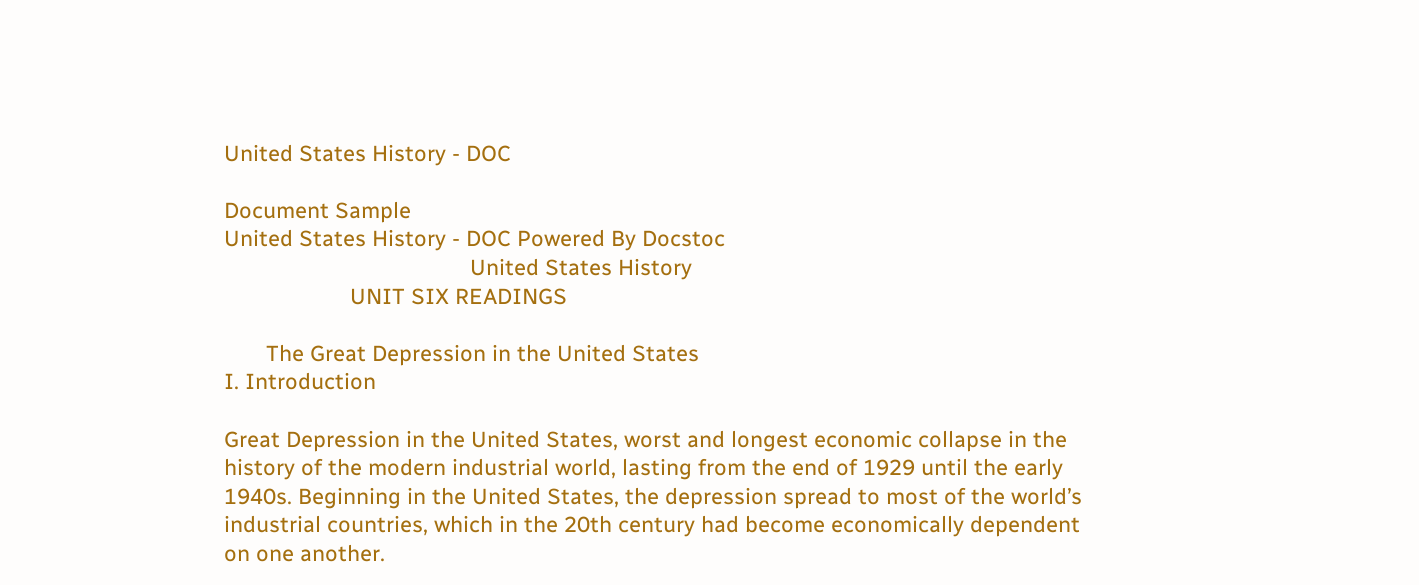United States History - DOC

Document Sample
United States History - DOC Powered By Docstoc
                                         United States History
                     UNIT SIX READINGS

       The Great Depression in the United States
I. Introduction

Great Depression in the United States, worst and longest economic collapse in the
history of the modern industrial world, lasting from the end of 1929 until the early
1940s. Beginning in the United States, the depression spread to most of the world’s
industrial countries, which in the 20th century had become economically dependent
on one another.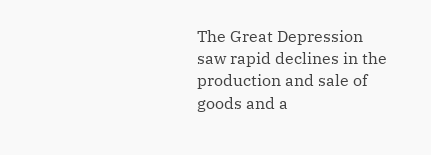The Great Depression saw rapid declines in the production and sale of
goods and a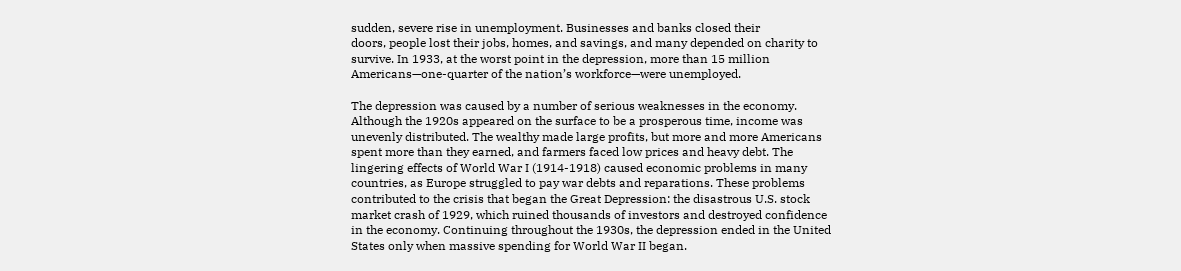sudden, severe rise in unemployment. Businesses and banks closed their
doors, people lost their jobs, homes, and savings, and many depended on charity to
survive. In 1933, at the worst point in the depression, more than 15 million
Americans—one-quarter of the nation’s workforce—were unemployed.

The depression was caused by a number of serious weaknesses in the economy.
Although the 1920s appeared on the surface to be a prosperous time, income was
unevenly distributed. The wealthy made large profits, but more and more Americans
spent more than they earned, and farmers faced low prices and heavy debt. The
lingering effects of World War I (1914-1918) caused economic problems in many
countries, as Europe struggled to pay war debts and reparations. These problems
contributed to the crisis that began the Great Depression: the disastrous U.S. stock
market crash of 1929, which ruined thousands of investors and destroyed confidence
in the economy. Continuing throughout the 1930s, the depression ended in the United
States only when massive spending for World War II began.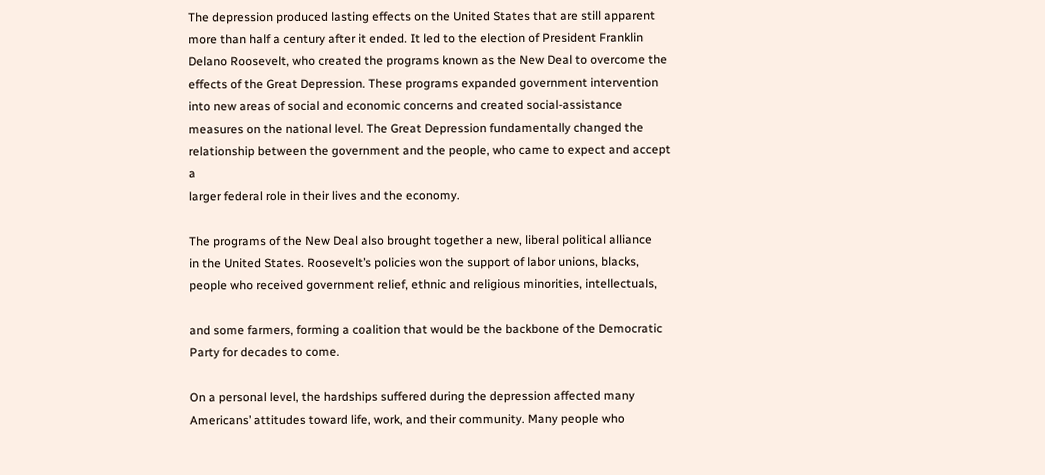The depression produced lasting effects on the United States that are still apparent
more than half a century after it ended. It led to the election of President Franklin
Delano Roosevelt, who created the programs known as the New Deal to overcome the
effects of the Great Depression. These programs expanded government intervention
into new areas of social and economic concerns and created social-assistance
measures on the national level. The Great Depression fundamentally changed the
relationship between the government and the people, who came to expect and accept a
larger federal role in their lives and the economy.

The programs of the New Deal also brought together a new, liberal political alliance
in the United States. Roosevelt’s policies won the support of labor unions, blacks,
people who received government relief, ethnic and religious minorities, intellectuals,

and some farmers, forming a coalition that would be the backbone of the Democratic
Party for decades to come.

On a personal level, the hardships suffered during the depression affected many
Americans’ attitudes toward life, work, and their community. Many people who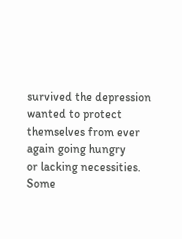survived the depression wanted to protect themselves from ever again going hungry
or lacking necessities. Some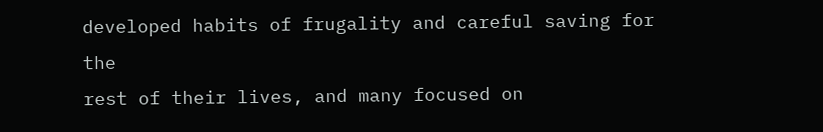developed habits of frugality and careful saving for the
rest of their lives, and many focused on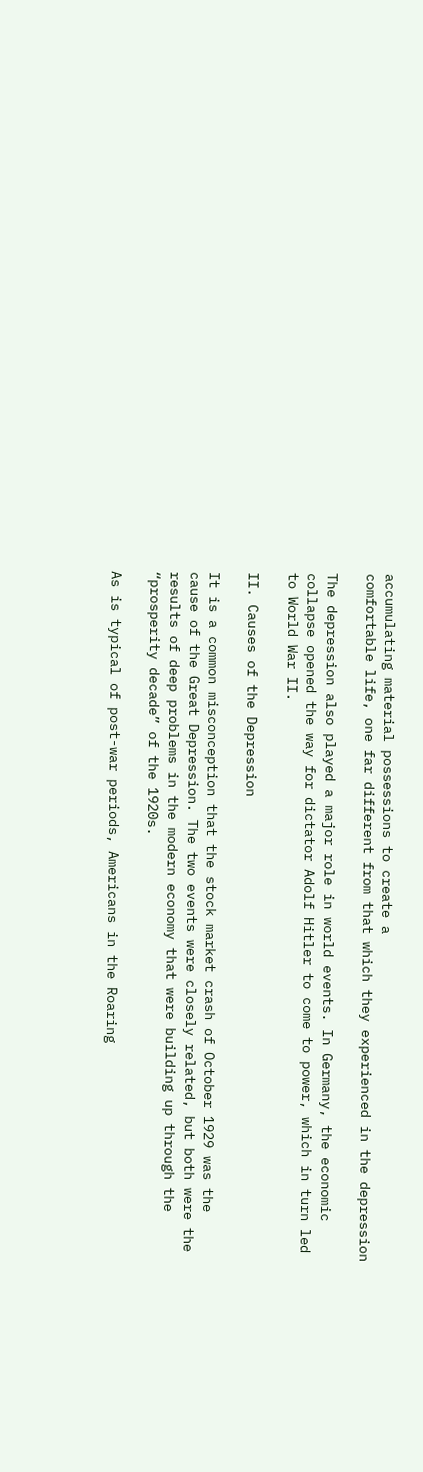accumulating material possessions to create a
comfortable life, one far different from that which they experienced in the depression

The depression also played a major role in world events. In Germany, the economic
collapse opened the way for dictator Adolf Hitler to come to power, which in turn led
to World War II.

II. Causes of the Depression

It is a common misconception that the stock market crash of October 1929 was the
cause of the Great Depression. The two events were closely related, but both were the
results of deep problems in the modern economy that were building up through the
“prosperity decade” of the 1920s.

As is typical of post-war periods, Americans in the Roaring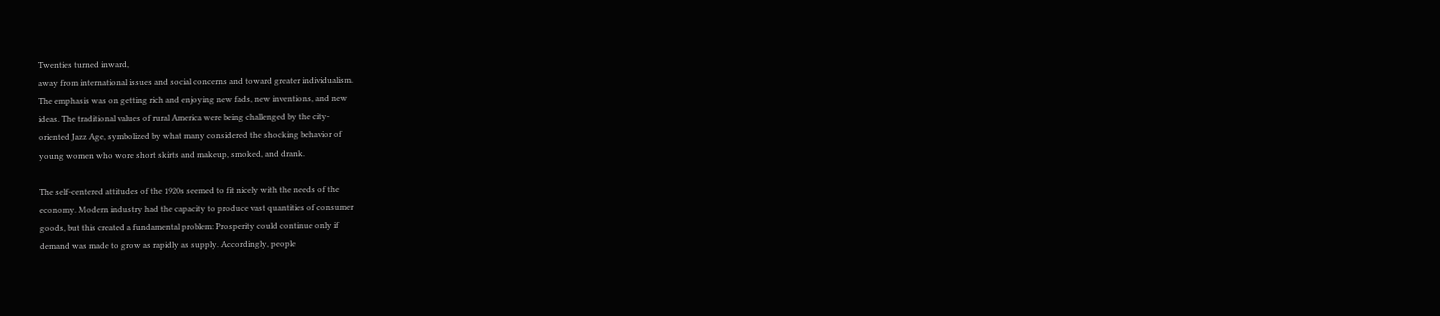Twenties turned inward,
away from international issues and social concerns and toward greater individualism.
The emphasis was on getting rich and enjoying new fads, new inventions, and new
ideas. The traditional values of rural America were being challenged by the city-
oriented Jazz Age, symbolized by what many considered the shocking behavior of
young women who wore short skirts and makeup, smoked, and drank.

The self-centered attitudes of the 1920s seemed to fit nicely with the needs of the
economy. Modern industry had the capacity to produce vast quantities of consumer
goods, but this created a fundamental problem: Prosperity could continue only if
demand was made to grow as rapidly as supply. Accordingly, people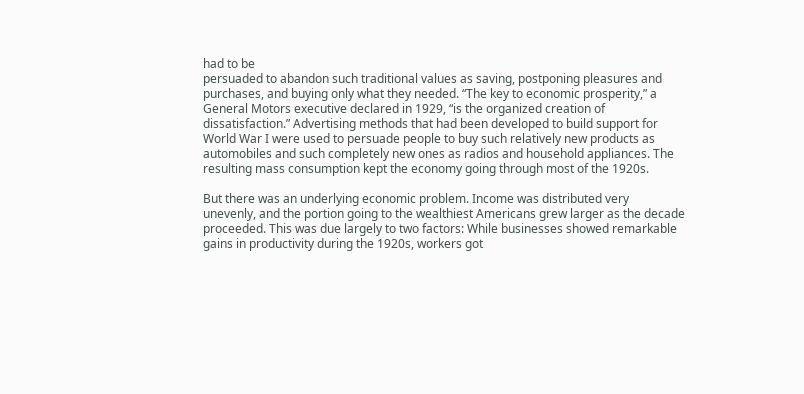had to be
persuaded to abandon such traditional values as saving, postponing pleasures and
purchases, and buying only what they needed. “The key to economic prosperity,” a
General Motors executive declared in 1929, “is the organized creation of
dissatisfaction.” Advertising methods that had been developed to build support for
World War I were used to persuade people to buy such relatively new products as
automobiles and such completely new ones as radios and household appliances. The
resulting mass consumption kept the economy going through most of the 1920s.

But there was an underlying economic problem. Income was distributed very
unevenly, and the portion going to the wealthiest Americans grew larger as the decade
proceeded. This was due largely to two factors: While businesses showed remarkable
gains in productivity during the 1920s, workers got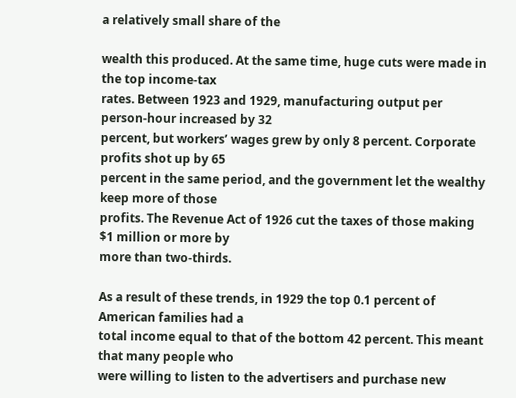a relatively small share of the

wealth this produced. At the same time, huge cuts were made in the top income-tax
rates. Between 1923 and 1929, manufacturing output per person-hour increased by 32
percent, but workers’ wages grew by only 8 percent. Corporate profits shot up by 65
percent in the same period, and the government let the wealthy keep more of those
profits. The Revenue Act of 1926 cut the taxes of those making $1 million or more by
more than two-thirds.

As a result of these trends, in 1929 the top 0.1 percent of American families had a
total income equal to that of the bottom 42 percent. This meant that many people who
were willing to listen to the advertisers and purchase new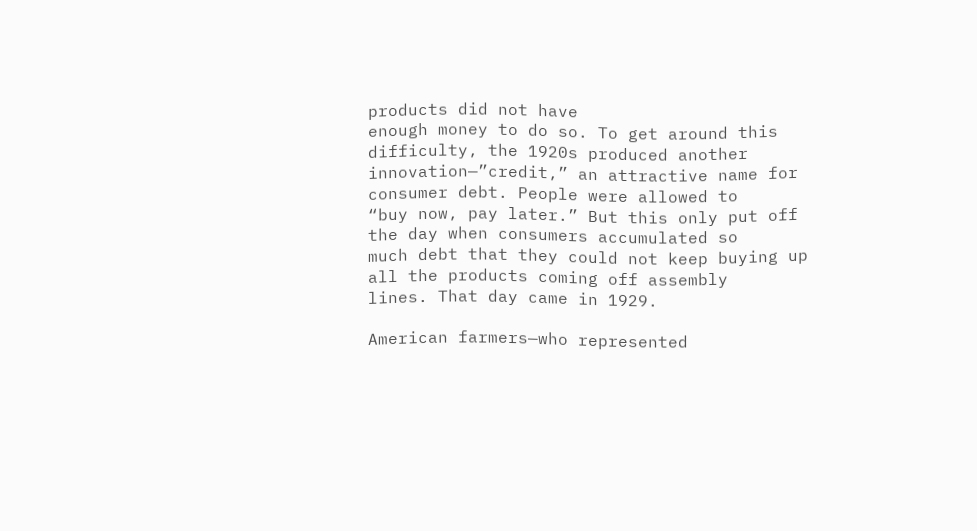products did not have
enough money to do so. To get around this difficulty, the 1920s produced another
innovation—”credit,” an attractive name for consumer debt. People were allowed to
“buy now, pay later.” But this only put off the day when consumers accumulated so
much debt that they could not keep buying up all the products coming off assembly
lines. That day came in 1929.

American farmers—who represented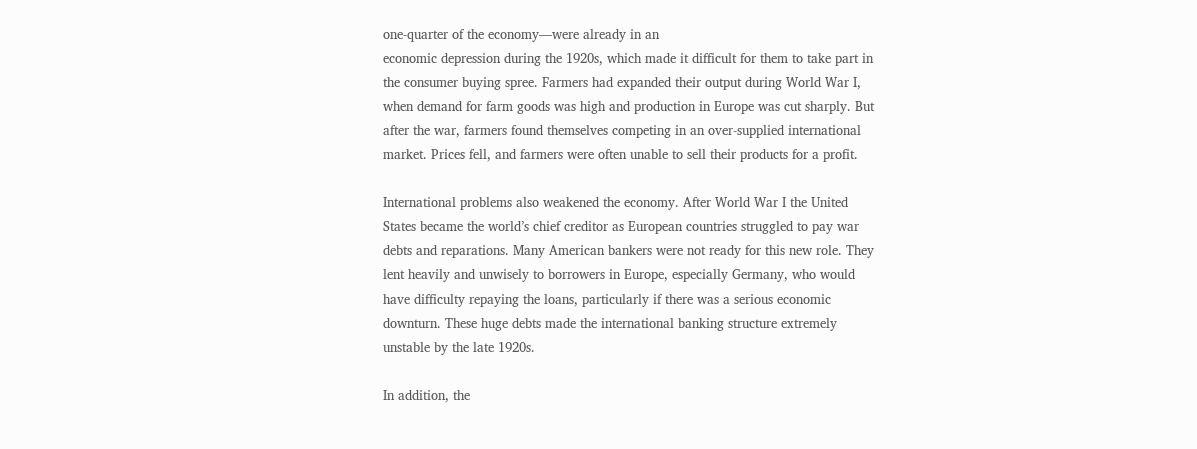one-quarter of the economy—were already in an
economic depression during the 1920s, which made it difficult for them to take part in
the consumer buying spree. Farmers had expanded their output during World War I,
when demand for farm goods was high and production in Europe was cut sharply. But
after the war, farmers found themselves competing in an over-supplied international
market. Prices fell, and farmers were often unable to sell their products for a profit.

International problems also weakened the economy. After World War I the United
States became the world’s chief creditor as European countries struggled to pay war
debts and reparations. Many American bankers were not ready for this new role. They
lent heavily and unwisely to borrowers in Europe, especially Germany, who would
have difficulty repaying the loans, particularly if there was a serious economic
downturn. These huge debts made the international banking structure extremely
unstable by the late 1920s.

In addition, the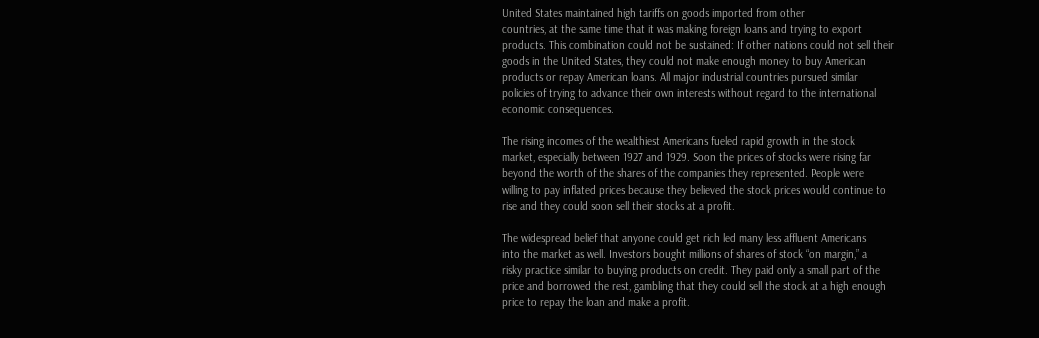United States maintained high tariffs on goods imported from other
countries, at the same time that it was making foreign loans and trying to export
products. This combination could not be sustained: If other nations could not sell their
goods in the United States, they could not make enough money to buy American
products or repay American loans. All major industrial countries pursued similar
policies of trying to advance their own interests without regard to the international
economic consequences.

The rising incomes of the wealthiest Americans fueled rapid growth in the stock
market, especially between 1927 and 1929. Soon the prices of stocks were rising far
beyond the worth of the shares of the companies they represented. People were
willing to pay inflated prices because they believed the stock prices would continue to
rise and they could soon sell their stocks at a profit.

The widespread belief that anyone could get rich led many less affluent Americans
into the market as well. Investors bought millions of shares of stock “on margin,” a
risky practice similar to buying products on credit. They paid only a small part of the
price and borrowed the rest, gambling that they could sell the stock at a high enough
price to repay the loan and make a profit.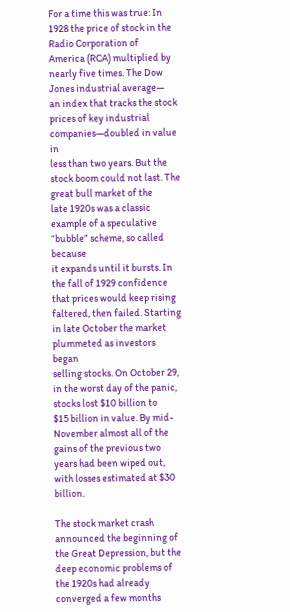For a time this was true: In 1928 the price of stock in the Radio Corporation of
America (RCA) multiplied by nearly five times. The Dow Jones industrial average—
an index that tracks the stock prices of key industrial companies—doubled in value in
less than two years. But the stock boom could not last. The great bull market of the
late 1920s was a classic example of a speculative “bubble” scheme, so called because
it expands until it bursts. In the fall of 1929 confidence that prices would keep rising
faltered, then failed. Starting in late October the market plummeted as investors began
selling stocks. On October 29, in the worst day of the panic, stocks lost $10 billion to
$15 billion in value. By mid-November almost all of the gains of the previous two
years had been wiped out, with losses estimated at $30 billion.

The stock market crash announced the beginning of the Great Depression, but the
deep economic problems of the 1920s had already converged a few months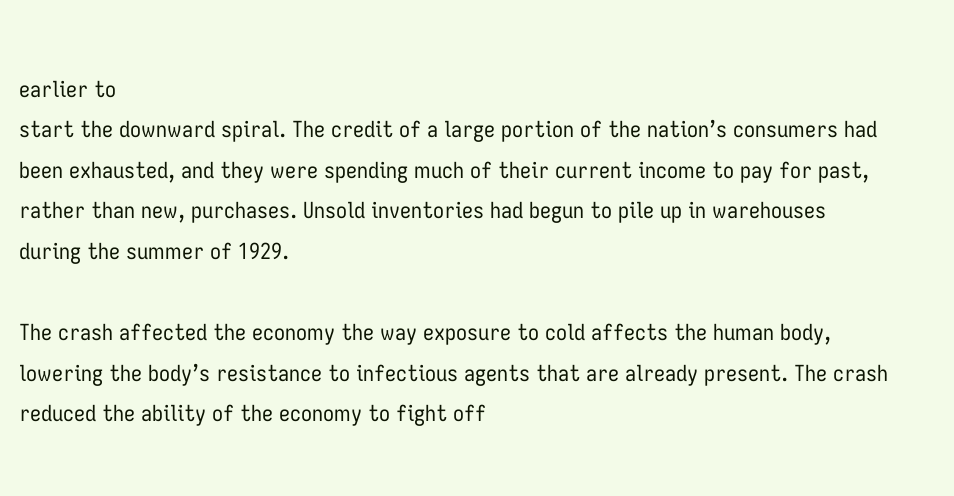earlier to
start the downward spiral. The credit of a large portion of the nation’s consumers had
been exhausted, and they were spending much of their current income to pay for past,
rather than new, purchases. Unsold inventories had begun to pile up in warehouses
during the summer of 1929.

The crash affected the economy the way exposure to cold affects the human body,
lowering the body’s resistance to infectious agents that are already present. The crash
reduced the ability of the economy to fight off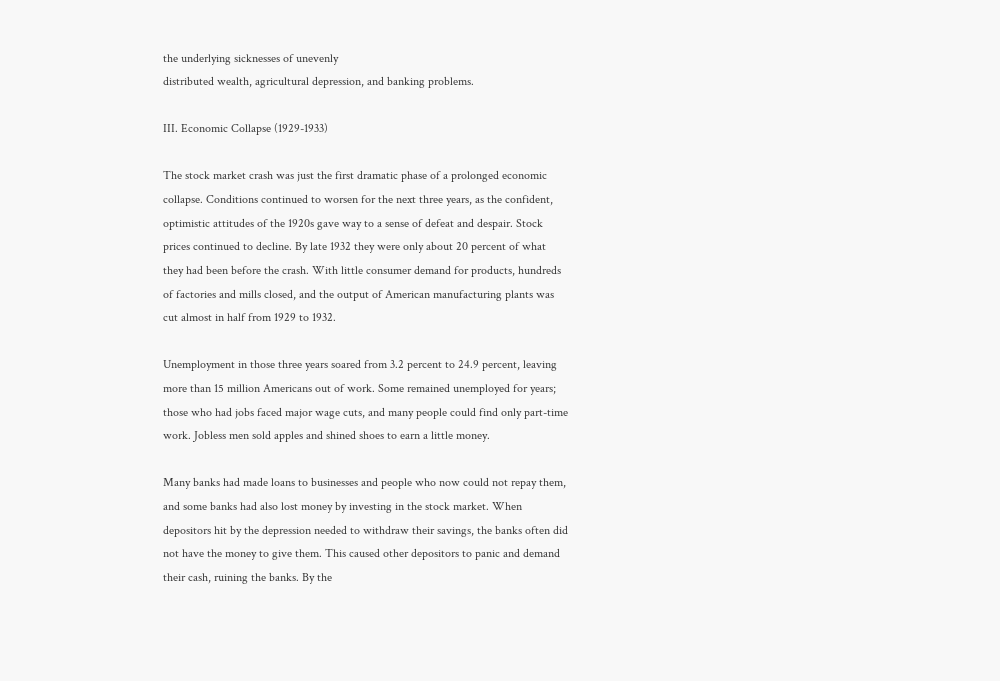the underlying sicknesses of unevenly
distributed wealth, agricultural depression, and banking problems.

III. Economic Collapse (1929-1933)

The stock market crash was just the first dramatic phase of a prolonged economic
collapse. Conditions continued to worsen for the next three years, as the confident,
optimistic attitudes of the 1920s gave way to a sense of defeat and despair. Stock
prices continued to decline. By late 1932 they were only about 20 percent of what
they had been before the crash. With little consumer demand for products, hundreds
of factories and mills closed, and the output of American manufacturing plants was
cut almost in half from 1929 to 1932.

Unemployment in those three years soared from 3.2 percent to 24.9 percent, leaving
more than 15 million Americans out of work. Some remained unemployed for years;
those who had jobs faced major wage cuts, and many people could find only part-time
work. Jobless men sold apples and shined shoes to earn a little money.

Many banks had made loans to businesses and people who now could not repay them,
and some banks had also lost money by investing in the stock market. When
depositors hit by the depression needed to withdraw their savings, the banks often did
not have the money to give them. This caused other depositors to panic and demand
their cash, ruining the banks. By the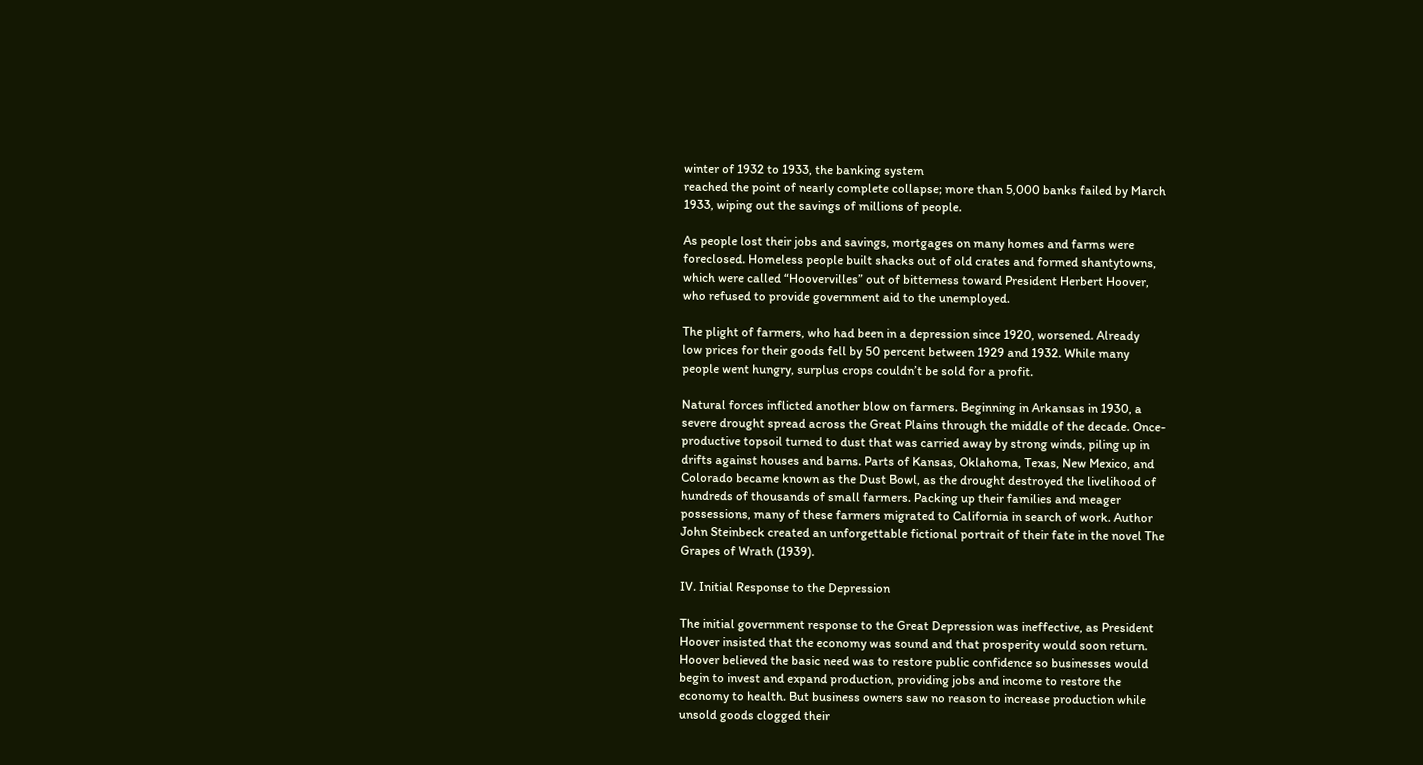winter of 1932 to 1933, the banking system
reached the point of nearly complete collapse; more than 5,000 banks failed by March
1933, wiping out the savings of millions of people.

As people lost their jobs and savings, mortgages on many homes and farms were
foreclosed. Homeless people built shacks out of old crates and formed shantytowns,
which were called “Hoovervilles” out of bitterness toward President Herbert Hoover,
who refused to provide government aid to the unemployed.

The plight of farmers, who had been in a depression since 1920, worsened. Already
low prices for their goods fell by 50 percent between 1929 and 1932. While many
people went hungry, surplus crops couldn’t be sold for a profit.

Natural forces inflicted another blow on farmers. Beginning in Arkansas in 1930, a
severe drought spread across the Great Plains through the middle of the decade. Once-
productive topsoil turned to dust that was carried away by strong winds, piling up in
drifts against houses and barns. Parts of Kansas, Oklahoma, Texas, New Mexico, and
Colorado became known as the Dust Bowl, as the drought destroyed the livelihood of
hundreds of thousands of small farmers. Packing up their families and meager
possessions, many of these farmers migrated to California in search of work. Author
John Steinbeck created an unforgettable fictional portrait of their fate in the novel The
Grapes of Wrath (1939).

IV. Initial Response to the Depression

The initial government response to the Great Depression was ineffective, as President
Hoover insisted that the economy was sound and that prosperity would soon return.
Hoover believed the basic need was to restore public confidence so businesses would
begin to invest and expand production, providing jobs and income to restore the
economy to health. But business owners saw no reason to increase production while
unsold goods clogged their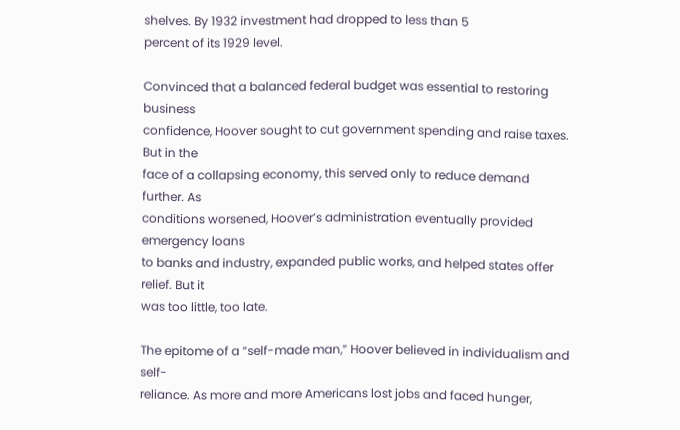shelves. By 1932 investment had dropped to less than 5
percent of its 1929 level.

Convinced that a balanced federal budget was essential to restoring business
confidence, Hoover sought to cut government spending and raise taxes. But in the
face of a collapsing economy, this served only to reduce demand further. As
conditions worsened, Hoover’s administration eventually provided emergency loans
to banks and industry, expanded public works, and helped states offer relief. But it
was too little, too late.

The epitome of a “self-made man,” Hoover believed in individualism and self-
reliance. As more and more Americans lost jobs and faced hunger,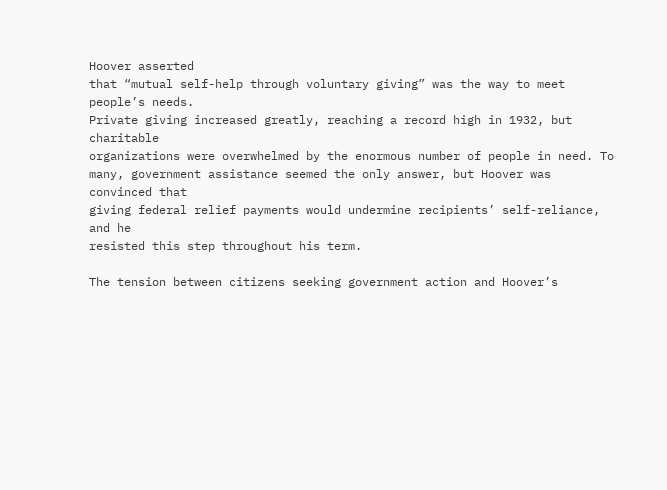Hoover asserted
that “mutual self-help through voluntary giving” was the way to meet people’s needs.
Private giving increased greatly, reaching a record high in 1932, but charitable
organizations were overwhelmed by the enormous number of people in need. To
many, government assistance seemed the only answer, but Hoover was convinced that
giving federal relief payments would undermine recipients’ self-reliance, and he
resisted this step throughout his term.

The tension between citizens seeking government action and Hoover’s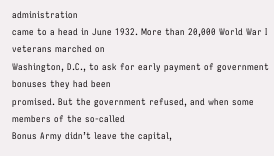administration
came to a head in June 1932. More than 20,000 World War I veterans marched on
Washington, D.C., to ask for early payment of government bonuses they had been
promised. But the government refused, and when some members of the so-called
Bonus Army didn’t leave the capital,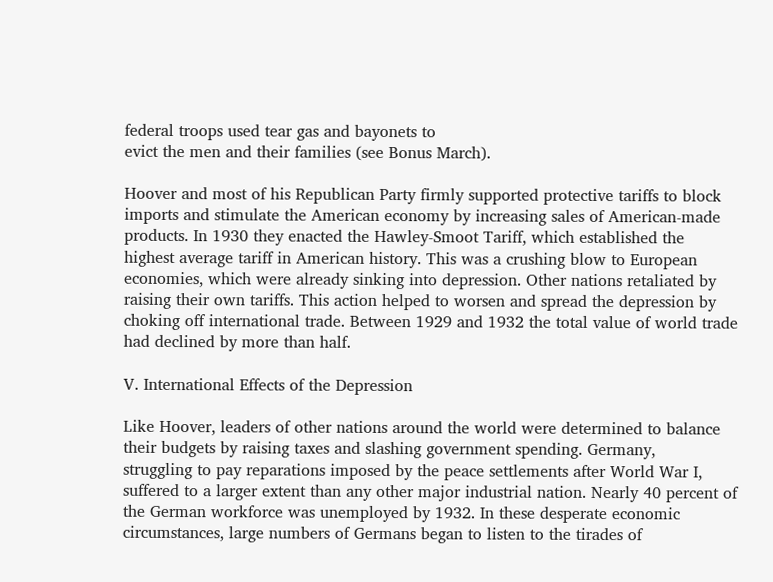federal troops used tear gas and bayonets to
evict the men and their families (see Bonus March).

Hoover and most of his Republican Party firmly supported protective tariffs to block
imports and stimulate the American economy by increasing sales of American-made
products. In 1930 they enacted the Hawley-Smoot Tariff, which established the
highest average tariff in American history. This was a crushing blow to European
economies, which were already sinking into depression. Other nations retaliated by
raising their own tariffs. This action helped to worsen and spread the depression by
choking off international trade. Between 1929 and 1932 the total value of world trade
had declined by more than half.

V. International Effects of the Depression

Like Hoover, leaders of other nations around the world were determined to balance
their budgets by raising taxes and slashing government spending. Germany,
struggling to pay reparations imposed by the peace settlements after World War I,
suffered to a larger extent than any other major industrial nation. Nearly 40 percent of
the German workforce was unemployed by 1932. In these desperate economic
circumstances, large numbers of Germans began to listen to the tirades of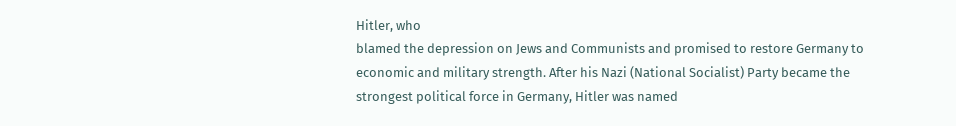Hitler, who
blamed the depression on Jews and Communists and promised to restore Germany to
economic and military strength. After his Nazi (National Socialist) Party became the
strongest political force in Germany, Hitler was named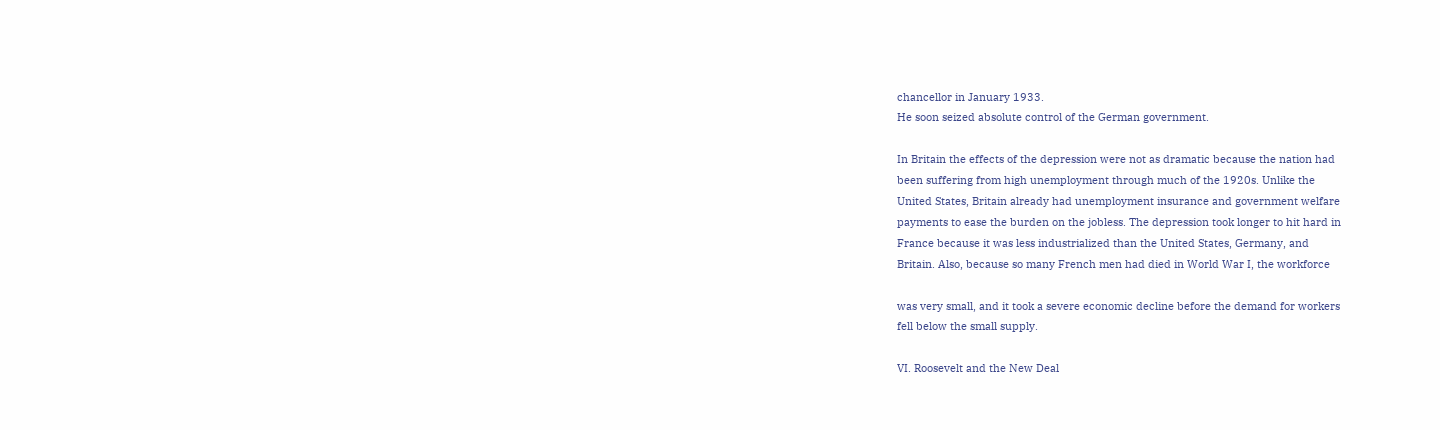chancellor in January 1933.
He soon seized absolute control of the German government.

In Britain the effects of the depression were not as dramatic because the nation had
been suffering from high unemployment through much of the 1920s. Unlike the
United States, Britain already had unemployment insurance and government welfare
payments to ease the burden on the jobless. The depression took longer to hit hard in
France because it was less industrialized than the United States, Germany, and
Britain. Also, because so many French men had died in World War I, the workforce

was very small, and it took a severe economic decline before the demand for workers
fell below the small supply.

VI. Roosevelt and the New Deal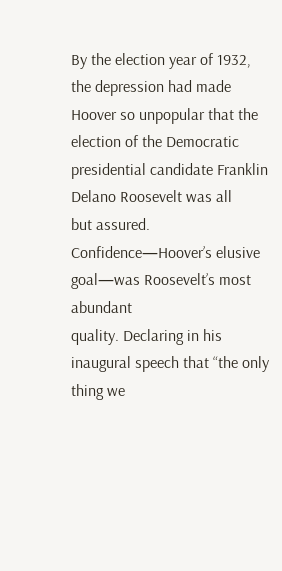By the election year of 1932, the depression had made Hoover so unpopular that the
election of the Democratic presidential candidate Franklin Delano Roosevelt was all
but assured. Confidence—Hoover’s elusive goal—was Roosevelt’s most abundant
quality. Declaring in his inaugural speech that “the only thing we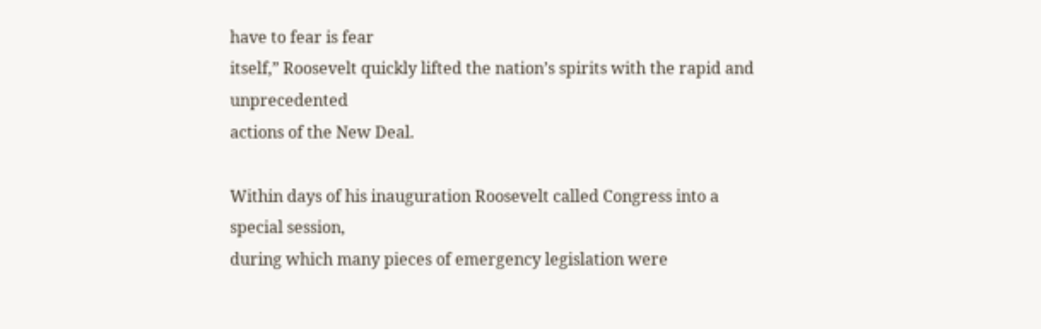have to fear is fear
itself,” Roosevelt quickly lifted the nation’s spirits with the rapid and unprecedented
actions of the New Deal.

Within days of his inauguration Roosevelt called Congress into a special session,
during which many pieces of emergency legislation were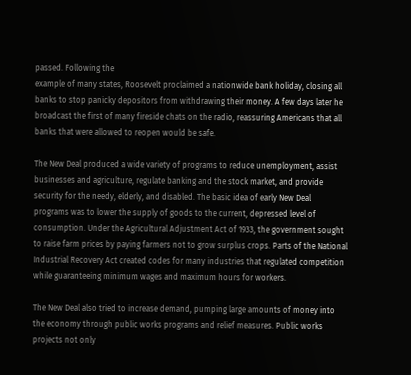passed. Following the
example of many states, Roosevelt proclaimed a nationwide bank holiday, closing all
banks to stop panicky depositors from withdrawing their money. A few days later he
broadcast the first of many fireside chats on the radio, reassuring Americans that all
banks that were allowed to reopen would be safe.

The New Deal produced a wide variety of programs to reduce unemployment, assist
businesses and agriculture, regulate banking and the stock market, and provide
security for the needy, elderly, and disabled. The basic idea of early New Deal
programs was to lower the supply of goods to the current, depressed level of
consumption. Under the Agricultural Adjustment Act of 1933, the government sought
to raise farm prices by paying farmers not to grow surplus crops. Parts of the National
Industrial Recovery Act created codes for many industries that regulated competition
while guaranteeing minimum wages and maximum hours for workers.

The New Deal also tried to increase demand, pumping large amounts of money into
the economy through public works programs and relief measures. Public works
projects not only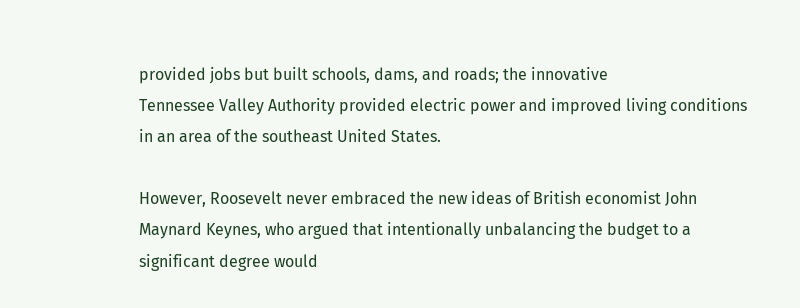provided jobs but built schools, dams, and roads; the innovative
Tennessee Valley Authority provided electric power and improved living conditions
in an area of the southeast United States.

However, Roosevelt never embraced the new ideas of British economist John
Maynard Keynes, who argued that intentionally unbalancing the budget to a
significant degree would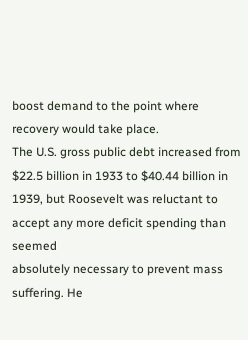boost demand to the point where recovery would take place.
The U.S. gross public debt increased from $22.5 billion in 1933 to $40.44 billion in
1939, but Roosevelt was reluctant to accept any more deficit spending than seemed
absolutely necessary to prevent mass suffering. He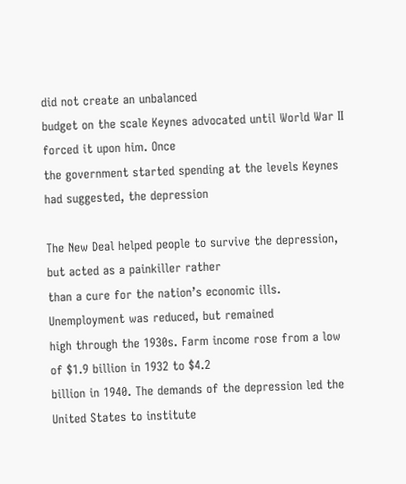did not create an unbalanced
budget on the scale Keynes advocated until World War II forced it upon him. Once
the government started spending at the levels Keynes had suggested, the depression

The New Deal helped people to survive the depression, but acted as a painkiller rather
than a cure for the nation’s economic ills. Unemployment was reduced, but remained
high through the 1930s. Farm income rose from a low of $1.9 billion in 1932 to $4.2
billion in 1940. The demands of the depression led the United States to institute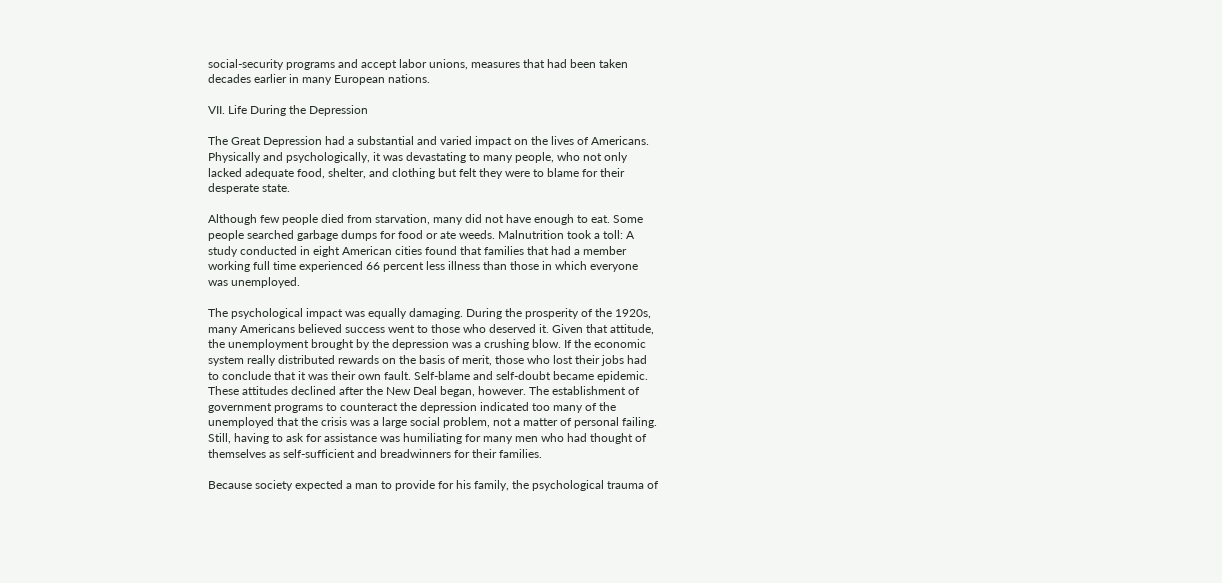social-security programs and accept labor unions, measures that had been taken
decades earlier in many European nations.

VII. Life During the Depression

The Great Depression had a substantial and varied impact on the lives of Americans.
Physically and psychologically, it was devastating to many people, who not only
lacked adequate food, shelter, and clothing but felt they were to blame for their
desperate state.

Although few people died from starvation, many did not have enough to eat. Some
people searched garbage dumps for food or ate weeds. Malnutrition took a toll: A
study conducted in eight American cities found that families that had a member
working full time experienced 66 percent less illness than those in which everyone
was unemployed.

The psychological impact was equally damaging. During the prosperity of the 1920s,
many Americans believed success went to those who deserved it. Given that attitude,
the unemployment brought by the depression was a crushing blow. If the economic
system really distributed rewards on the basis of merit, those who lost their jobs had
to conclude that it was their own fault. Self-blame and self-doubt became epidemic.
These attitudes declined after the New Deal began, however. The establishment of
government programs to counteract the depression indicated too many of the
unemployed that the crisis was a large social problem, not a matter of personal failing.
Still, having to ask for assistance was humiliating for many men who had thought of
themselves as self-sufficient and breadwinners for their families.

Because society expected a man to provide for his family, the psychological trauma of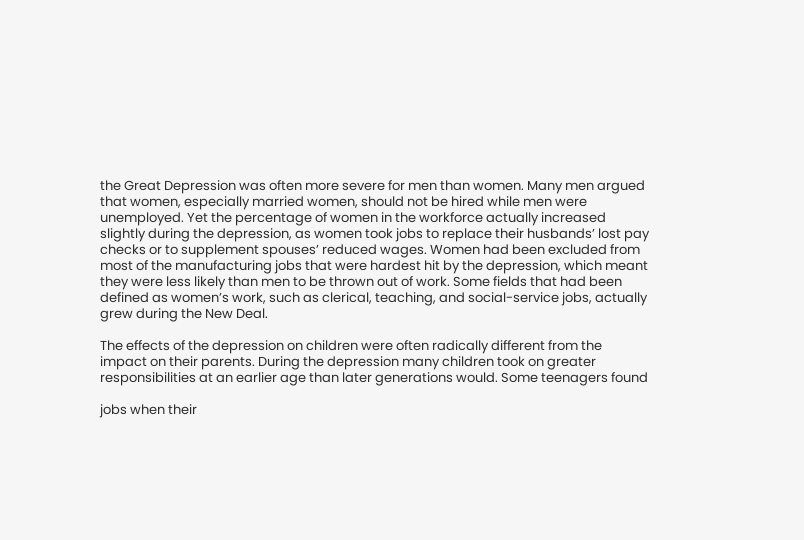the Great Depression was often more severe for men than women. Many men argued
that women, especially married women, should not be hired while men were
unemployed. Yet the percentage of women in the workforce actually increased
slightly during the depression, as women took jobs to replace their husbands’ lost pay
checks or to supplement spouses’ reduced wages. Women had been excluded from
most of the manufacturing jobs that were hardest hit by the depression, which meant
they were less likely than men to be thrown out of work. Some fields that had been
defined as women’s work, such as clerical, teaching, and social-service jobs, actually
grew during the New Deal.

The effects of the depression on children were often radically different from the
impact on their parents. During the depression many children took on greater
responsibilities at an earlier age than later generations would. Some teenagers found

jobs when their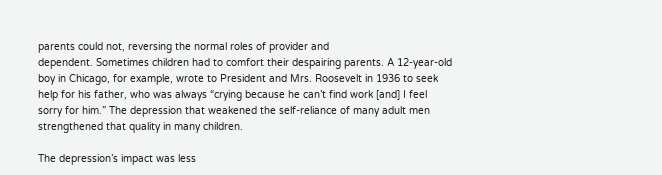parents could not, reversing the normal roles of provider and
dependent. Sometimes children had to comfort their despairing parents. A 12-year-old
boy in Chicago, for example, wrote to President and Mrs. Roosevelt in 1936 to seek
help for his father, who was always “crying because he can’t find work [and] I feel
sorry for him.” The depression that weakened the self-reliance of many adult men
strengthened that quality in many children.

The depression’s impact was less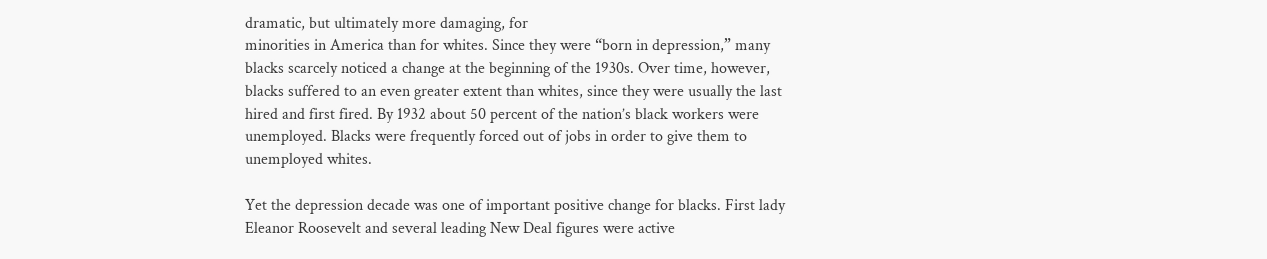dramatic, but ultimately more damaging, for
minorities in America than for whites. Since they were “born in depression,” many
blacks scarcely noticed a change at the beginning of the 1930s. Over time, however,
blacks suffered to an even greater extent than whites, since they were usually the last
hired and first fired. By 1932 about 50 percent of the nation’s black workers were
unemployed. Blacks were frequently forced out of jobs in order to give them to
unemployed whites.

Yet the depression decade was one of important positive change for blacks. First lady
Eleanor Roosevelt and several leading New Deal figures were active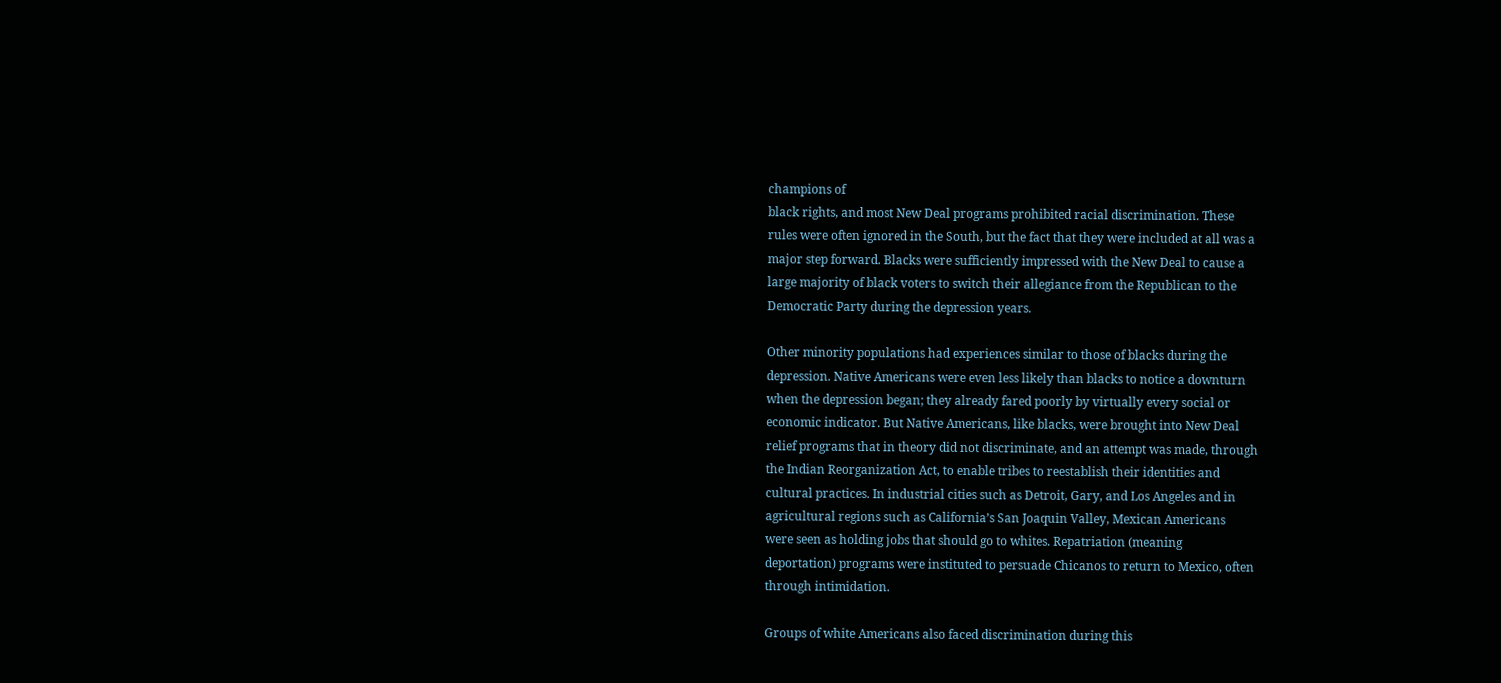champions of
black rights, and most New Deal programs prohibited racial discrimination. These
rules were often ignored in the South, but the fact that they were included at all was a
major step forward. Blacks were sufficiently impressed with the New Deal to cause a
large majority of black voters to switch their allegiance from the Republican to the
Democratic Party during the depression years.

Other minority populations had experiences similar to those of blacks during the
depression. Native Americans were even less likely than blacks to notice a downturn
when the depression began; they already fared poorly by virtually every social or
economic indicator. But Native Americans, like blacks, were brought into New Deal
relief programs that in theory did not discriminate, and an attempt was made, through
the Indian Reorganization Act, to enable tribes to reestablish their identities and
cultural practices. In industrial cities such as Detroit, Gary, and Los Angeles and in
agricultural regions such as California’s San Joaquin Valley, Mexican Americans
were seen as holding jobs that should go to whites. Repatriation (meaning
deportation) programs were instituted to persuade Chicanos to return to Mexico, often
through intimidation.

Groups of white Americans also faced discrimination during this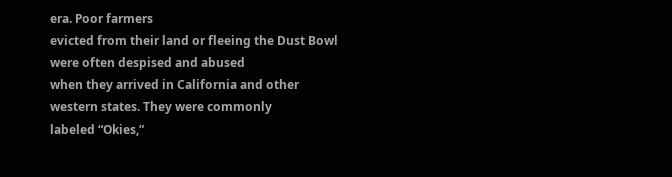era. Poor farmers
evicted from their land or fleeing the Dust Bowl were often despised and abused
when they arrived in California and other western states. They were commonly
labeled “Okies,”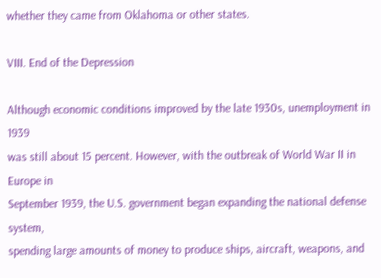whether they came from Oklahoma or other states.

VIII. End of the Depression

Although economic conditions improved by the late 1930s, unemployment in 1939
was still about 15 percent. However, with the outbreak of World War II in Europe in
September 1939, the U.S. government began expanding the national defense system,
spending large amounts of money to produce ships, aircraft, weapons, and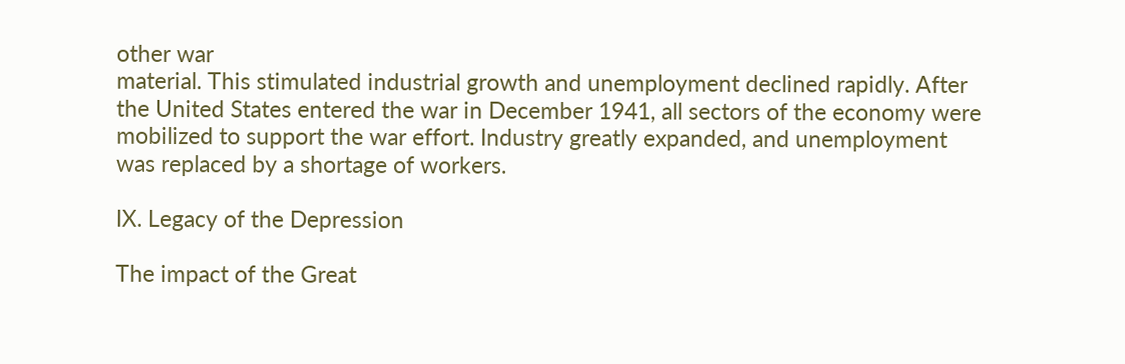other war
material. This stimulated industrial growth and unemployment declined rapidly. After
the United States entered the war in December 1941, all sectors of the economy were
mobilized to support the war effort. Industry greatly expanded, and unemployment
was replaced by a shortage of workers.

IX. Legacy of the Depression

The impact of the Great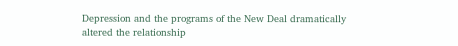Depression and the programs of the New Deal dramatically
altered the relationship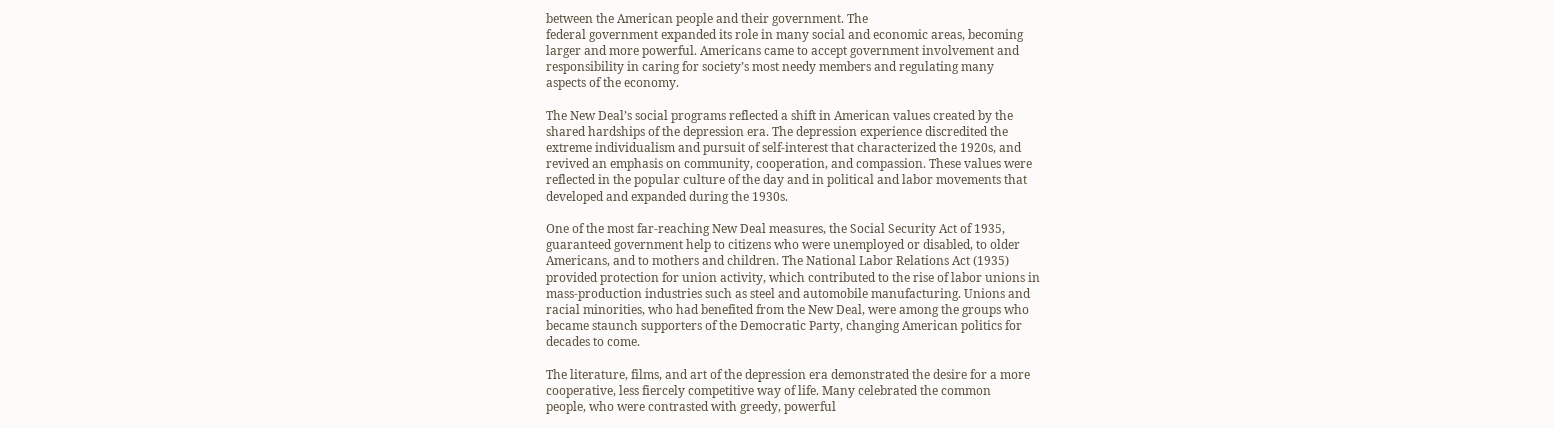between the American people and their government. The
federal government expanded its role in many social and economic areas, becoming
larger and more powerful. Americans came to accept government involvement and
responsibility in caring for society’s most needy members and regulating many
aspects of the economy.

The New Deal’s social programs reflected a shift in American values created by the
shared hardships of the depression era. The depression experience discredited the
extreme individualism and pursuit of self-interest that characterized the 1920s, and
revived an emphasis on community, cooperation, and compassion. These values were
reflected in the popular culture of the day and in political and labor movements that
developed and expanded during the 1930s.

One of the most far-reaching New Deal measures, the Social Security Act of 1935,
guaranteed government help to citizens who were unemployed or disabled, to older
Americans, and to mothers and children. The National Labor Relations Act (1935)
provided protection for union activity, which contributed to the rise of labor unions in
mass-production industries such as steel and automobile manufacturing. Unions and
racial minorities, who had benefited from the New Deal, were among the groups who
became staunch supporters of the Democratic Party, changing American politics for
decades to come.

The literature, films, and art of the depression era demonstrated the desire for a more
cooperative, less fiercely competitive way of life. Many celebrated the common
people, who were contrasted with greedy, powerful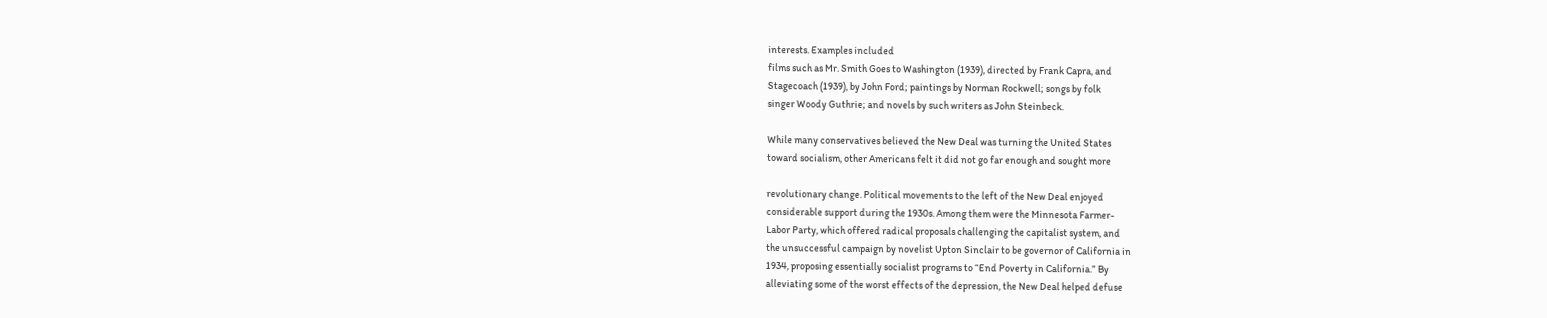interests. Examples included
films such as Mr. Smith Goes to Washington (1939), directed by Frank Capra, and
Stagecoach (1939), by John Ford; paintings by Norman Rockwell; songs by folk
singer Woody Guthrie; and novels by such writers as John Steinbeck.

While many conservatives believed the New Deal was turning the United States
toward socialism, other Americans felt it did not go far enough and sought more

revolutionary change. Political movements to the left of the New Deal enjoyed
considerable support during the 1930s. Among them were the Minnesota Farmer-
Labor Party, which offered radical proposals challenging the capitalist system, and
the unsuccessful campaign by novelist Upton Sinclair to be governor of California in
1934, proposing essentially socialist programs to “End Poverty in California.” By
alleviating some of the worst effects of the depression, the New Deal helped defuse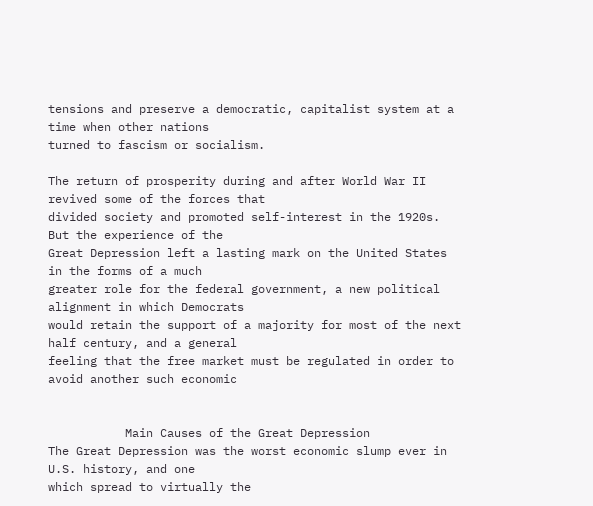tensions and preserve a democratic, capitalist system at a time when other nations
turned to fascism or socialism.

The return of prosperity during and after World War II revived some of the forces that
divided society and promoted self-interest in the 1920s. But the experience of the
Great Depression left a lasting mark on the United States in the forms of a much
greater role for the federal government, a new political alignment in which Democrats
would retain the support of a majority for most of the next half century, and a general
feeling that the free market must be regulated in order to avoid another such economic


           Main Causes of the Great Depression
The Great Depression was the worst economic slump ever in U.S. history, and one
which spread to virtually the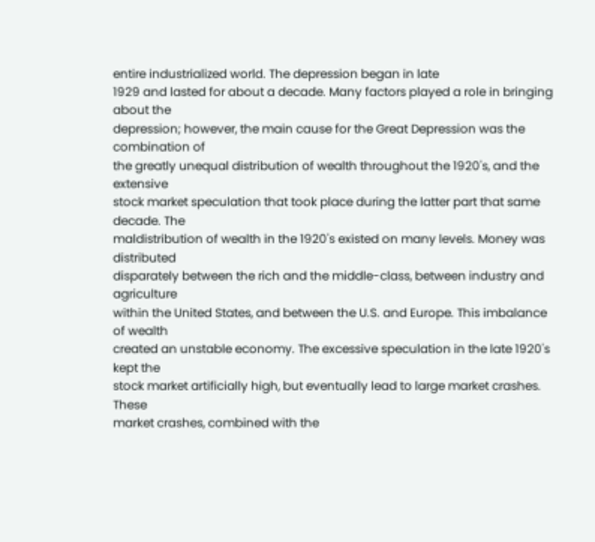entire industrialized world. The depression began in late
1929 and lasted for about a decade. Many factors played a role in bringing about the
depression; however, the main cause for the Great Depression was the combination of
the greatly unequal distribution of wealth throughout the 1920's, and the extensive
stock market speculation that took place during the latter part that same decade. The
maldistribution of wealth in the 1920's existed on many levels. Money was distributed
disparately between the rich and the middle-class, between industry and agriculture
within the United States, and between the U.S. and Europe. This imbalance of wealth
created an unstable economy. The excessive speculation in the late 1920's kept the
stock market artificially high, but eventually lead to large market crashes. These
market crashes, combined with the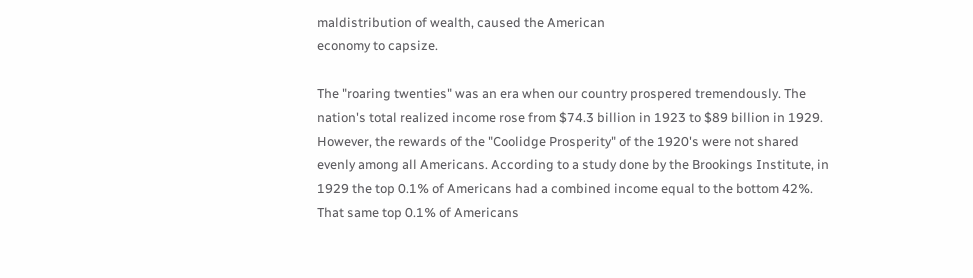maldistribution of wealth, caused the American
economy to capsize.

The "roaring twenties" was an era when our country prospered tremendously. The
nation's total realized income rose from $74.3 billion in 1923 to $89 billion in 1929.
However, the rewards of the "Coolidge Prosperity" of the 1920's were not shared
evenly among all Americans. According to a study done by the Brookings Institute, in
1929 the top 0.1% of Americans had a combined income equal to the bottom 42%.
That same top 0.1% of Americans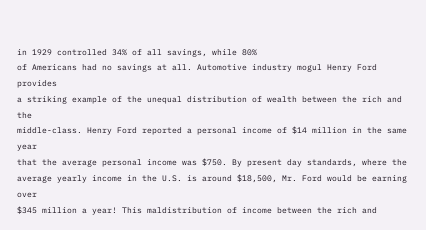in 1929 controlled 34% of all savings, while 80%
of Americans had no savings at all. Automotive industry mogul Henry Ford provides
a striking example of the unequal distribution of wealth between the rich and the
middle-class. Henry Ford reported a personal income of $14 million in the same year
that the average personal income was $750. By present day standards, where the
average yearly income in the U.S. is around $18,500, Mr. Ford would be earning over
$345 million a year! This maldistribution of income between the rich and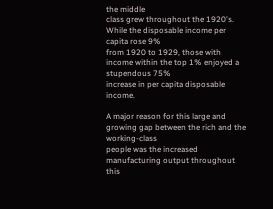the middle
class grew throughout the 1920's. While the disposable income per capita rose 9%
from 1920 to 1929, those with income within the top 1% enjoyed a stupendous 75%
increase in per capita disposable income.

A major reason for this large and growing gap between the rich and the working-class
people was the increased manufacturing output throughout this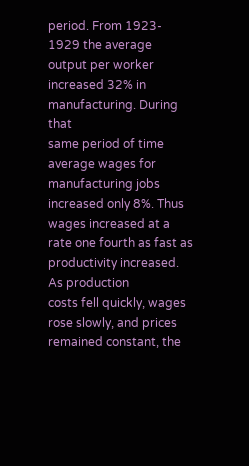period. From 1923-
1929 the average output per worker increased 32% in manufacturing. During that
same period of time average wages for manufacturing jobs increased only 8%. Thus
wages increased at a rate one fourth as fast as productivity increased. As production
costs fell quickly, wages rose slowly, and prices remained constant, the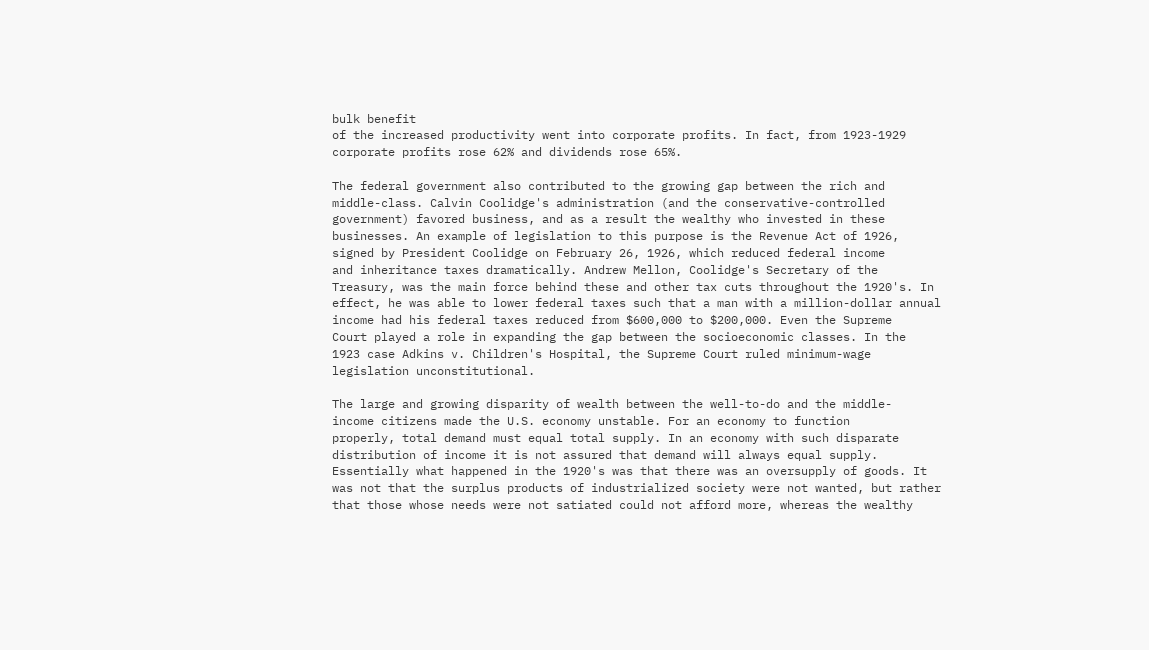bulk benefit
of the increased productivity went into corporate profits. In fact, from 1923-1929
corporate profits rose 62% and dividends rose 65%.

The federal government also contributed to the growing gap between the rich and
middle-class. Calvin Coolidge's administration (and the conservative-controlled
government) favored business, and as a result the wealthy who invested in these
businesses. An example of legislation to this purpose is the Revenue Act of 1926,
signed by President Coolidge on February 26, 1926, which reduced federal income
and inheritance taxes dramatically. Andrew Mellon, Coolidge's Secretary of the
Treasury, was the main force behind these and other tax cuts throughout the 1920's. In
effect, he was able to lower federal taxes such that a man with a million-dollar annual
income had his federal taxes reduced from $600,000 to $200,000. Even the Supreme
Court played a role in expanding the gap between the socioeconomic classes. In the
1923 case Adkins v. Children's Hospital, the Supreme Court ruled minimum-wage
legislation unconstitutional.

The large and growing disparity of wealth between the well-to-do and the middle-
income citizens made the U.S. economy unstable. For an economy to function
properly, total demand must equal total supply. In an economy with such disparate
distribution of income it is not assured that demand will always equal supply.
Essentially what happened in the 1920's was that there was an oversupply of goods. It
was not that the surplus products of industrialized society were not wanted, but rather
that those whose needs were not satiated could not afford more, whereas the wealthy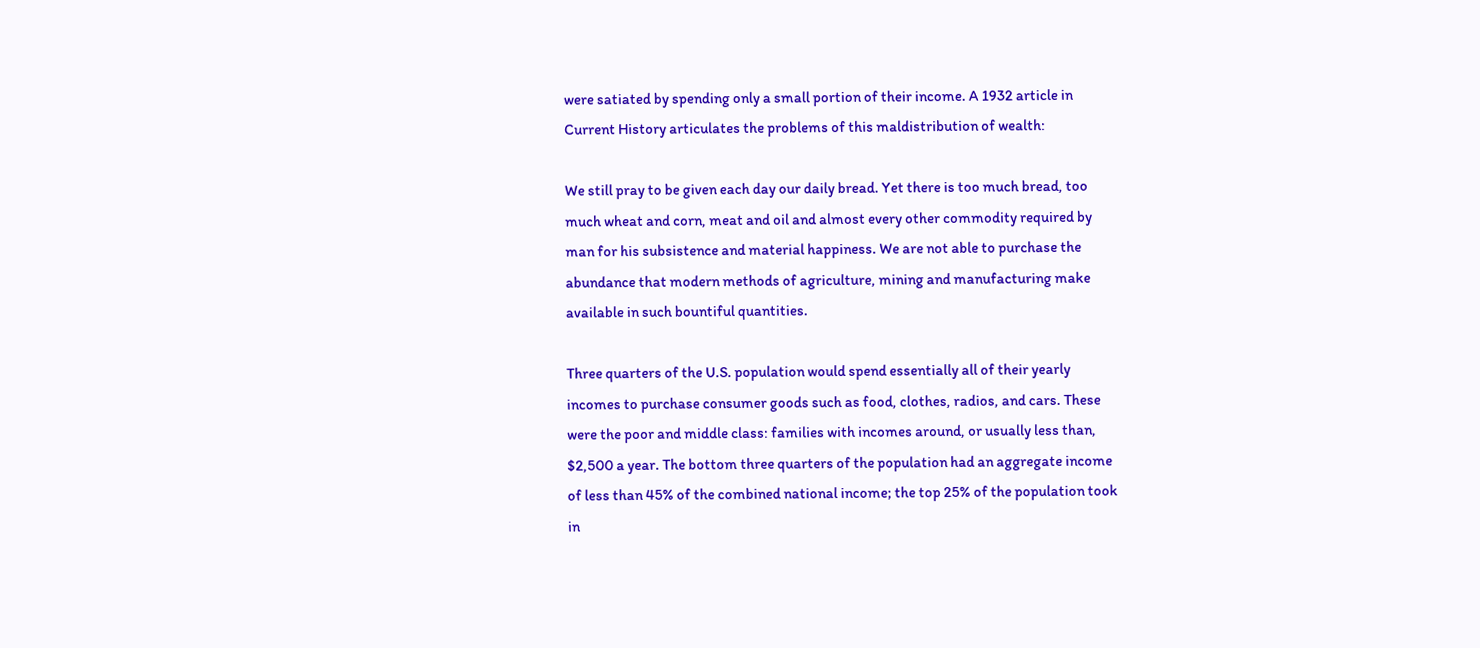were satiated by spending only a small portion of their income. A 1932 article in
Current History articulates the problems of this maldistribution of wealth:

We still pray to be given each day our daily bread. Yet there is too much bread, too
much wheat and corn, meat and oil and almost every other commodity required by
man for his subsistence and material happiness. We are not able to purchase the
abundance that modern methods of agriculture, mining and manufacturing make
available in such bountiful quantities.

Three quarters of the U.S. population would spend essentially all of their yearly
incomes to purchase consumer goods such as food, clothes, radios, and cars. These
were the poor and middle class: families with incomes around, or usually less than,
$2,500 a year. The bottom three quarters of the population had an aggregate income
of less than 45% of the combined national income; the top 25% of the population took
in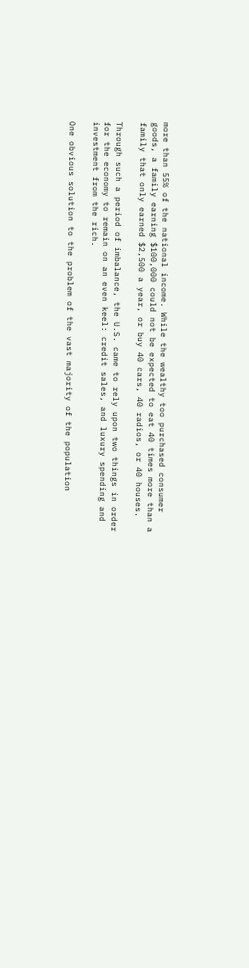more than 55% of the national income. While the wealthy too purchased consumer
goods, a family earning $100,000 could not be expected to eat 40 times more than a
family that only earned $2,500 a year, or buy 40 cars, 40 radios, or 40 houses.

Through such a period of imbalance, the U.S. came to rely upon two things in order
for the economy to remain on an even keel: credit sales, and luxury spending and
investment from the rich.

One obvious solution to the problem of the vast majority of the population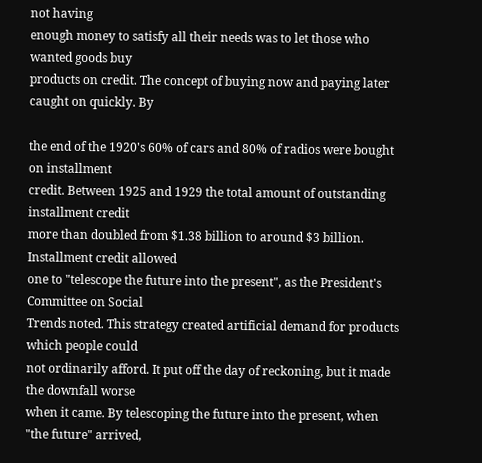not having
enough money to satisfy all their needs was to let those who wanted goods buy
products on credit. The concept of buying now and paying later caught on quickly. By

the end of the 1920's 60% of cars and 80% of radios were bought on installment
credit. Between 1925 and 1929 the total amount of outstanding installment credit
more than doubled from $1.38 billion to around $3 billion. Installment credit allowed
one to "telescope the future into the present", as the President's Committee on Social
Trends noted. This strategy created artificial demand for products which people could
not ordinarily afford. It put off the day of reckoning, but it made the downfall worse
when it came. By telescoping the future into the present, when "the future" arrived,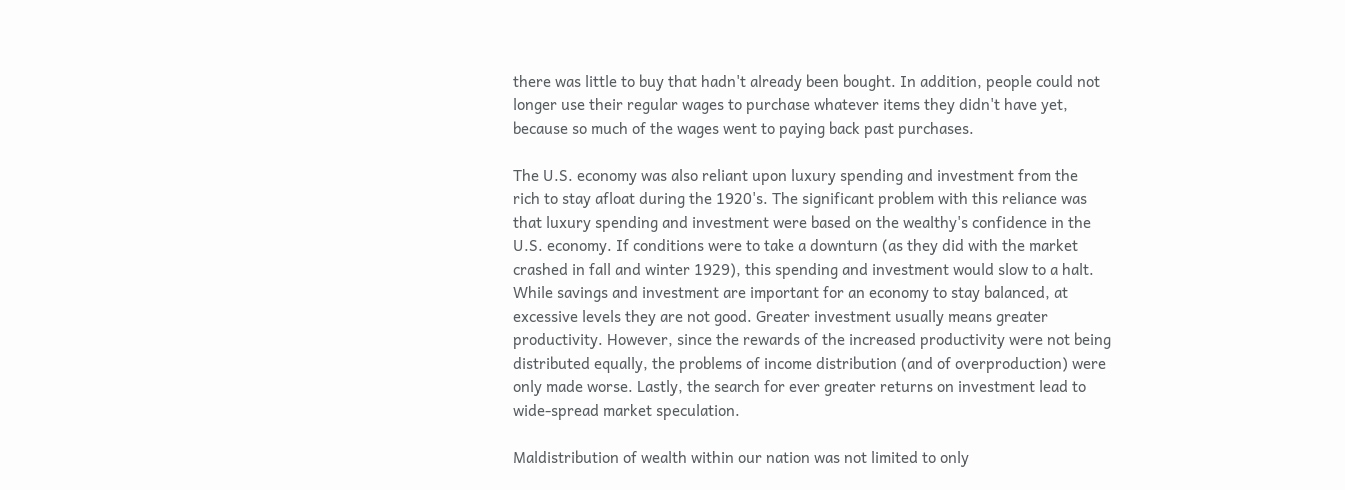there was little to buy that hadn't already been bought. In addition, people could not
longer use their regular wages to purchase whatever items they didn't have yet,
because so much of the wages went to paying back past purchases.

The U.S. economy was also reliant upon luxury spending and investment from the
rich to stay afloat during the 1920's. The significant problem with this reliance was
that luxury spending and investment were based on the wealthy's confidence in the
U.S. economy. If conditions were to take a downturn (as they did with the market
crashed in fall and winter 1929), this spending and investment would slow to a halt.
While savings and investment are important for an economy to stay balanced, at
excessive levels they are not good. Greater investment usually means greater
productivity. However, since the rewards of the increased productivity were not being
distributed equally, the problems of income distribution (and of overproduction) were
only made worse. Lastly, the search for ever greater returns on investment lead to
wide-spread market speculation.

Maldistribution of wealth within our nation was not limited to only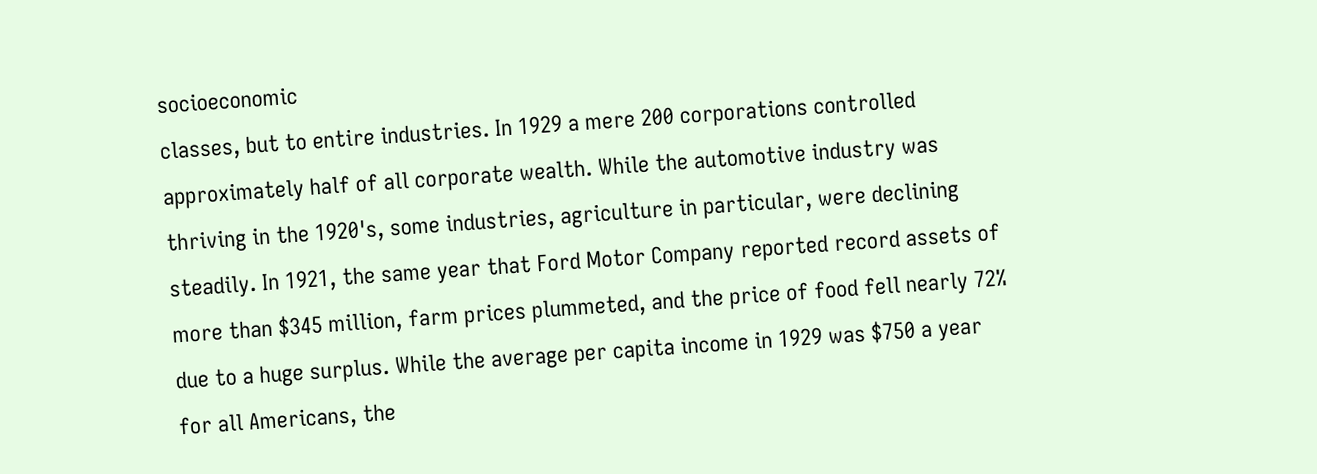socioeconomic
classes, but to entire industries. In 1929 a mere 200 corporations controlled
approximately half of all corporate wealth. While the automotive industry was
thriving in the 1920's, some industries, agriculture in particular, were declining
steadily. In 1921, the same year that Ford Motor Company reported record assets of
more than $345 million, farm prices plummeted, and the price of food fell nearly 72%
due to a huge surplus. While the average per capita income in 1929 was $750 a year
for all Americans, the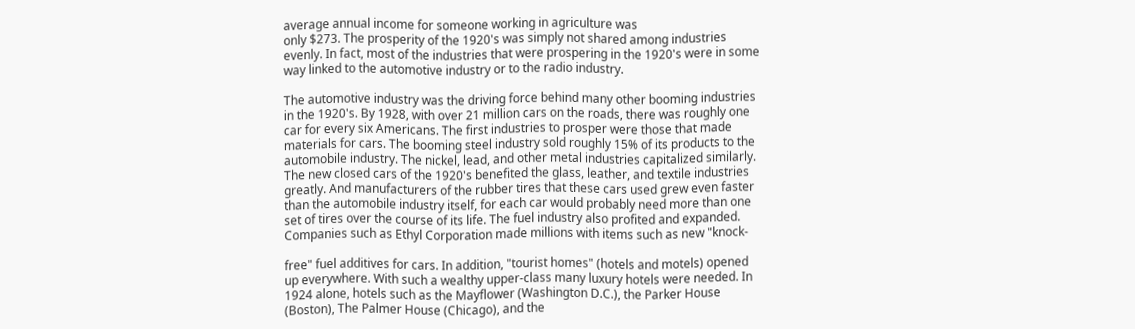average annual income for someone working in agriculture was
only $273. The prosperity of the 1920's was simply not shared among industries
evenly. In fact, most of the industries that were prospering in the 1920's were in some
way linked to the automotive industry or to the radio industry.

The automotive industry was the driving force behind many other booming industries
in the 1920's. By 1928, with over 21 million cars on the roads, there was roughly one
car for every six Americans. The first industries to prosper were those that made
materials for cars. The booming steel industry sold roughly 15% of its products to the
automobile industry. The nickel, lead, and other metal industries capitalized similarly.
The new closed cars of the 1920's benefited the glass, leather, and textile industries
greatly. And manufacturers of the rubber tires that these cars used grew even faster
than the automobile industry itself, for each car would probably need more than one
set of tires over the course of its life. The fuel industry also profited and expanded.
Companies such as Ethyl Corporation made millions with items such as new "knock-

free" fuel additives for cars. In addition, "tourist homes" (hotels and motels) opened
up everywhere. With such a wealthy upper-class many luxury hotels were needed. In
1924 alone, hotels such as the Mayflower (Washington D.C.), the Parker House
(Boston), The Palmer House (Chicago), and the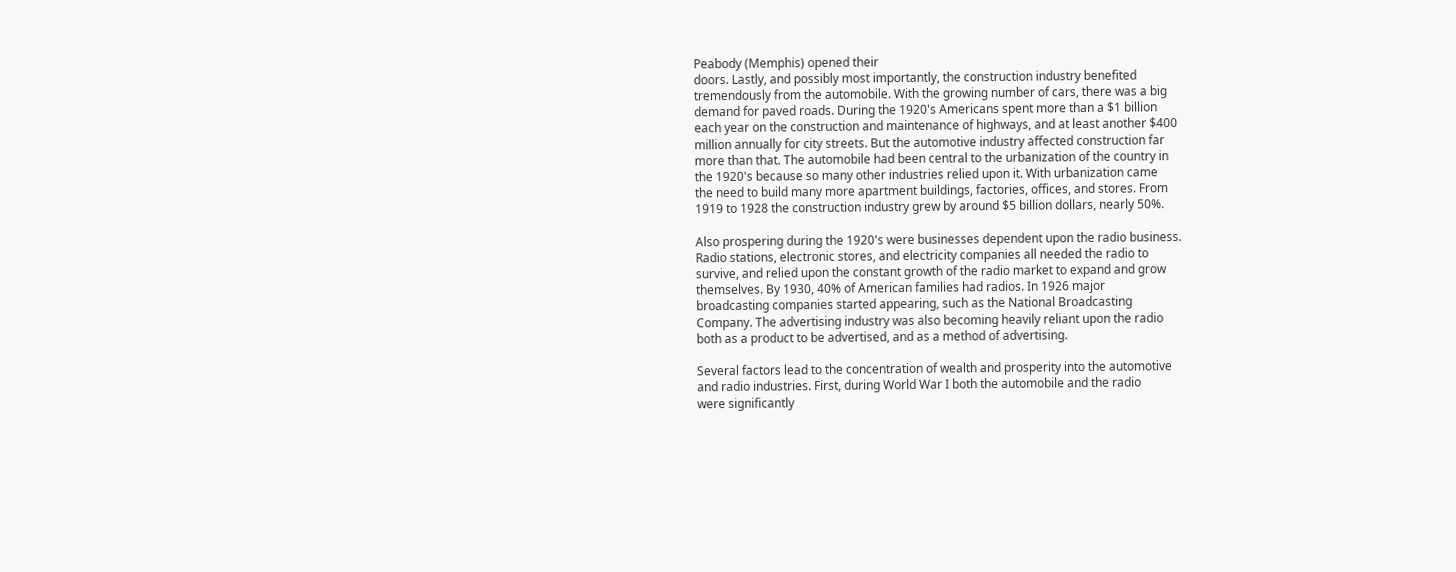Peabody (Memphis) opened their
doors. Lastly, and possibly most importantly, the construction industry benefited
tremendously from the automobile. With the growing number of cars, there was a big
demand for paved roads. During the 1920's Americans spent more than a $1 billion
each year on the construction and maintenance of highways, and at least another $400
million annually for city streets. But the automotive industry affected construction far
more than that. The automobile had been central to the urbanization of the country in
the 1920's because so many other industries relied upon it. With urbanization came
the need to build many more apartment buildings, factories, offices, and stores. From
1919 to 1928 the construction industry grew by around $5 billion dollars, nearly 50%.

Also prospering during the 1920's were businesses dependent upon the radio business.
Radio stations, electronic stores, and electricity companies all needed the radio to
survive, and relied upon the constant growth of the radio market to expand and grow
themselves. By 1930, 40% of American families had radios. In 1926 major
broadcasting companies started appearing, such as the National Broadcasting
Company. The advertising industry was also becoming heavily reliant upon the radio
both as a product to be advertised, and as a method of advertising.

Several factors lead to the concentration of wealth and prosperity into the automotive
and radio industries. First, during World War I both the automobile and the radio
were significantly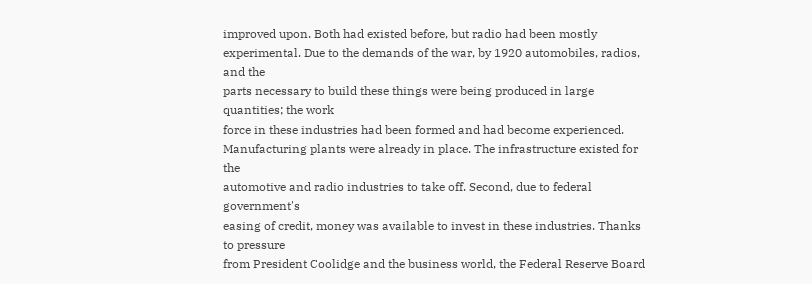improved upon. Both had existed before, but radio had been mostly
experimental. Due to the demands of the war, by 1920 automobiles, radios, and the
parts necessary to build these things were being produced in large quantities; the work
force in these industries had been formed and had become experienced.
Manufacturing plants were already in place. The infrastructure existed for the
automotive and radio industries to take off. Second, due to federal government's
easing of credit, money was available to invest in these industries. Thanks to pressure
from President Coolidge and the business world, the Federal Reserve Board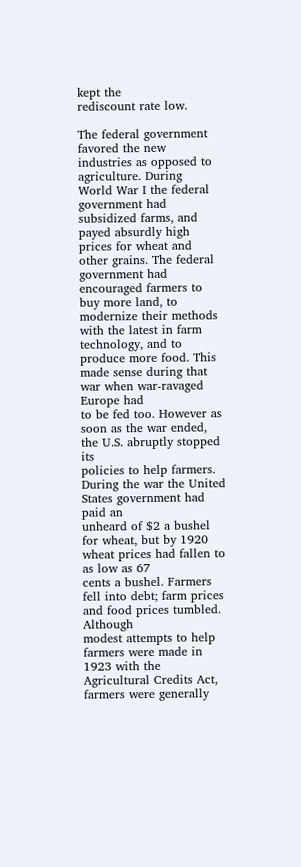kept the
rediscount rate low.

The federal government favored the new industries as opposed to agriculture. During
World War I the federal government had subsidized farms, and payed absurdly high
prices for wheat and other grains. The federal government had encouraged farmers to
buy more land, to modernize their methods with the latest in farm technology, and to
produce more food. This made sense during that war when war-ravaged Europe had
to be fed too. However as soon as the war ended, the U.S. abruptly stopped its
policies to help farmers. During the war the United States government had paid an
unheard of $2 a bushel for wheat, but by 1920 wheat prices had fallen to as low as 67
cents a bushel. Farmers fell into debt; farm prices and food prices tumbled. Although
modest attempts to help farmers were made in 1923 with the Agricultural Credits Act,
farmers were generally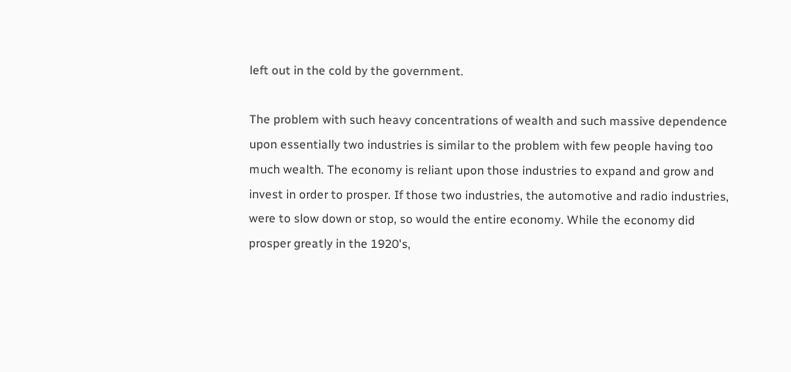left out in the cold by the government.

The problem with such heavy concentrations of wealth and such massive dependence
upon essentially two industries is similar to the problem with few people having too
much wealth. The economy is reliant upon those industries to expand and grow and
invest in order to prosper. If those two industries, the automotive and radio industries,
were to slow down or stop, so would the entire economy. While the economy did
prosper greatly in the 1920's,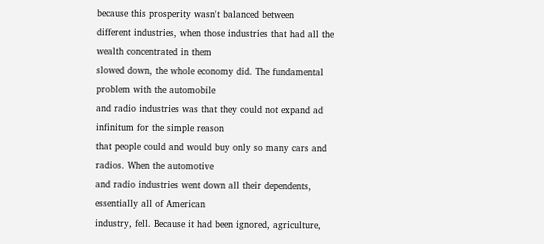because this prosperity wasn't balanced between
different industries, when those industries that had all the wealth concentrated in them
slowed down, the whole economy did. The fundamental problem with the automobile
and radio industries was that they could not expand ad infinitum for the simple reason
that people could and would buy only so many cars and radios. When the automotive
and radio industries went down all their dependents, essentially all of American
industry, fell. Because it had been ignored, agriculture,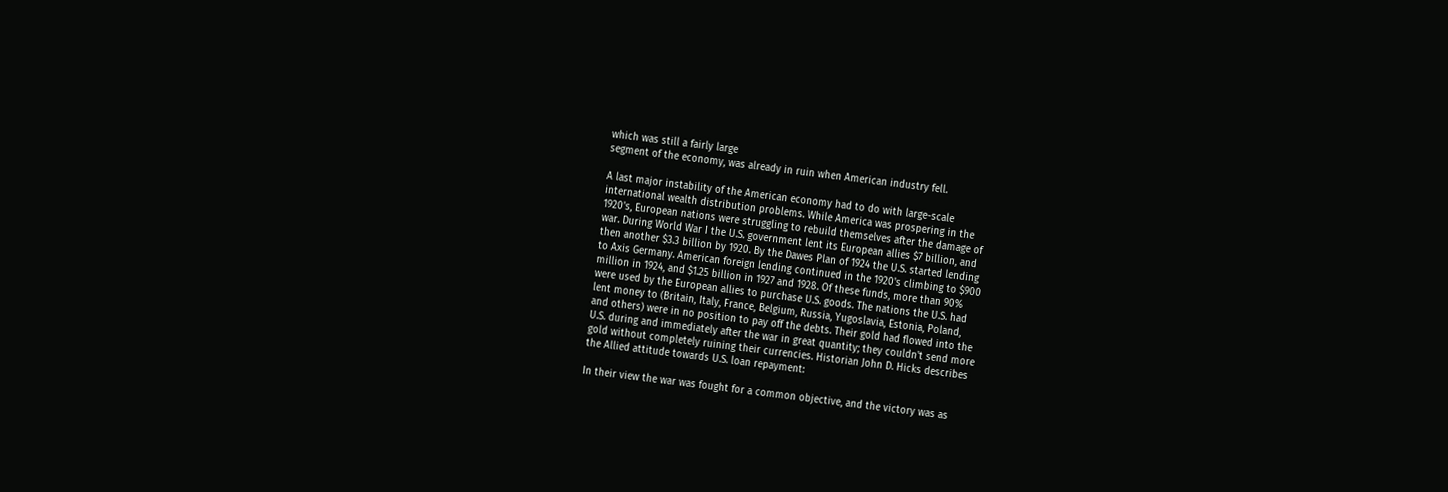which was still a fairly large
segment of the economy, was already in ruin when American industry fell.

A last major instability of the American economy had to do with large-scale
international wealth distribution problems. While America was prospering in the
1920's, European nations were struggling to rebuild themselves after the damage of
war. During World War I the U.S. government lent its European allies $7 billion, and
then another $3.3 billion by 1920. By the Dawes Plan of 1924 the U.S. started lending
to Axis Germany. American foreign lending continued in the 1920's climbing to $900
million in 1924, and $1.25 billion in 1927 and 1928. Of these funds, more than 90%
were used by the European allies to purchase U.S. goods. The nations the U.S. had
lent money to (Britain, Italy, France, Belgium, Russia, Yugoslavia, Estonia, Poland,
and others) were in no position to pay off the debts. Their gold had flowed into the
U.S. during and immediately after the war in great quantity; they couldn't send more
gold without completely ruining their currencies. Historian John D. Hicks describes
the Allied attitude towards U.S. loan repayment:

In their view the war was fought for a common objective, and the victory was as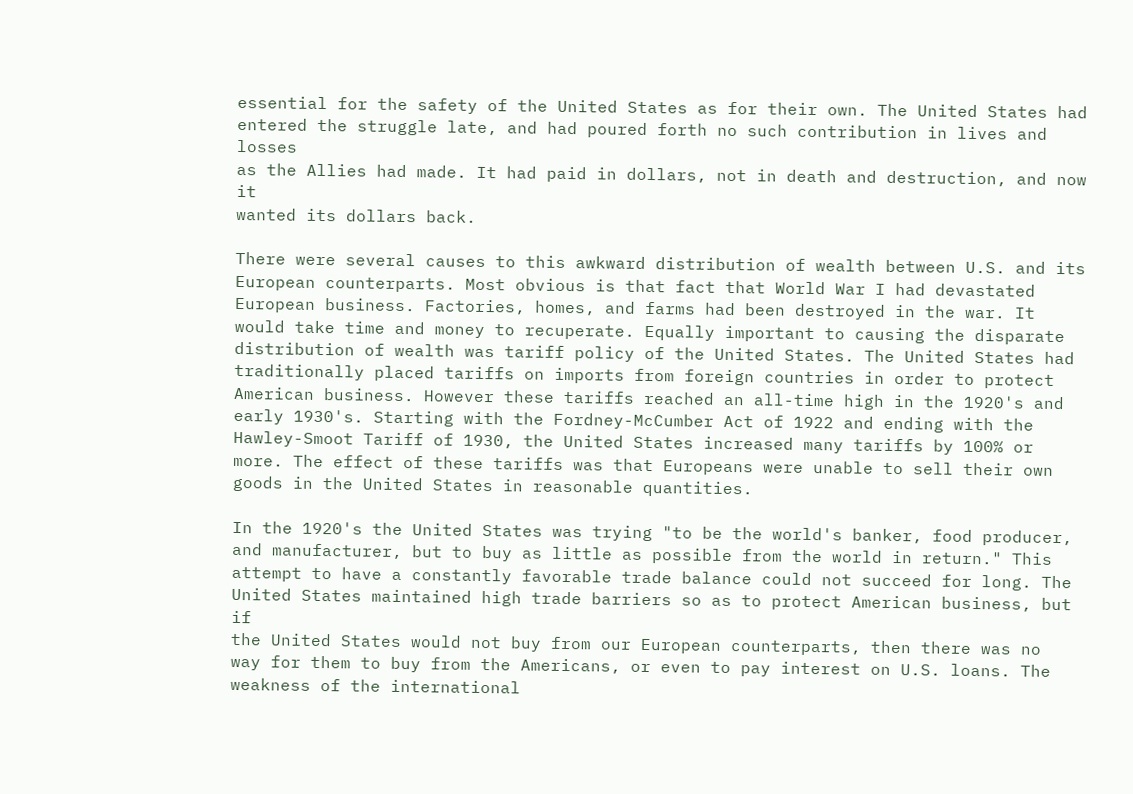essential for the safety of the United States as for their own. The United States had
entered the struggle late, and had poured forth no such contribution in lives and losses
as the Allies had made. It had paid in dollars, not in death and destruction, and now it
wanted its dollars back.

There were several causes to this awkward distribution of wealth between U.S. and its
European counterparts. Most obvious is that fact that World War I had devastated
European business. Factories, homes, and farms had been destroyed in the war. It
would take time and money to recuperate. Equally important to causing the disparate
distribution of wealth was tariff policy of the United States. The United States had
traditionally placed tariffs on imports from foreign countries in order to protect
American business. However these tariffs reached an all-time high in the 1920's and
early 1930's. Starting with the Fordney-McCumber Act of 1922 and ending with the
Hawley-Smoot Tariff of 1930, the United States increased many tariffs by 100% or
more. The effect of these tariffs was that Europeans were unable to sell their own
goods in the United States in reasonable quantities.

In the 1920's the United States was trying "to be the world's banker, food producer,
and manufacturer, but to buy as little as possible from the world in return." This
attempt to have a constantly favorable trade balance could not succeed for long. The
United States maintained high trade barriers so as to protect American business, but if
the United States would not buy from our European counterparts, then there was no
way for them to buy from the Americans, or even to pay interest on U.S. loans. The
weakness of the international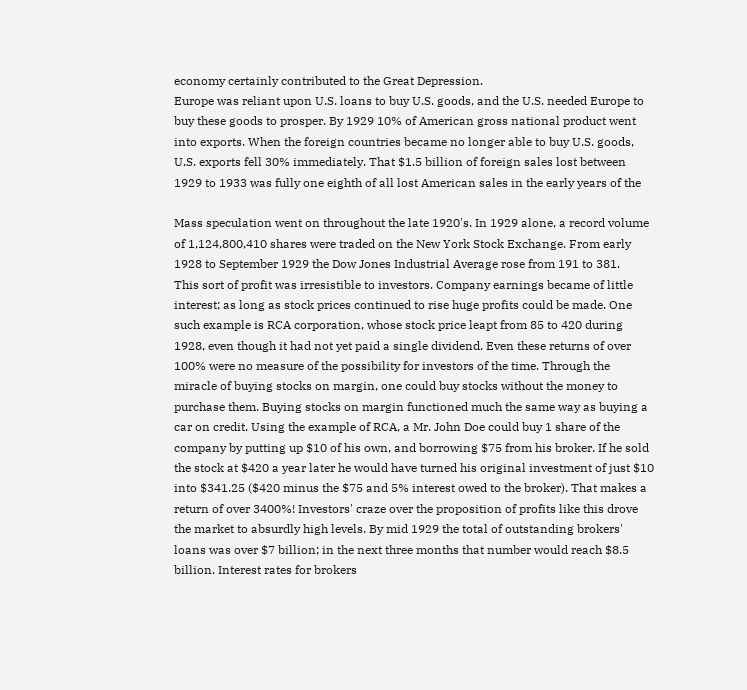economy certainly contributed to the Great Depression.
Europe was reliant upon U.S. loans to buy U.S. goods, and the U.S. needed Europe to
buy these goods to prosper. By 1929 10% of American gross national product went
into exports. When the foreign countries became no longer able to buy U.S. goods,
U.S. exports fell 30% immediately. That $1.5 billion of foreign sales lost between
1929 to 1933 was fully one eighth of all lost American sales in the early years of the

Mass speculation went on throughout the late 1920's. In 1929 alone, a record volume
of 1,124,800,410 shares were traded on the New York Stock Exchange. From early
1928 to September 1929 the Dow Jones Industrial Average rose from 191 to 381.
This sort of profit was irresistible to investors. Company earnings became of little
interest; as long as stock prices continued to rise huge profits could be made. One
such example is RCA corporation, whose stock price leapt from 85 to 420 during
1928, even though it had not yet paid a single dividend. Even these returns of over
100% were no measure of the possibility for investors of the time. Through the
miracle of buying stocks on margin, one could buy stocks without the money to
purchase them. Buying stocks on margin functioned much the same way as buying a
car on credit. Using the example of RCA, a Mr. John Doe could buy 1 share of the
company by putting up $10 of his own, and borrowing $75 from his broker. If he sold
the stock at $420 a year later he would have turned his original investment of just $10
into $341.25 ($420 minus the $75 and 5% interest owed to the broker). That makes a
return of over 3400%! Investors' craze over the proposition of profits like this drove
the market to absurdly high levels. By mid 1929 the total of outstanding brokers'
loans was over $7 billion; in the next three months that number would reach $8.5
billion. Interest rates for brokers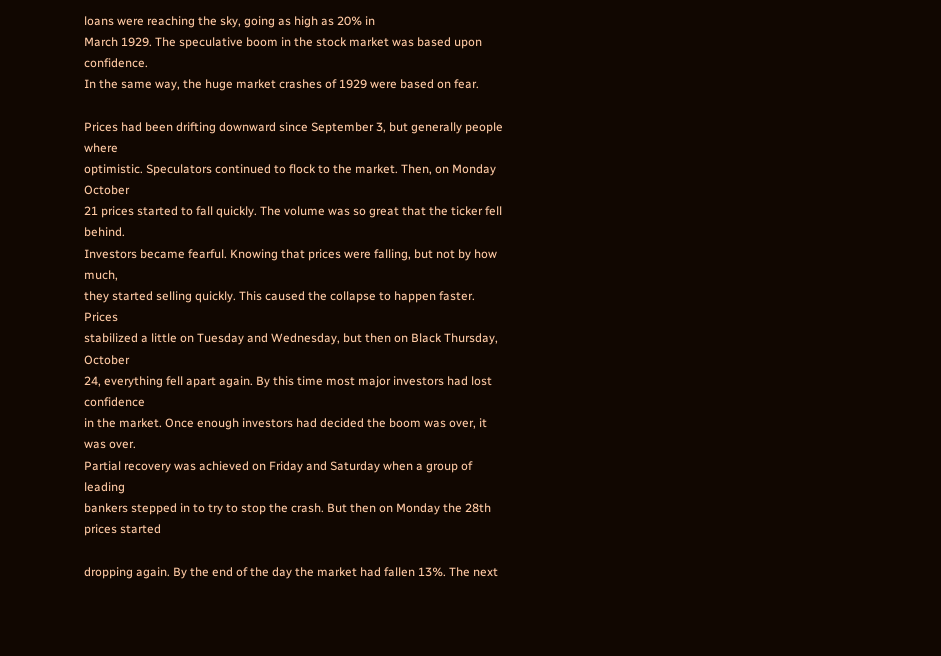loans were reaching the sky, going as high as 20% in
March 1929. The speculative boom in the stock market was based upon confidence.
In the same way, the huge market crashes of 1929 were based on fear.

Prices had been drifting downward since September 3, but generally people where
optimistic. Speculators continued to flock to the market. Then, on Monday October
21 prices started to fall quickly. The volume was so great that the ticker fell behind.
Investors became fearful. Knowing that prices were falling, but not by how much,
they started selling quickly. This caused the collapse to happen faster. Prices
stabilized a little on Tuesday and Wednesday, but then on Black Thursday, October
24, everything fell apart again. By this time most major investors had lost confidence
in the market. Once enough investors had decided the boom was over, it was over.
Partial recovery was achieved on Friday and Saturday when a group of leading
bankers stepped in to try to stop the crash. But then on Monday the 28th prices started

dropping again. By the end of the day the market had fallen 13%. The next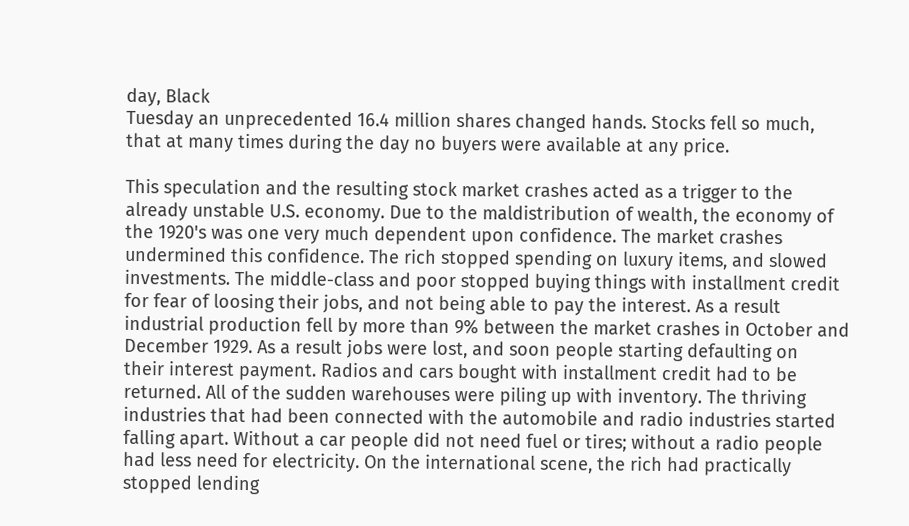day, Black
Tuesday an unprecedented 16.4 million shares changed hands. Stocks fell so much,
that at many times during the day no buyers were available at any price.

This speculation and the resulting stock market crashes acted as a trigger to the
already unstable U.S. economy. Due to the maldistribution of wealth, the economy of
the 1920's was one very much dependent upon confidence. The market crashes
undermined this confidence. The rich stopped spending on luxury items, and slowed
investments. The middle-class and poor stopped buying things with installment credit
for fear of loosing their jobs, and not being able to pay the interest. As a result
industrial production fell by more than 9% between the market crashes in October and
December 1929. As a result jobs were lost, and soon people starting defaulting on
their interest payment. Radios and cars bought with installment credit had to be
returned. All of the sudden warehouses were piling up with inventory. The thriving
industries that had been connected with the automobile and radio industries started
falling apart. Without a car people did not need fuel or tires; without a radio people
had less need for electricity. On the international scene, the rich had practically
stopped lending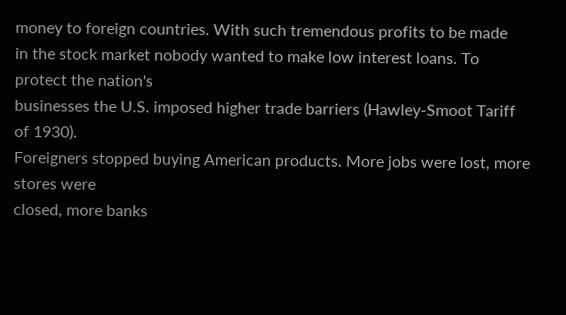money to foreign countries. With such tremendous profits to be made
in the stock market nobody wanted to make low interest loans. To protect the nation's
businesses the U.S. imposed higher trade barriers (Hawley-Smoot Tariff of 1930).
Foreigners stopped buying American products. More jobs were lost, more stores were
closed, more banks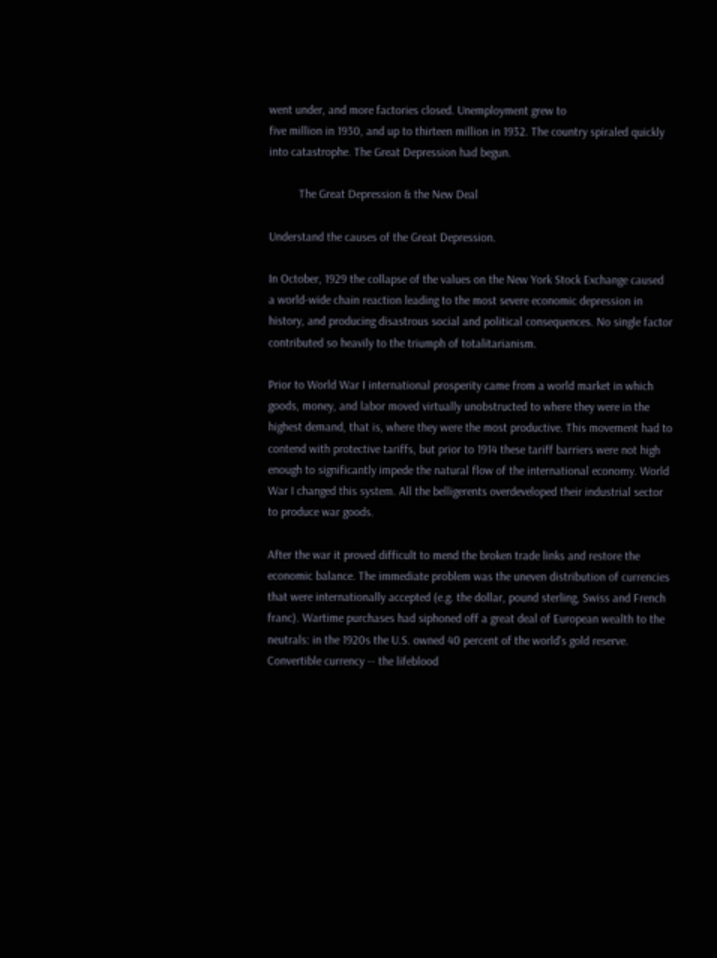went under, and more factories closed. Unemployment grew to
five million in 1930, and up to thirteen million in 1932. The country spiraled quickly
into catastrophe. The Great Depression had begun.

          The Great Depression & the New Deal

Understand the causes of the Great Depression.

In October, 1929 the collapse of the values on the New York Stock Exchange caused
a world-wide chain reaction leading to the most severe economic depression in
history, and producing disastrous social and political consequences. No single factor
contributed so heavily to the triumph of totalitarianism.

Prior to World War I international prosperity came from a world market in which
goods, money, and labor moved virtually unobstructed to where they were in the
highest demand, that is, where they were the most productive. This movement had to
contend with protective tariffs, but prior to 1914 these tariff barriers were not high
enough to significantly impede the natural flow of the international economy. World
War I changed this system. All the belligerents overdeveloped their industrial sector
to produce war goods.

After the war it proved difficult to mend the broken trade links and restore the
economic balance. The immediate problem was the uneven distribution of currencies
that were internationally accepted (e.g. the dollar, pound sterling, Swiss and French
franc). Wartime purchases had siphoned off a great deal of European wealth to the
neutrals: in the 1920s the U.S. owned 40 percent of the world's gold reserve.
Convertible currency -- the lifeblood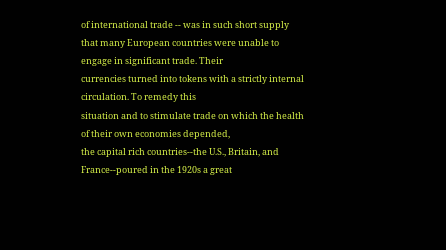of international trade -- was in such short supply
that many European countries were unable to engage in significant trade. Their
currencies turned into tokens with a strictly internal circulation. To remedy this
situation and to stimulate trade on which the health of their own economies depended,
the capital rich countries--the U.S., Britain, and France--poured in the 1920s a great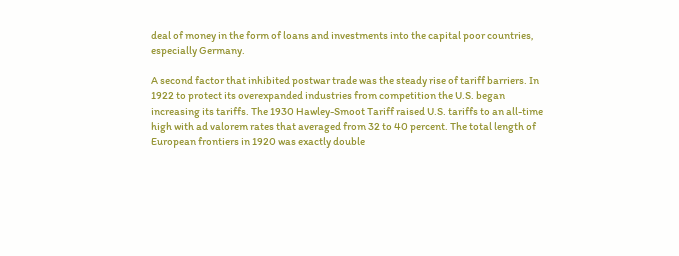deal of money in the form of loans and investments into the capital poor countries,
especially Germany.

A second factor that inhibited postwar trade was the steady rise of tariff barriers. In
1922 to protect its overexpanded industries from competition the U.S. began
increasing its tariffs. The 1930 Hawley-Smoot Tariff raised U.S. tariffs to an all-time
high with ad valorem rates that averaged from 32 to 40 percent. The total length of
European frontiers in 1920 was exactly double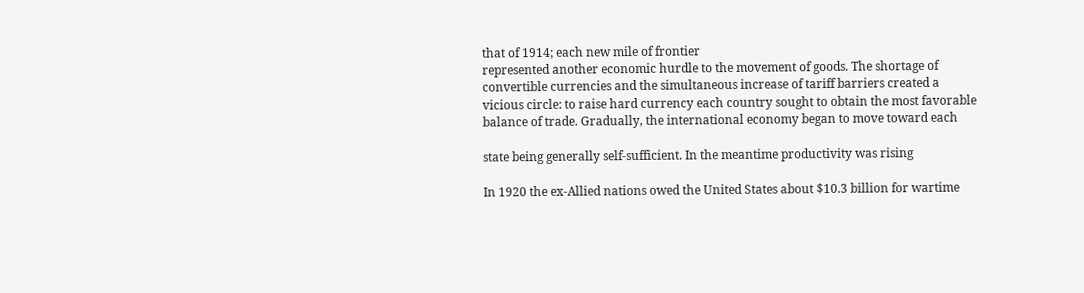that of 1914; each new mile of frontier
represented another economic hurdle to the movement of goods. The shortage of
convertible currencies and the simultaneous increase of tariff barriers created a
vicious circle: to raise hard currency each country sought to obtain the most favorable
balance of trade. Gradually, the international economy began to move toward each

state being generally self-sufficient. In the meantime productivity was rising

In 1920 the ex-Allied nations owed the United States about $10.3 billion for wartime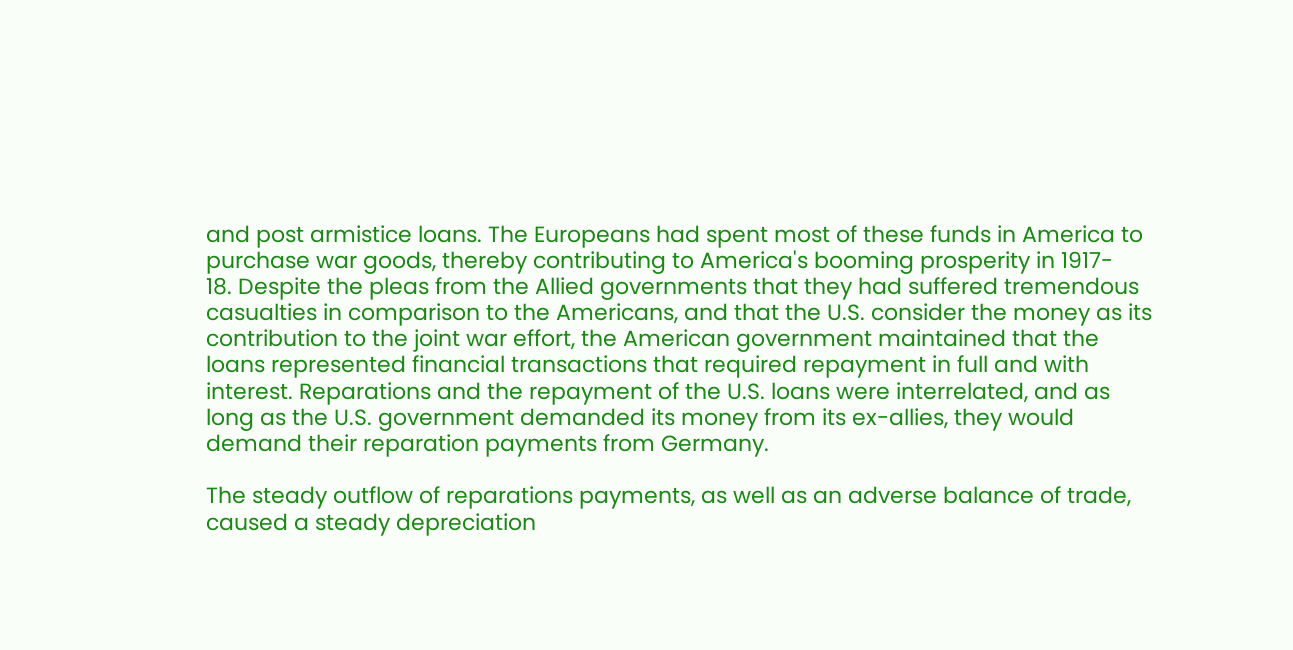and post armistice loans. The Europeans had spent most of these funds in America to
purchase war goods, thereby contributing to America's booming prosperity in 1917-
18. Despite the pleas from the Allied governments that they had suffered tremendous
casualties in comparison to the Americans, and that the U.S. consider the money as its
contribution to the joint war effort, the American government maintained that the
loans represented financial transactions that required repayment in full and with
interest. Reparations and the repayment of the U.S. loans were interrelated, and as
long as the U.S. government demanded its money from its ex-allies, they would
demand their reparation payments from Germany.

The steady outflow of reparations payments, as well as an adverse balance of trade,
caused a steady depreciation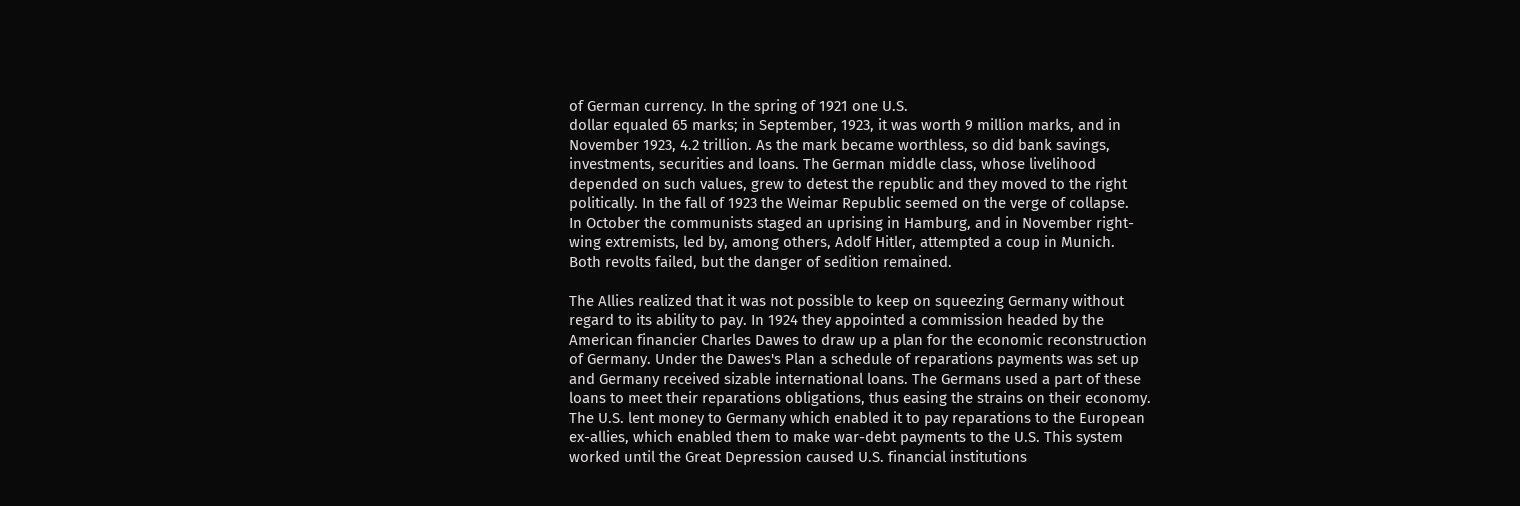of German currency. In the spring of 1921 one U.S.
dollar equaled 65 marks; in September, 1923, it was worth 9 million marks, and in
November 1923, 4.2 trillion. As the mark became worthless, so did bank savings,
investments, securities and loans. The German middle class, whose livelihood
depended on such values, grew to detest the republic and they moved to the right
politically. In the fall of 1923 the Weimar Republic seemed on the verge of collapse.
In October the communists staged an uprising in Hamburg, and in November right-
wing extremists, led by, among others, Adolf Hitler, attempted a coup in Munich.
Both revolts failed, but the danger of sedition remained.

The Allies realized that it was not possible to keep on squeezing Germany without
regard to its ability to pay. In 1924 they appointed a commission headed by the
American financier Charles Dawes to draw up a plan for the economic reconstruction
of Germany. Under the Dawes's Plan a schedule of reparations payments was set up
and Germany received sizable international loans. The Germans used a part of these
loans to meet their reparations obligations, thus easing the strains on their economy.
The U.S. lent money to Germany which enabled it to pay reparations to the European
ex-allies, which enabled them to make war-debt payments to the U.S. This system
worked until the Great Depression caused U.S. financial institutions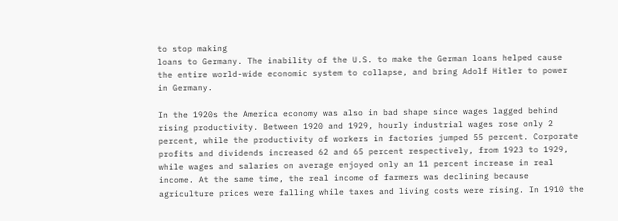to stop making
loans to Germany. The inability of the U.S. to make the German loans helped cause
the entire world-wide economic system to collapse, and bring Adolf Hitler to power
in Germany.

In the 1920s the America economy was also in bad shape since wages lagged behind
rising productivity. Between 1920 and 1929, hourly industrial wages rose only 2
percent, while the productivity of workers in factories jumped 55 percent. Corporate
profits and dividends increased 62 and 65 percent respectively, from 1923 to 1929,
while wages and salaries on average enjoyed only an 11 percent increase in real
income. At the same time, the real income of farmers was declining because
agriculture prices were falling while taxes and living costs were rising. In 1910 the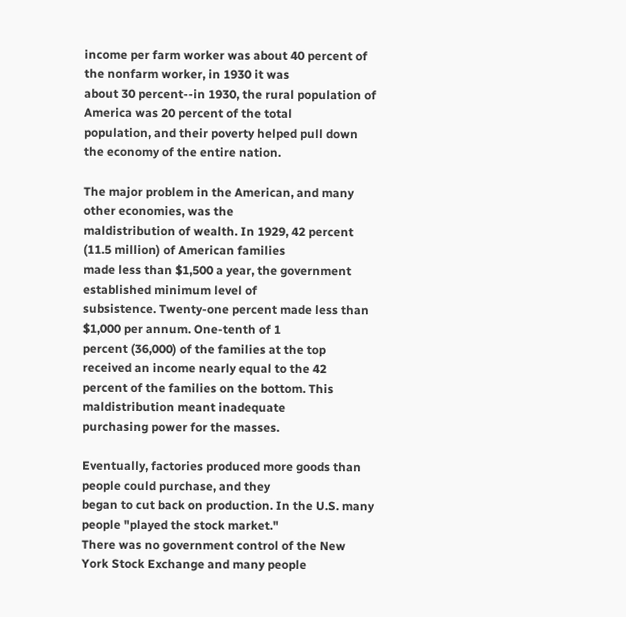income per farm worker was about 40 percent of the nonfarm worker, in 1930 it was
about 30 percent--in 1930, the rural population of America was 20 percent of the total
population, and their poverty helped pull down the economy of the entire nation.

The major problem in the American, and many other economies, was the
maldistribution of wealth. In 1929, 42 percent (11.5 million) of American families
made less than $1,500 a year, the government established minimum level of
subsistence. Twenty-one percent made less than $1,000 per annum. One-tenth of 1
percent (36,000) of the families at the top received an income nearly equal to the 42
percent of the families on the bottom. This maldistribution meant inadequate
purchasing power for the masses.

Eventually, factories produced more goods than people could purchase, and they
began to cut back on production. In the U.S. many people "played the stock market."
There was no government control of the New York Stock Exchange and many people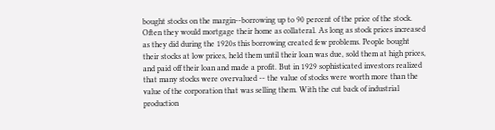bought stocks on the margin--borrowing up to 90 percent of the price of the stock.
Often they would mortgage their home as collateral. As long as stock prices increased
as they did during the 1920s this borrowing created few problems. People bought
their stocks at low prices, held them until their loan was due, sold them at high prices,
and paid off their loan and made a profit. But in 1929 sophisticated investors realized
that many stocks were overvalued -- the value of stocks were worth more than the
value of the corporation that was selling them. With the cut back of industrial
production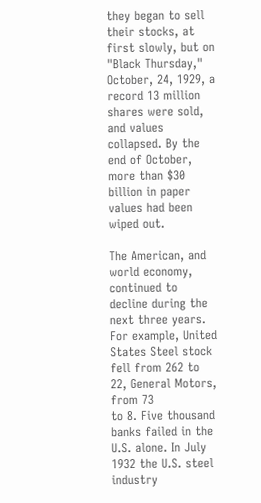they began to sell their stocks, at first slowly, but on "Black Thursday,"
October, 24, 1929, a record 13 million shares were sold, and values collapsed. By the
end of October, more than $30 billion in paper values had been wiped out.

The American, and world economy, continued to decline during the next three years.
For example, United States Steel stock fell from 262 to 22, General Motors, from 73
to 8. Five thousand banks failed in the U.S. alone. In July 1932 the U.S. steel industry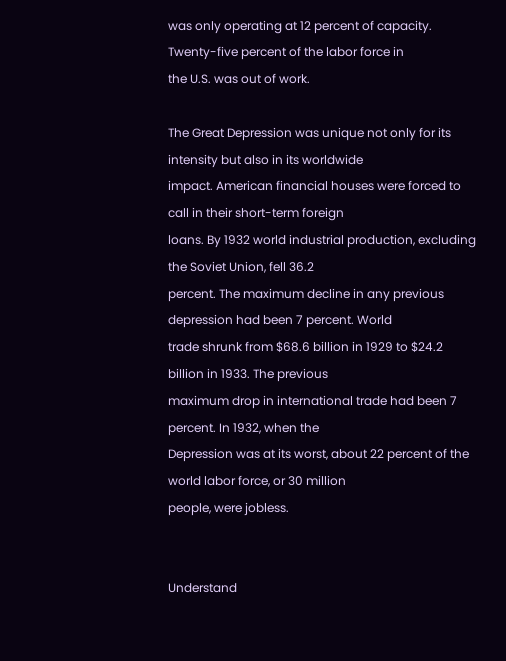was only operating at 12 percent of capacity. Twenty-five percent of the labor force in
the U.S. was out of work.

The Great Depression was unique not only for its intensity but also in its worldwide
impact. American financial houses were forced to call in their short-term foreign
loans. By 1932 world industrial production, excluding the Soviet Union, fell 36.2
percent. The maximum decline in any previous depression had been 7 percent. World
trade shrunk from $68.6 billion in 1929 to $24.2 billion in 1933. The previous
maximum drop in international trade had been 7 percent. In 1932, when the
Depression was at its worst, about 22 percent of the world labor force, or 30 million
people, were jobless.


Understand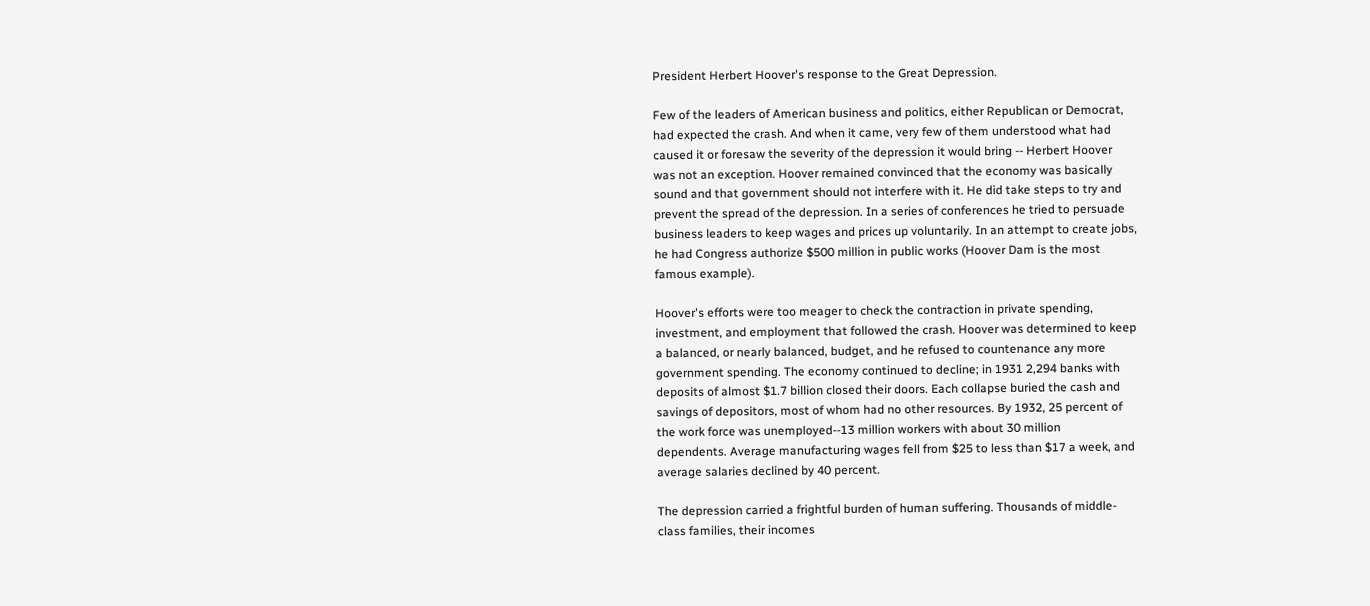President Herbert Hoover's response to the Great Depression.

Few of the leaders of American business and politics, either Republican or Democrat,
had expected the crash. And when it came, very few of them understood what had
caused it or foresaw the severity of the depression it would bring -- Herbert Hoover
was not an exception. Hoover remained convinced that the economy was basically
sound and that government should not interfere with it. He did take steps to try and
prevent the spread of the depression. In a series of conferences he tried to persuade
business leaders to keep wages and prices up voluntarily. In an attempt to create jobs,
he had Congress authorize $500 million in public works (Hoover Dam is the most
famous example).

Hoover's efforts were too meager to check the contraction in private spending,
investment, and employment that followed the crash. Hoover was determined to keep
a balanced, or nearly balanced, budget, and he refused to countenance any more
government spending. The economy continued to decline; in 1931 2,294 banks with
deposits of almost $1.7 billion closed their doors. Each collapse buried the cash and
savings of depositors, most of whom had no other resources. By 1932, 25 percent of
the work force was unemployed--13 million workers with about 30 million
dependents. Average manufacturing wages fell from $25 to less than $17 a week, and
average salaries declined by 40 percent.

The depression carried a frightful burden of human suffering. Thousands of middle-
class families, their incomes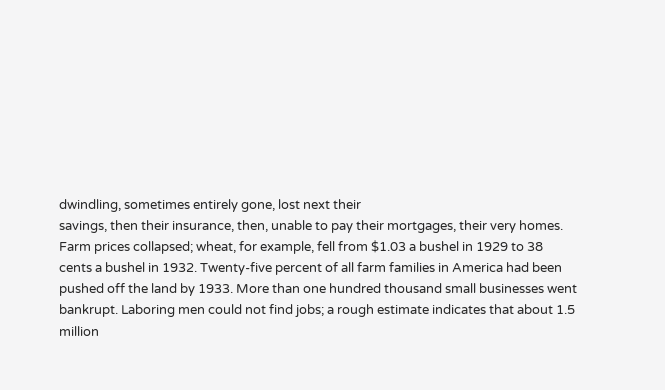dwindling, sometimes entirely gone, lost next their
savings, then their insurance, then, unable to pay their mortgages, their very homes.
Farm prices collapsed; wheat, for example, fell from $1.03 a bushel in 1929 to 38
cents a bushel in 1932. Twenty-five percent of all farm families in America had been
pushed off the land by 1933. More than one hundred thousand small businesses went
bankrupt. Laboring men could not find jobs; a rough estimate indicates that about 1.5
million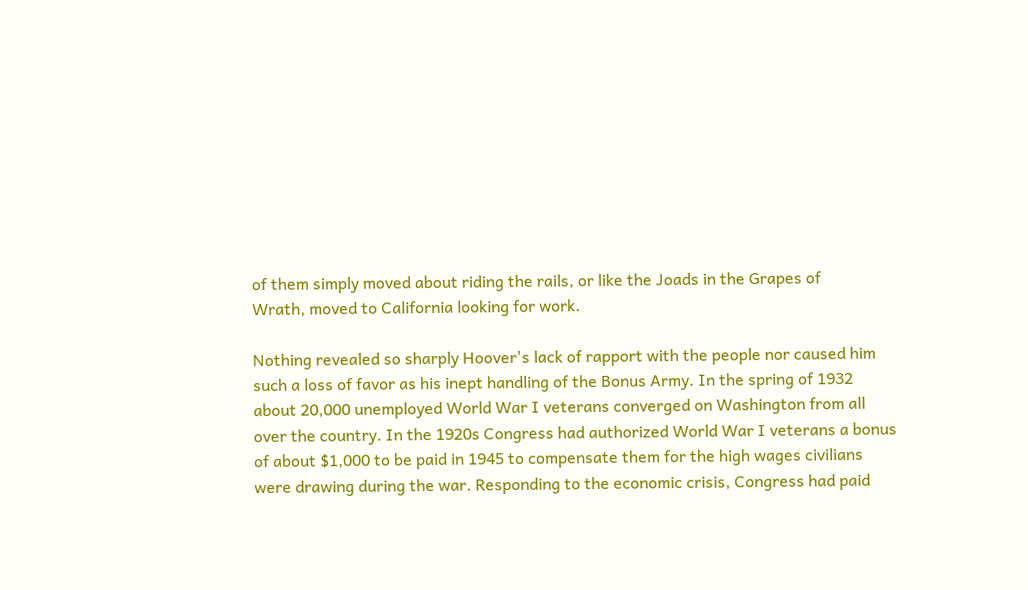of them simply moved about riding the rails, or like the Joads in the Grapes of
Wrath, moved to California looking for work.

Nothing revealed so sharply Hoover's lack of rapport with the people nor caused him
such a loss of favor as his inept handling of the Bonus Army. In the spring of 1932
about 20,000 unemployed World War I veterans converged on Washington from all
over the country. In the 1920s Congress had authorized World War I veterans a bonus
of about $1,000 to be paid in 1945 to compensate them for the high wages civilians
were drawing during the war. Responding to the economic crisis, Congress had paid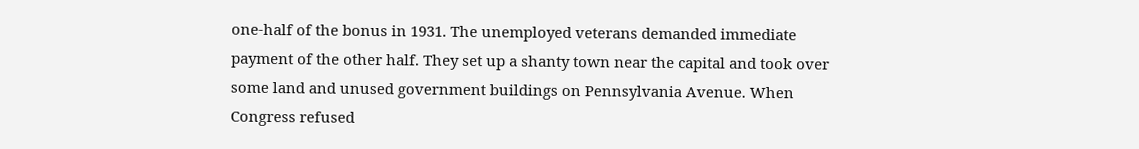one-half of the bonus in 1931. The unemployed veterans demanded immediate
payment of the other half. They set up a shanty town near the capital and took over
some land and unused government buildings on Pennsylvania Avenue. When
Congress refused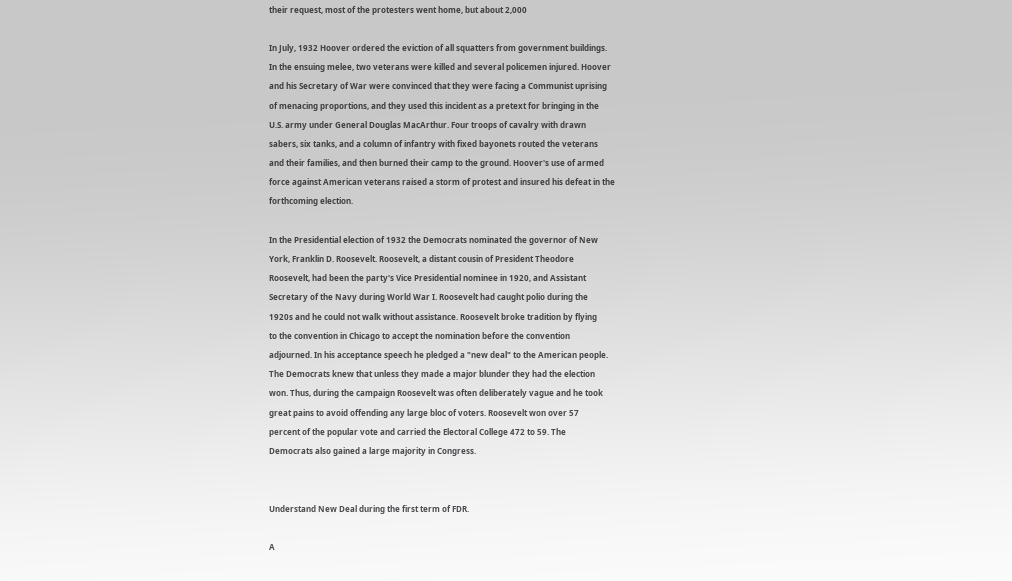their request, most of the protesters went home, but about 2,000

In July, 1932 Hoover ordered the eviction of all squatters from government buildings.
In the ensuing melee, two veterans were killed and several policemen injured. Hoover
and his Secretary of War were convinced that they were facing a Communist uprising
of menacing proportions, and they used this incident as a pretext for bringing in the
U.S. army under General Douglas MacArthur. Four troops of cavalry with drawn
sabers, six tanks, and a column of infantry with fixed bayonets routed the veterans
and their families, and then burned their camp to the ground. Hoover's use of armed
force against American veterans raised a storm of protest and insured his defeat in the
forthcoming election.

In the Presidential election of 1932 the Democrats nominated the governor of New
York, Franklin D. Roosevelt. Roosevelt, a distant cousin of President Theodore
Roosevelt, had been the party's Vice Presidential nominee in 1920, and Assistant
Secretary of the Navy during World War I. Roosevelt had caught polio during the
1920s and he could not walk without assistance. Roosevelt broke tradition by flying
to the convention in Chicago to accept the nomination before the convention
adjourned. In his acceptance speech he pledged a "new deal" to the American people.
The Democrats knew that unless they made a major blunder they had the election
won. Thus, during the campaign Roosevelt was often deliberately vague and he took
great pains to avoid offending any large bloc of voters. Roosevelt won over 57
percent of the popular vote and carried the Electoral College 472 to 59. The
Democrats also gained a large majority in Congress.


Understand New Deal during the first term of FDR.

A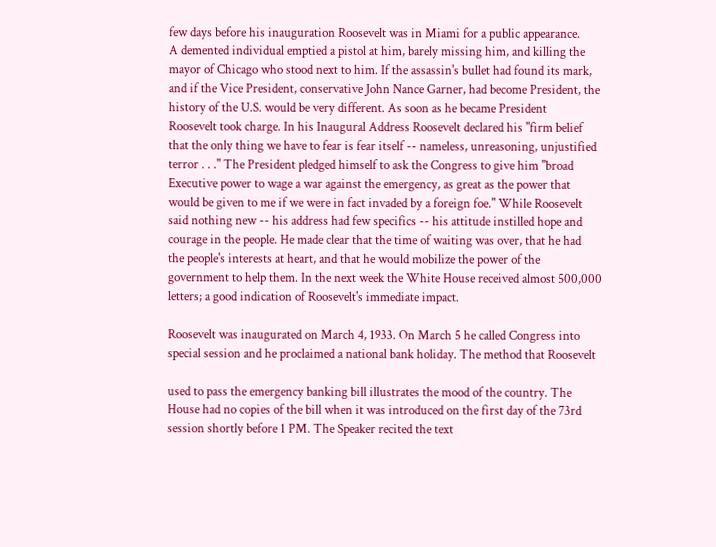few days before his inauguration Roosevelt was in Miami for a public appearance.
A demented individual emptied a pistol at him, barely missing him, and killing the
mayor of Chicago who stood next to him. If the assassin's bullet had found its mark,
and if the Vice President, conservative John Nance Garner, had become President, the
history of the U.S. would be very different. As soon as he became President
Roosevelt took charge. In his Inaugural Address Roosevelt declared his "firm belief
that the only thing we have to fear is fear itself -- nameless, unreasoning, unjustified
terror . . ." The President pledged himself to ask the Congress to give him "broad
Executive power to wage a war against the emergency, as great as the power that
would be given to me if we were in fact invaded by a foreign foe." While Roosevelt
said nothing new -- his address had few specifics -- his attitude instilled hope and
courage in the people. He made clear that the time of waiting was over, that he had
the people's interests at heart, and that he would mobilize the power of the
government to help them. In the next week the White House received almost 500,000
letters; a good indication of Roosevelt's immediate impact.

Roosevelt was inaugurated on March 4, 1933. On March 5 he called Congress into
special session and he proclaimed a national bank holiday. The method that Roosevelt

used to pass the emergency banking bill illustrates the mood of the country. The
House had no copies of the bill when it was introduced on the first day of the 73rd
session shortly before 1 PM. The Speaker recited the text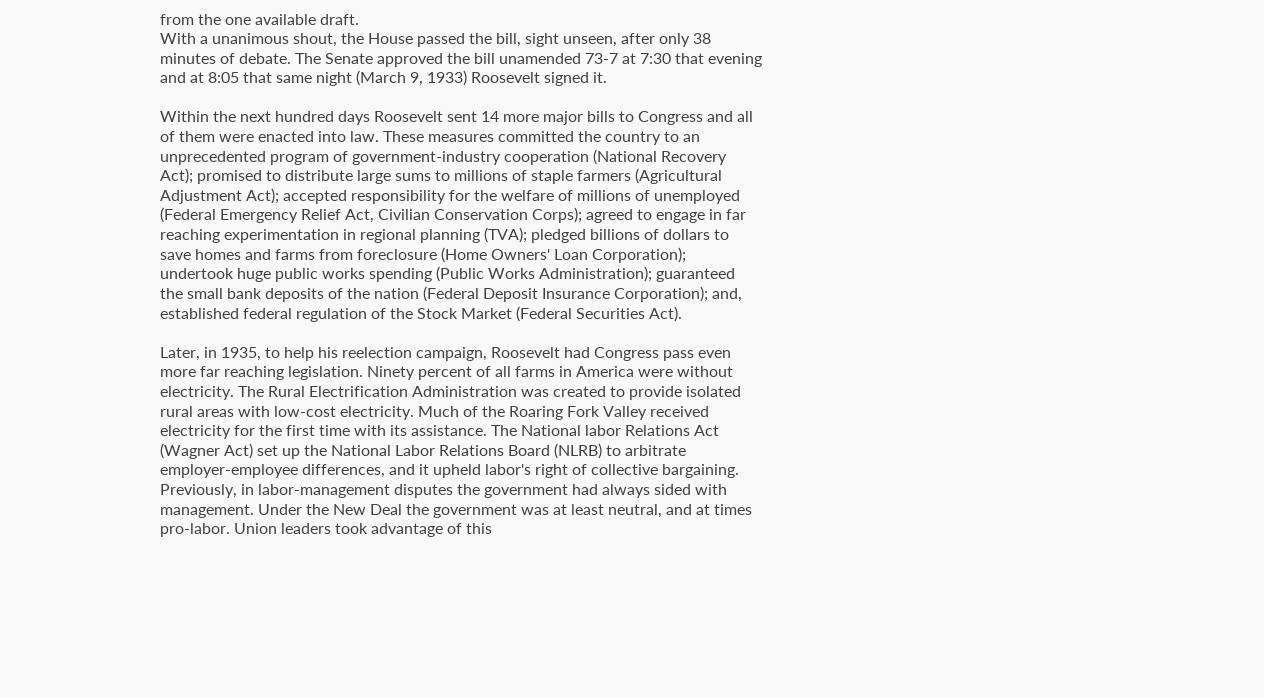from the one available draft.
With a unanimous shout, the House passed the bill, sight unseen, after only 38
minutes of debate. The Senate approved the bill unamended 73-7 at 7:30 that evening
and at 8:05 that same night (March 9, 1933) Roosevelt signed it.

Within the next hundred days Roosevelt sent 14 more major bills to Congress and all
of them were enacted into law. These measures committed the country to an
unprecedented program of government-industry cooperation (National Recovery
Act); promised to distribute large sums to millions of staple farmers (Agricultural
Adjustment Act); accepted responsibility for the welfare of millions of unemployed
(Federal Emergency Relief Act, Civilian Conservation Corps); agreed to engage in far
reaching experimentation in regional planning (TVA); pledged billions of dollars to
save homes and farms from foreclosure (Home Owners' Loan Corporation);
undertook huge public works spending (Public Works Administration); guaranteed
the small bank deposits of the nation (Federal Deposit Insurance Corporation); and,
established federal regulation of the Stock Market (Federal Securities Act).

Later, in 1935, to help his reelection campaign, Roosevelt had Congress pass even
more far reaching legislation. Ninety percent of all farms in America were without
electricity. The Rural Electrification Administration was created to provide isolated
rural areas with low-cost electricity. Much of the Roaring Fork Valley received
electricity for the first time with its assistance. The National labor Relations Act
(Wagner Act) set up the National Labor Relations Board (NLRB) to arbitrate
employer-employee differences, and it upheld labor's right of collective bargaining.
Previously, in labor-management disputes the government had always sided with
management. Under the New Deal the government was at least neutral, and at times
pro-labor. Union leaders took advantage of this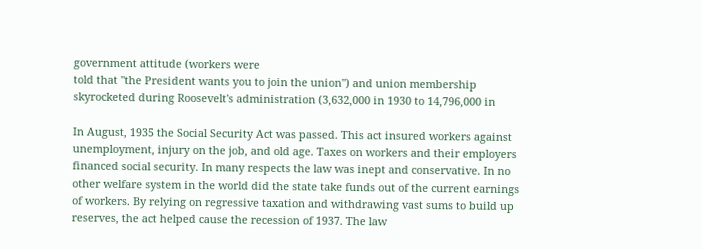government attitude (workers were
told that "the President wants you to join the union") and union membership
skyrocketed during Roosevelt's administration (3,632,000 in 1930 to 14,796,000 in

In August, 1935 the Social Security Act was passed. This act insured workers against
unemployment, injury on the job, and old age. Taxes on workers and their employers
financed social security. In many respects the law was inept and conservative. In no
other welfare system in the world did the state take funds out of the current earnings
of workers. By relying on regressive taxation and withdrawing vast sums to build up
reserves, the act helped cause the recession of 1937. The law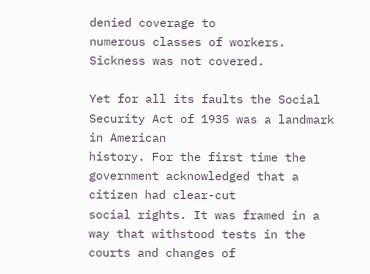denied coverage to
numerous classes of workers. Sickness was not covered.

Yet for all its faults the Social Security Act of 1935 was a landmark in American
history. For the first time the government acknowledged that a citizen had clear-cut
social rights. It was framed in a way that withstood tests in the courts and changes of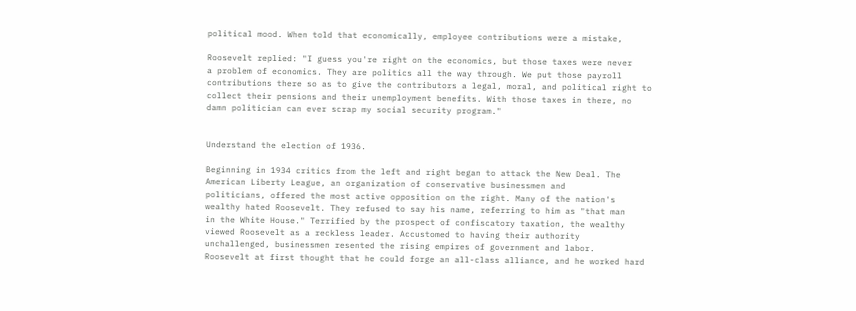political mood. When told that economically, employee contributions were a mistake,

Roosevelt replied: "I guess you're right on the economics, but those taxes were never
a problem of economics. They are politics all the way through. We put those payroll
contributions there so as to give the contributors a legal, moral, and political right to
collect their pensions and their unemployment benefits. With those taxes in there, no
damn politician can ever scrap my social security program."


Understand the election of 1936.

Beginning in 1934 critics from the left and right began to attack the New Deal. The
American Liberty League, an organization of conservative businessmen and
politicians, offered the most active opposition on the right. Many of the nation's
wealthy hated Roosevelt. They refused to say his name, referring to him as "that man
in the White House." Terrified by the prospect of confiscatory taxation, the wealthy
viewed Roosevelt as a reckless leader. Accustomed to having their authority
unchallenged, businessmen resented the rising empires of government and labor.
Roosevelt at first thought that he could forge an all-class alliance, and he worked hard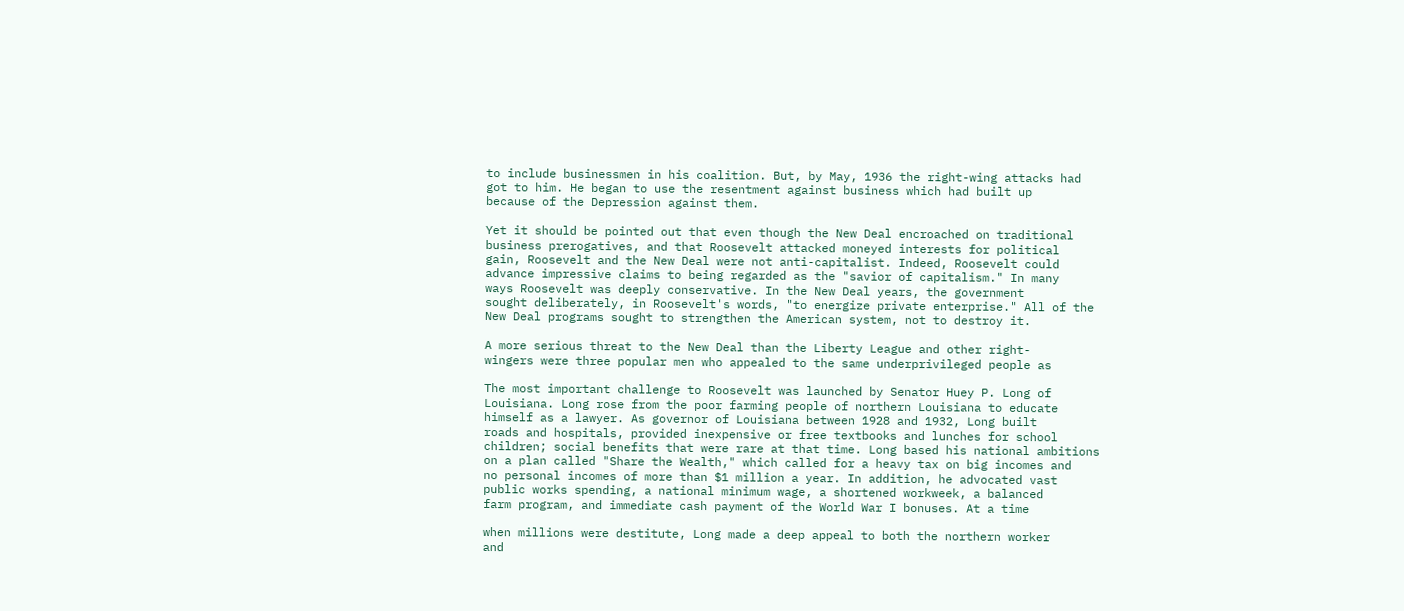to include businessmen in his coalition. But, by May, 1936 the right-wing attacks had
got to him. He began to use the resentment against business which had built up
because of the Depression against them.

Yet it should be pointed out that even though the New Deal encroached on traditional
business prerogatives, and that Roosevelt attacked moneyed interests for political
gain, Roosevelt and the New Deal were not anti-capitalist. Indeed, Roosevelt could
advance impressive claims to being regarded as the "savior of capitalism." In many
ways Roosevelt was deeply conservative. In the New Deal years, the government
sought deliberately, in Roosevelt's words, "to energize private enterprise." All of the
New Deal programs sought to strengthen the American system, not to destroy it.

A more serious threat to the New Deal than the Liberty League and other right-
wingers were three popular men who appealed to the same underprivileged people as

The most important challenge to Roosevelt was launched by Senator Huey P. Long of
Louisiana. Long rose from the poor farming people of northern Louisiana to educate
himself as a lawyer. As governor of Louisiana between 1928 and 1932, Long built
roads and hospitals, provided inexpensive or free textbooks and lunches for school
children; social benefits that were rare at that time. Long based his national ambitions
on a plan called "Share the Wealth," which called for a heavy tax on big incomes and
no personal incomes of more than $1 million a year. In addition, he advocated vast
public works spending, a national minimum wage, a shortened workweek, a balanced
farm program, and immediate cash payment of the World War I bonuses. At a time

when millions were destitute, Long made a deep appeal to both the northern worker
and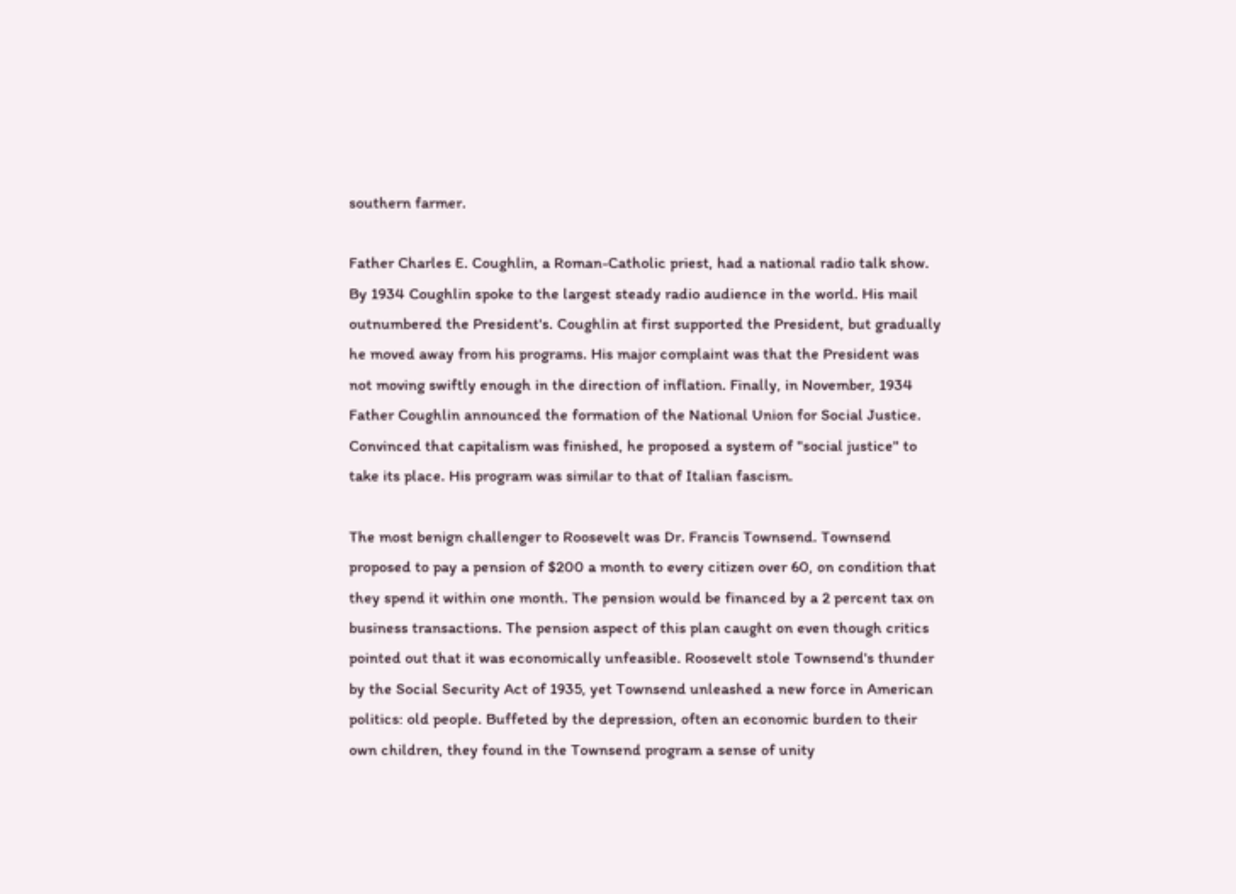southern farmer.

Father Charles E. Coughlin, a Roman-Catholic priest, had a national radio talk show.
By 1934 Coughlin spoke to the largest steady radio audience in the world. His mail
outnumbered the President's. Coughlin at first supported the President, but gradually
he moved away from his programs. His major complaint was that the President was
not moving swiftly enough in the direction of inflation. Finally, in November, 1934
Father Coughlin announced the formation of the National Union for Social Justice.
Convinced that capitalism was finished, he proposed a system of "social justice" to
take its place. His program was similar to that of Italian fascism.

The most benign challenger to Roosevelt was Dr. Francis Townsend. Townsend
proposed to pay a pension of $200 a month to every citizen over 60, on condition that
they spend it within one month. The pension would be financed by a 2 percent tax on
business transactions. The pension aspect of this plan caught on even though critics
pointed out that it was economically unfeasible. Roosevelt stole Townsend's thunder
by the Social Security Act of 1935, yet Townsend unleashed a new force in American
politics: old people. Buffeted by the depression, often an economic burden to their
own children, they found in the Townsend program a sense of unity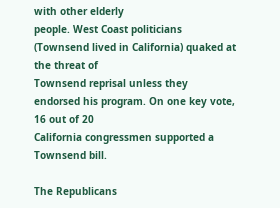with other elderly
people. West Coast politicians (Townsend lived in California) quaked at the threat of
Townsend reprisal unless they endorsed his program. On one key vote, 16 out of 20
California congressmen supported a Townsend bill.

The Republicans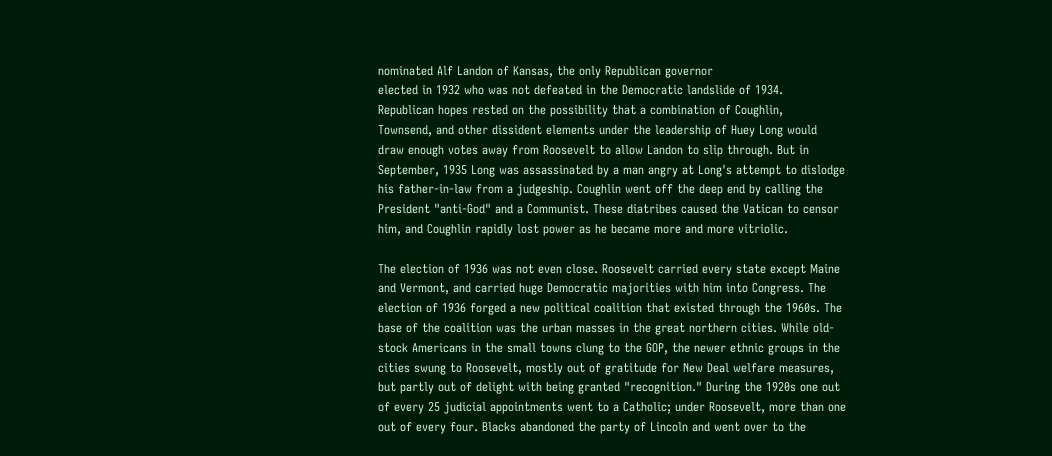nominated Alf Landon of Kansas, the only Republican governor
elected in 1932 who was not defeated in the Democratic landslide of 1934.
Republican hopes rested on the possibility that a combination of Coughlin,
Townsend, and other dissident elements under the leadership of Huey Long would
draw enough votes away from Roosevelt to allow Landon to slip through. But in
September, 1935 Long was assassinated by a man angry at Long's attempt to dislodge
his father-in-law from a judgeship. Coughlin went off the deep end by calling the
President "anti-God" and a Communist. These diatribes caused the Vatican to censor
him, and Coughlin rapidly lost power as he became more and more vitriolic.

The election of 1936 was not even close. Roosevelt carried every state except Maine
and Vermont, and carried huge Democratic majorities with him into Congress. The
election of 1936 forged a new political coalition that existed through the 1960s. The
base of the coalition was the urban masses in the great northern cities. While old-
stock Americans in the small towns clung to the GOP, the newer ethnic groups in the
cities swung to Roosevelt, mostly out of gratitude for New Deal welfare measures,
but partly out of delight with being granted "recognition." During the 1920s one out
of every 25 judicial appointments went to a Catholic; under Roosevelt, more than one
out of every four. Blacks abandoned the party of Lincoln and went over to the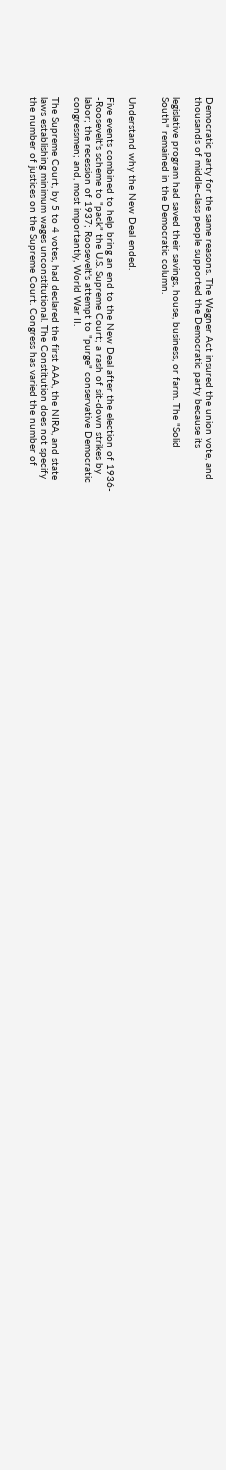Democratic party for the same reasons. The Wagner Act insured the union vote, and
thousands of middle-class people supported the Democratic party because its

legislative program had saved their savings, house, business, or farm. The "Solid
South" remained in the Democratic column.


Understand why the New Deal ended.

Five events combined to help bring an end to the New Deal after the election of 1936-
-Roosevelt's scheme to "pack" the U.S. Supreme Court; a rash of sit-down strikes by
labor; the recession of 1937; Roosevelt's attempt to "purge" conservative Democratic
congressmen; and, most importantly, World War II.

The Supreme Court, by 5 to 4 votes, had declared the first AAA, the NIRA, and state
laws establishing minimum wages unconstitutional. The Constitution does not specify
the number of justices on the Supreme Court. Congress has varied the number of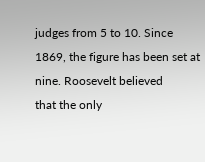judges from 5 to 10. Since 1869, the figure has been set at nine. Roosevelt believed
that the only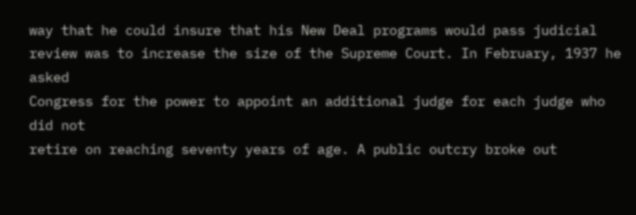way that he could insure that his New Deal programs would pass judicial
review was to increase the size of the Supreme Court. In February, 1937 he asked
Congress for the power to appoint an additional judge for each judge who did not
retire on reaching seventy years of age. A public outcry broke out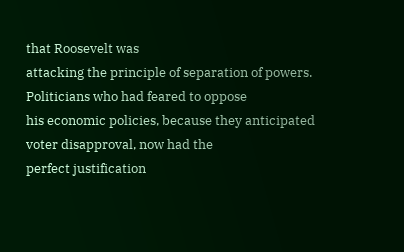that Roosevelt was
attacking the principle of separation of powers. Politicians who had feared to oppose
his economic policies, because they anticipated voter disapproval, now had the
perfect justification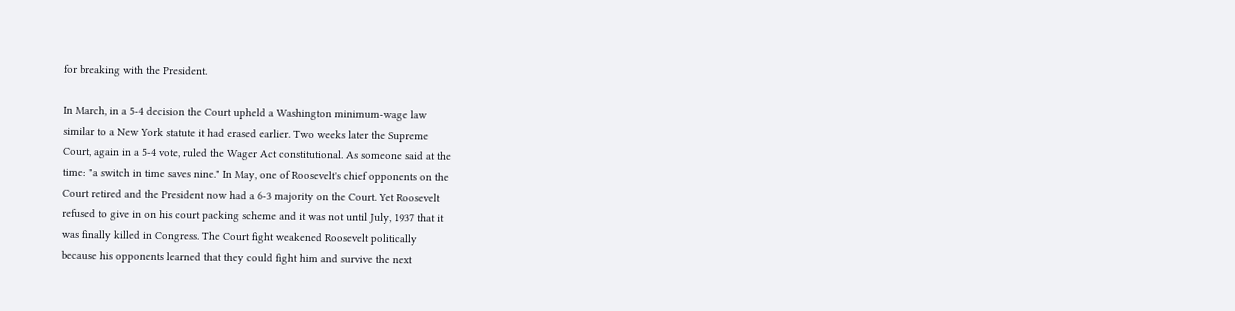for breaking with the President.

In March, in a 5-4 decision the Court upheld a Washington minimum-wage law
similar to a New York statute it had erased earlier. Two weeks later the Supreme
Court, again in a 5-4 vote, ruled the Wager Act constitutional. As someone said at the
time: "a switch in time saves nine." In May, one of Roosevelt's chief opponents on the
Court retired and the President now had a 6-3 majority on the Court. Yet Roosevelt
refused to give in on his court packing scheme and it was not until July, 1937 that it
was finally killed in Congress. The Court fight weakened Roosevelt politically
because his opponents learned that they could fight him and survive the next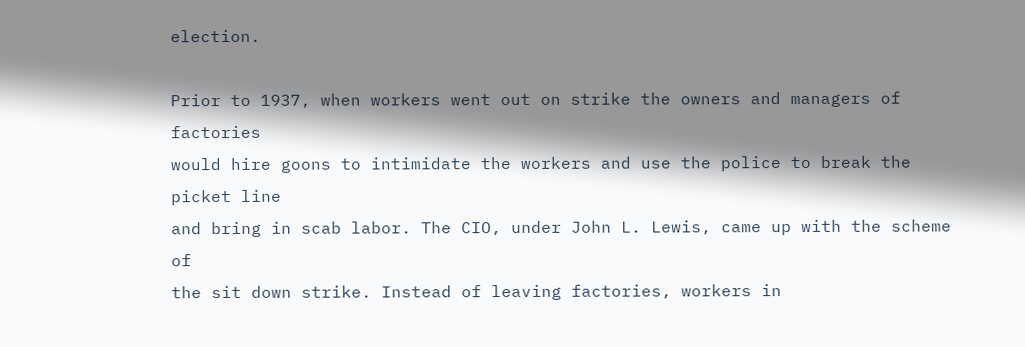election.

Prior to 1937, when workers went out on strike the owners and managers of factories
would hire goons to intimidate the workers and use the police to break the picket line
and bring in scab labor. The CIO, under John L. Lewis, came up with the scheme of
the sit down strike. Instead of leaving factories, workers in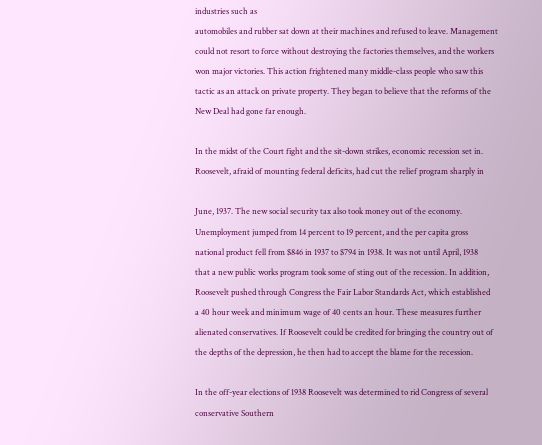industries such as
automobiles and rubber sat down at their machines and refused to leave. Management
could not resort to force without destroying the factories themselves, and the workers
won major victories. This action frightened many middle-class people who saw this
tactic as an attack on private property. They began to believe that the reforms of the
New Deal had gone far enough.

In the midst of the Court fight and the sit-down strikes, economic recession set in.
Roosevelt, afraid of mounting federal deficits, had cut the relief program sharply in

June, 1937. The new social security tax also took money out of the economy.
Unemployment jumped from 14 percent to 19 percent, and the per capita gross
national product fell from $846 in 1937 to $794 in 1938. It was not until April, 1938
that a new public works program took some of sting out of the recession. In addition,
Roosevelt pushed through Congress the Fair Labor Standards Act, which established
a 40 hour week and minimum wage of 40 cents an hour. These measures further
alienated conservatives. If Roosevelt could be credited for bringing the country out of
the depths of the depression, he then had to accept the blame for the recession.

In the off-year elections of 1938 Roosevelt was determined to rid Congress of several
conservative Southern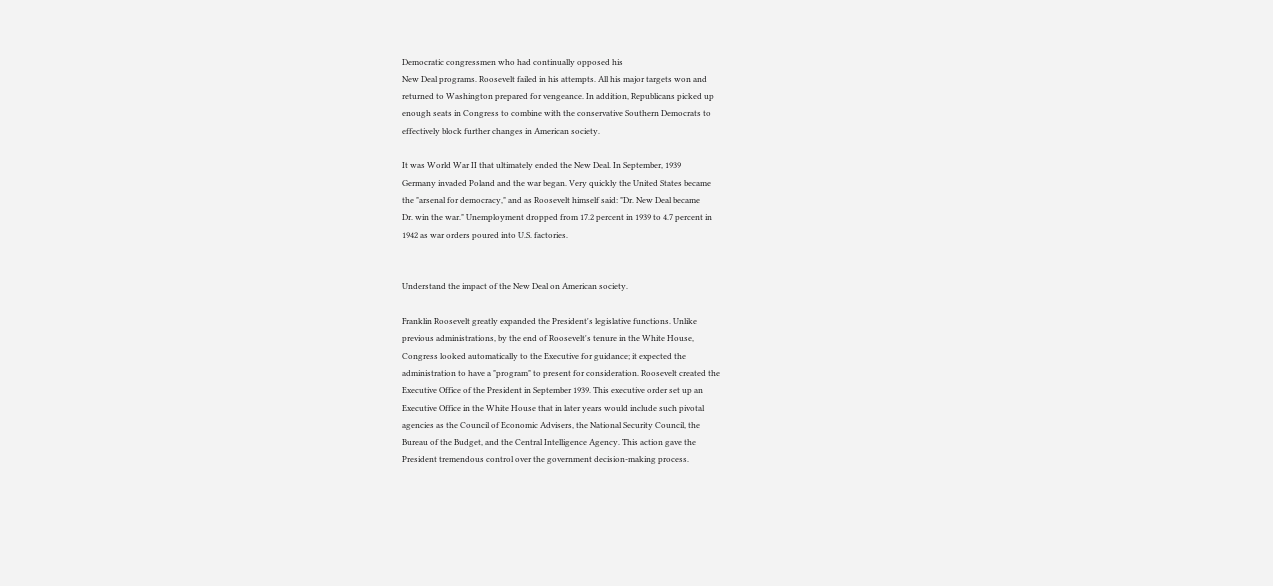Democratic congressmen who had continually opposed his
New Deal programs. Roosevelt failed in his attempts. All his major targets won and
returned to Washington prepared for vengeance. In addition, Republicans picked up
enough seats in Congress to combine with the conservative Southern Democrats to
effectively block further changes in American society.

It was World War II that ultimately ended the New Deal. In September, 1939
Germany invaded Poland and the war began. Very quickly the United States became
the "arsenal for democracy," and as Roosevelt himself said: "Dr. New Deal became
Dr. win the war." Unemployment dropped from 17.2 percent in 1939 to 4.7 percent in
1942 as war orders poured into U.S. factories.


Understand the impact of the New Deal on American society.

Franklin Roosevelt greatly expanded the President's legislative functions. Unlike
previous administrations, by the end of Roosevelt's tenure in the White House,
Congress looked automatically to the Executive for guidance; it expected the
administration to have a "program" to present for consideration. Roosevelt created the
Executive Office of the President in September 1939. This executive order set up an
Executive Office in the White House that in later years would include such pivotal
agencies as the Council of Economic Advisers, the National Security Council, the
Bureau of the Budget, and the Central Intelligence Agency. This action gave the
President tremendous control over the government decision-making process.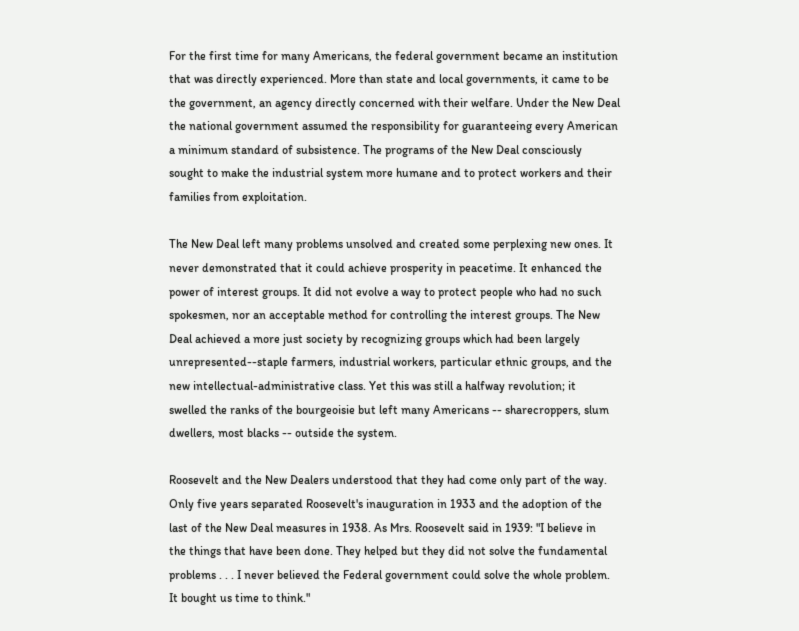For the first time for many Americans, the federal government became an institution
that was directly experienced. More than state and local governments, it came to be
the government, an agency directly concerned with their welfare. Under the New Deal
the national government assumed the responsibility for guaranteeing every American
a minimum standard of subsistence. The programs of the New Deal consciously
sought to make the industrial system more humane and to protect workers and their
families from exploitation.

The New Deal left many problems unsolved and created some perplexing new ones. It
never demonstrated that it could achieve prosperity in peacetime. It enhanced the
power of interest groups. It did not evolve a way to protect people who had no such
spokesmen, nor an acceptable method for controlling the interest groups. The New
Deal achieved a more just society by recognizing groups which had been largely
unrepresented--staple farmers, industrial workers, particular ethnic groups, and the
new intellectual-administrative class. Yet this was still a halfway revolution; it
swelled the ranks of the bourgeoisie but left many Americans -- sharecroppers, slum
dwellers, most blacks -- outside the system.

Roosevelt and the New Dealers understood that they had come only part of the way.
Only five years separated Roosevelt's inauguration in 1933 and the adoption of the
last of the New Deal measures in 1938. As Mrs. Roosevelt said in 1939: "I believe in
the things that have been done. They helped but they did not solve the fundamental
problems . . . I never believed the Federal government could solve the whole problem.
It bought us time to think."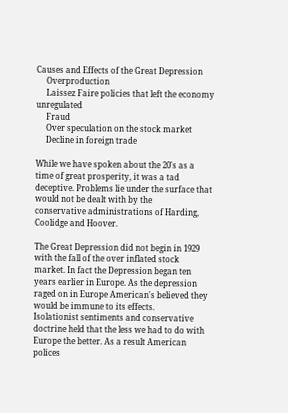Causes and Effects of the Great Depression
     Overproduction
     Laissez Faire policies that left the economy unregulated
     Fraud
     Over speculation on the stock market
     Decline in foreign trade

While we have spoken about the 20's as a time of great prosperity, it was a tad
deceptive. Problems lie under the surface that would not be dealt with by the
conservative administrations of Harding, Coolidge and Hoover.

The Great Depression did not begin in 1929 with the fall of the over inflated stock
market. In fact the Depression began ten years earlier in Europe. As the depression
raged on in Europe American's believed they would be immune to its effects.
Isolationist sentiments and conservative doctrine held that the less we had to do with
Europe the better. As a result American polices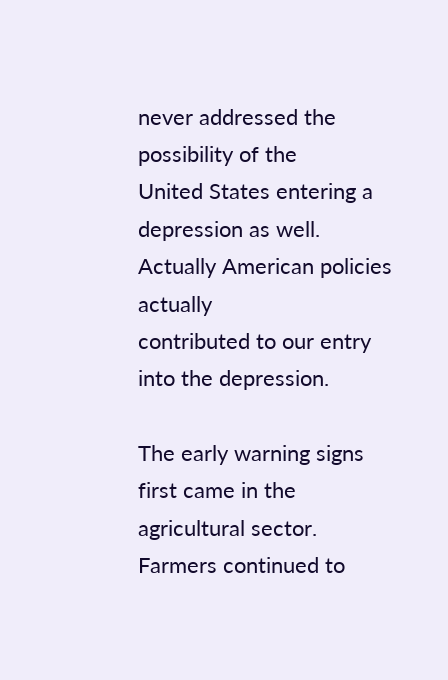never addressed the possibility of the
United States entering a depression as well. Actually American policies actually
contributed to our entry into the depression.

The early warning signs first came in the agricultural sector. Farmers continued to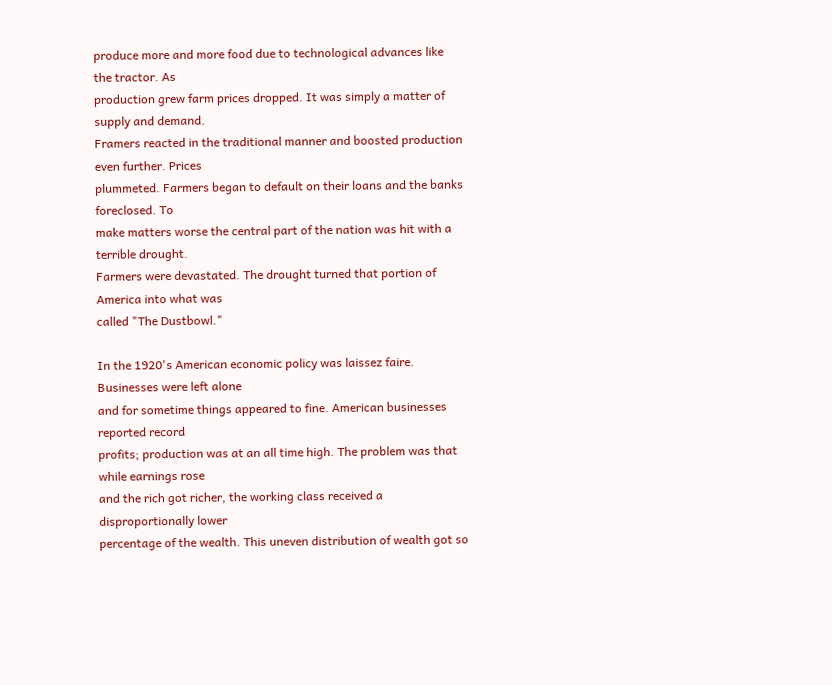produce more and more food due to technological advances like the tractor. As
production grew farm prices dropped. It was simply a matter of supply and demand.
Framers reacted in the traditional manner and boosted production even further. Prices
plummeted. Farmers began to default on their loans and the banks foreclosed. To
make matters worse the central part of the nation was hit with a terrible drought.
Farmers were devastated. The drought turned that portion of America into what was
called "The Dustbowl."

In the 1920's American economic policy was laissez faire. Businesses were left alone
and for sometime things appeared to fine. American businesses reported record
profits; production was at an all time high. The problem was that while earnings rose
and the rich got richer, the working class received a disproportionally lower
percentage of the wealth. This uneven distribution of wealth got so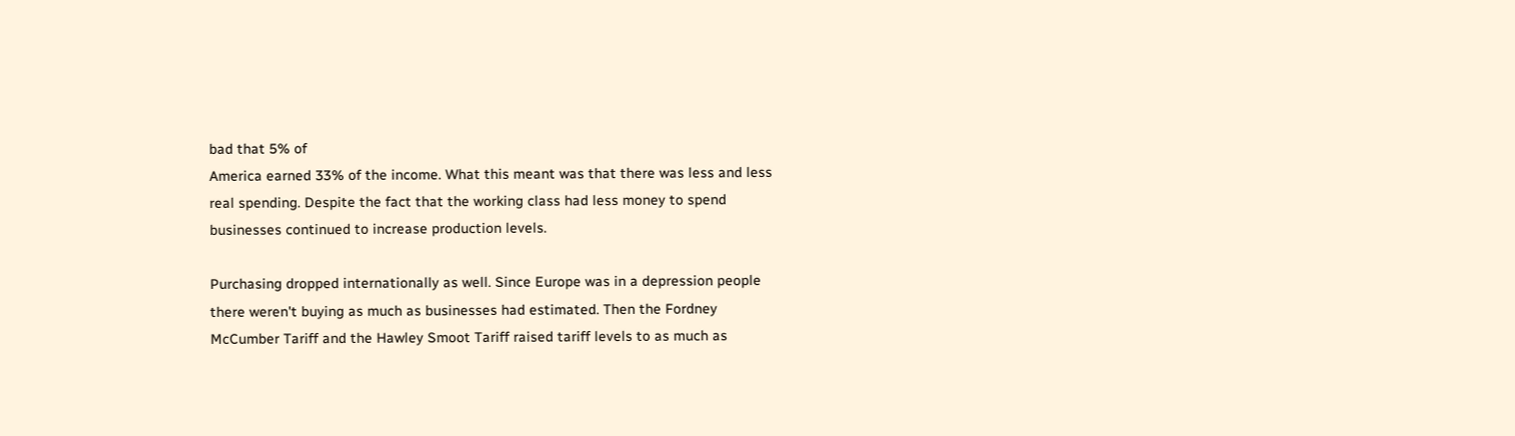bad that 5% of
America earned 33% of the income. What this meant was that there was less and less
real spending. Despite the fact that the working class had less money to spend
businesses continued to increase production levels.

Purchasing dropped internationally as well. Since Europe was in a depression people
there weren't buying as much as businesses had estimated. Then the Fordney
McCumber Tariff and the Hawley Smoot Tariff raised tariff levels to as much as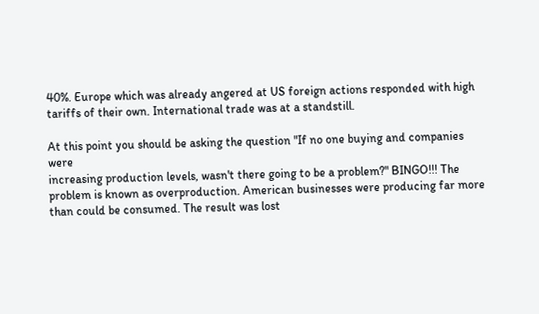40%. Europe which was already angered at US foreign actions responded with high
tariffs of their own. International trade was at a standstill.

At this point you should be asking the question "If no one buying and companies were
increasing production levels, wasn't there going to be a problem?" BINGO!!! The
problem is known as overproduction. American businesses were producing far more
than could be consumed. The result was lost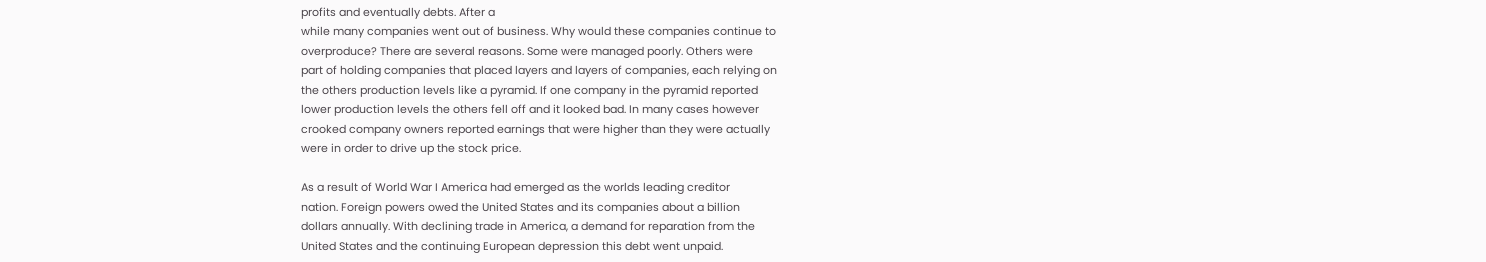profits and eventually debts. After a
while many companies went out of business. Why would these companies continue to
overproduce? There are several reasons. Some were managed poorly. Others were
part of holding companies that placed layers and layers of companies, each relying on
the others production levels like a pyramid. If one company in the pyramid reported
lower production levels the others fell off and it looked bad. In many cases however
crooked company owners reported earnings that were higher than they were actually
were in order to drive up the stock price.

As a result of World War I America had emerged as the worlds leading creditor
nation. Foreign powers owed the United States and its companies about a billion
dollars annually. With declining trade in America, a demand for reparation from the
United States and the continuing European depression this debt went unpaid.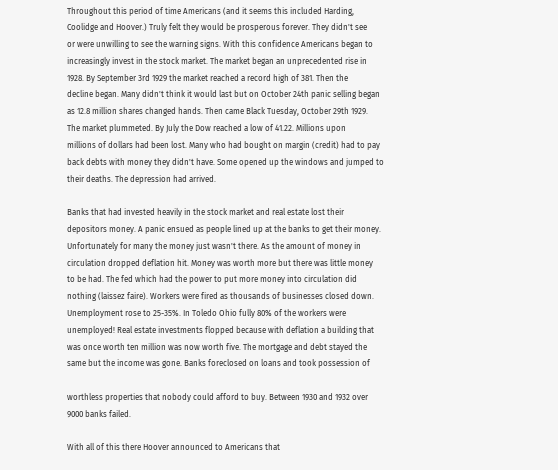Throughout this period of time Americans (and it seems this included Harding,
Coolidge and Hoover.) Truly felt they would be prosperous forever. They didn't see
or were unwilling to see the warning signs. With this confidence Americans began to
increasingly invest in the stock market. The market began an unprecedented rise in
1928. By September 3rd 1929 the market reached a record high of 381. Then the
decline began. Many didn't think it would last but on October 24th panic selling began
as 12.8 million shares changed hands. Then came Black Tuesday, October 29th 1929.
The market plummeted. By July the Dow reached a low of 41.22. Millions upon
millions of dollars had been lost. Many who had bought on margin (credit) had to pay
back debts with money they didn't have. Some opened up the windows and jumped to
their deaths. The depression had arrived.

Banks that had invested heavily in the stock market and real estate lost their
depositors money. A panic ensued as people lined up at the banks to get their money.
Unfortunately for many the money just wasn't there. As the amount of money in
circulation dropped deflation hit. Money was worth more but there was little money
to be had. The fed which had the power to put more money into circulation did
nothing (laissez faire). Workers were fired as thousands of businesses closed down.
Unemployment rose to 25-35%. In Toledo Ohio fully 80% of the workers were
unemployed! Real estate investments flopped because with deflation a building that
was once worth ten million was now worth five. The mortgage and debt stayed the
same but the income was gone. Banks foreclosed on loans and took possession of

worthless properties that nobody could afford to buy. Between 1930 and 1932 over
9000 banks failed.

With all of this there Hoover announced to Americans that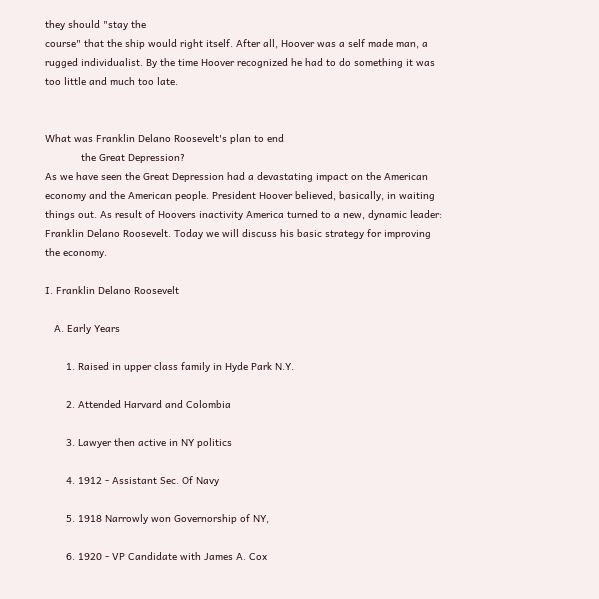they should "stay the
course" that the ship would right itself. After all, Hoover was a self made man, a
rugged individualist. By the time Hoover recognized he had to do something it was
too little and much too late.


What was Franklin Delano Roosevelt's plan to end
            the Great Depression?
As we have seen the Great Depression had a devastating impact on the American
economy and the American people. President Hoover believed, basically, in waiting
things out. As result of Hoovers inactivity America turned to a new, dynamic leader:
Franklin Delano Roosevelt. Today we will discuss his basic strategy for improving
the economy.

I. Franklin Delano Roosevelt

   A. Early Years

       1. Raised in upper class family in Hyde Park N.Y.

       2. Attended Harvard and Colombia

       3. Lawyer then active in NY politics

       4. 1912 - Assistant Sec. Of Navy

       5. 1918 Narrowly won Governorship of NY,

       6. 1920 - VP Candidate with James A. Cox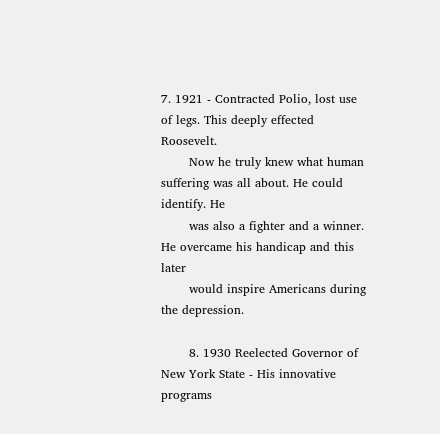7. 1921 - Contracted Polio, lost use of legs. This deeply effected Roosevelt.
       Now he truly knew what human suffering was all about. He could identify. He
       was also a fighter and a winner. He overcame his handicap and this later
       would inspire Americans during the depression.

       8. 1930 Reelected Governor of New York State - His innovative programs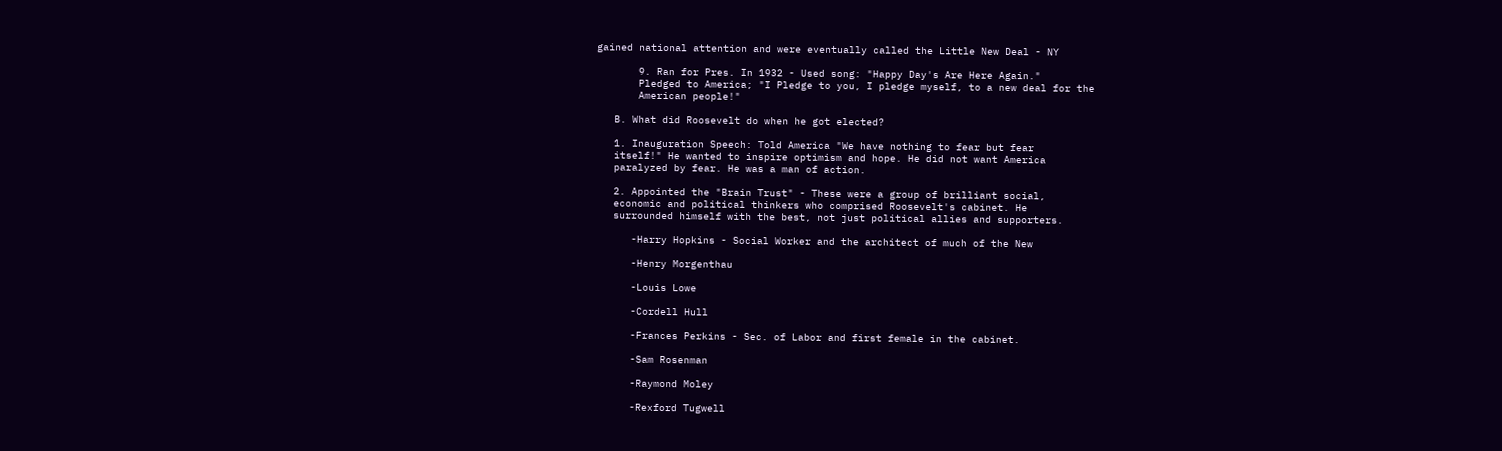gained national attention and were eventually called the Little New Deal - NY

       9. Ran for Pres. In 1932 - Used song: "Happy Day's Are Here Again."
       Pledged to America; "I Pledge to you, I pledge myself, to a new deal for the
       American people!"

   B. What did Roosevelt do when he got elected?

   1. Inauguration Speech: Told America "We have nothing to fear but fear
   itself!" He wanted to inspire optimism and hope. He did not want America
   paralyzed by fear. He was a man of action.

   2. Appointed the "Brain Trust" - These were a group of brilliant social,
   economic and political thinkers who comprised Roosevelt's cabinet. He
   surrounded himself with the best, not just political allies and supporters.

      -Harry Hopkins - Social Worker and the architect of much of the New

      -Henry Morgenthau

      -Louis Lowe

      -Cordell Hull

      -Frances Perkins - Sec. of Labor and first female in the cabinet.

      -Sam Rosenman

      -Raymond Moley

      -Rexford Tugwell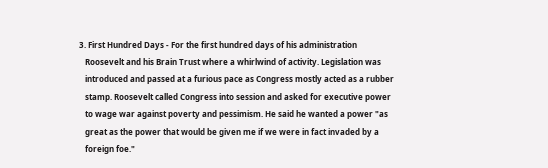3. First Hundred Days - For the first hundred days of his administration
   Roosevelt and his Brain Trust where a whirlwind of activity. Legislation was
   introduced and passed at a furious pace as Congress mostly acted as a rubber
   stamp. Roosevelt called Congress into session and asked for executive power
   to wage war against poverty and pessimism. He said he wanted a power "as
   great as the power that would be given me if we were in fact invaded by a
   foreign foe."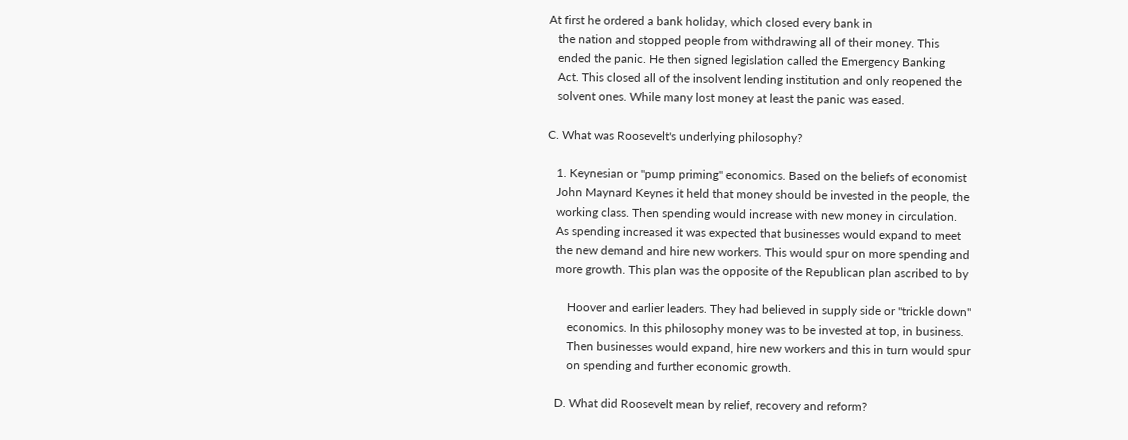At first he ordered a bank holiday, which closed every bank in
   the nation and stopped people from withdrawing all of their money. This
   ended the panic. He then signed legislation called the Emergency Banking
   Act. This closed all of the insolvent lending institution and only reopened the
   solvent ones. While many lost money at least the panic was eased.

C. What was Roosevelt's underlying philosophy?

   1. Keynesian or "pump priming" economics. Based on the beliefs of economist
   John Maynard Keynes it held that money should be invested in the people, the
   working class. Then spending would increase with new money in circulation.
   As spending increased it was expected that businesses would expand to meet
   the new demand and hire new workers. This would spur on more spending and
   more growth. This plan was the opposite of the Republican plan ascribed to by

       Hoover and earlier leaders. They had believed in supply side or "trickle down"
       economics. In this philosophy money was to be invested at top, in business.
       Then businesses would expand, hire new workers and this in turn would spur
       on spending and further economic growth.

   D. What did Roosevelt mean by relief, recovery and reform?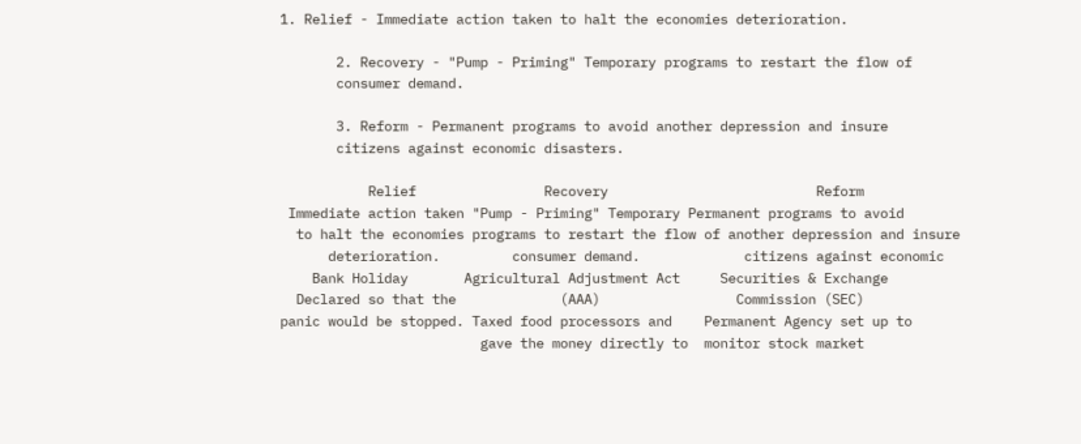1. Relief - Immediate action taken to halt the economies deterioration.

       2. Recovery - "Pump - Priming" Temporary programs to restart the flow of
       consumer demand.

       3. Reform - Permanent programs to avoid another depression and insure
       citizens against economic disasters.

           Relief                Recovery                          Reform
 Immediate action taken "Pump - Priming" Temporary Permanent programs to avoid
  to halt the economies programs to restart the flow of another depression and insure
      deterioration.         consumer demand.             citizens against economic
    Bank Holiday       Agricultural Adjustment Act     Securities & Exchange
  Declared so that the             (AAA)                 Commission (SEC)
panic would be stopped. Taxed food processors and    Permanent Agency set up to
                         gave the money directly to  monitor stock market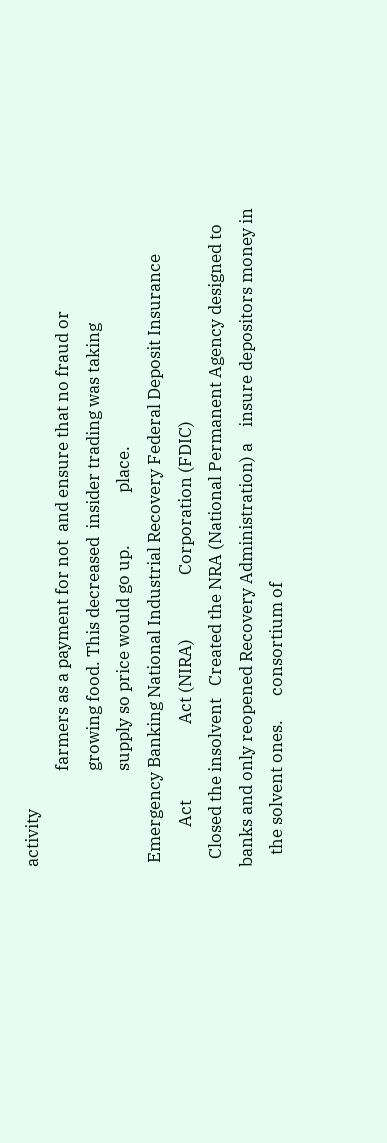activity
                        farmers as a payment for not  and ensure that no fraud or
                        growing food. This decreased  insider trading was taking
                        supply so price would go up.             place.
 Emergency Banking National Industrial Recovery Federal Deposit Insurance
          Act                   Act (NIRA)                Corporation (FDIC)
  Closed the insolvent   Created the NRA (National Permanent Agency designed to
banks and only reopened Recovery Administration) a    insure depositors money in
   the solvent ones.      consortium of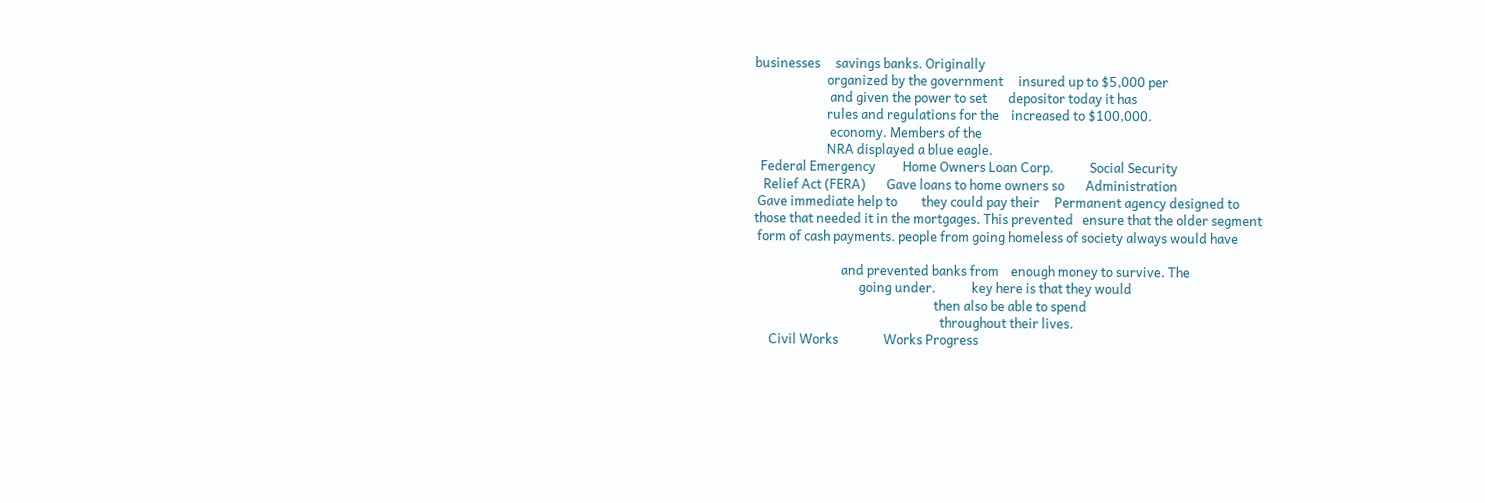businesses     savings banks. Originally
                        organized by the government     insured up to $5,000 per
                         and given the power to set       depositor today it has
                        rules and regulations for the    increased to $100,000.
                         economy. Members of the
                        NRA displayed a blue eagle.
  Federal Emergency         Home Owners Loan Corp.            Social Security
   Relief Act (FERA)       Gave loans to home owners so       Administration
 Gave immediate help to        they could pay their     Permanent agency designed to
those that needed it in the mortgages. This prevented   ensure that the older segment
 form of cash payments. people from going homeless of society always would have

                             and prevented banks from    enough money to survive. The
                                   going under.            key here is that they would
                                                            then also be able to spend
                                                              throughout their lives.
     Civil Works               Works Progress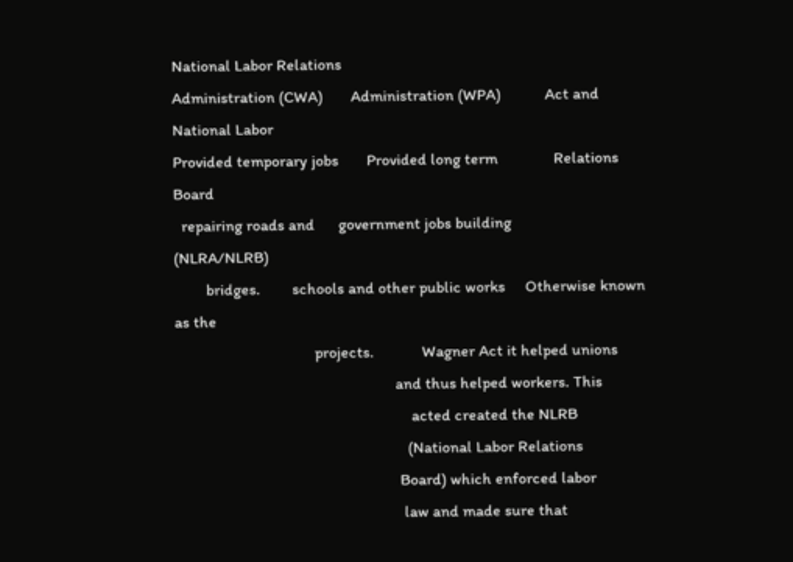National Labor Relations
Administration (CWA)       Administration (WPA)           Act and National Labor
Provided temporary jobs       Provided long term              Relations Board
  repairing roads and      government jobs building            (NLRA/NLRB)
        bridges.        schools and other public works     Otherwise known as the
                                   projects.            Wagner Act it helped unions
                                                       and thus helped workers. This
                                                           acted created the NLRB
                                                          (National Labor Relations
                                                        Board) which enforced labor
                                                         law and made sure that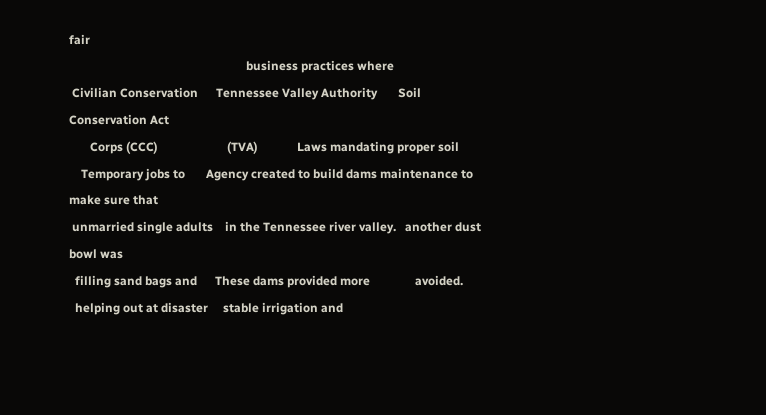fair
                                                           business practices where
 Civilian Conservation      Tennessee Valley Authority       Soil Conservation Act
       Corps (CCC)                       (TVA)             Laws mandating proper soil
    Temporary jobs to       Agency created to build dams maintenance to make sure that
 unmarried single adults    in the Tennessee river valley.   another dust bowl was
  filling sand bags and      These dams provided more               avoided.
  helping out at disaster     stable irrigation and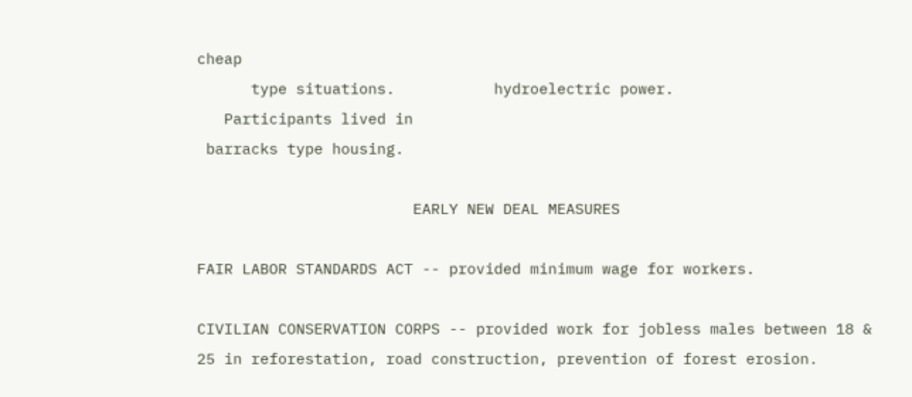cheap
      type situations.           hydroelectric power.
   Participants lived in
 barracks type housing.

                        EARLY NEW DEAL MEASURES

FAIR LABOR STANDARDS ACT -- provided minimum wage for workers.

CIVILIAN CONSERVATION CORPS -- provided work for jobless males between 18 &
25 in reforestation, road construction, prevention of forest erosion.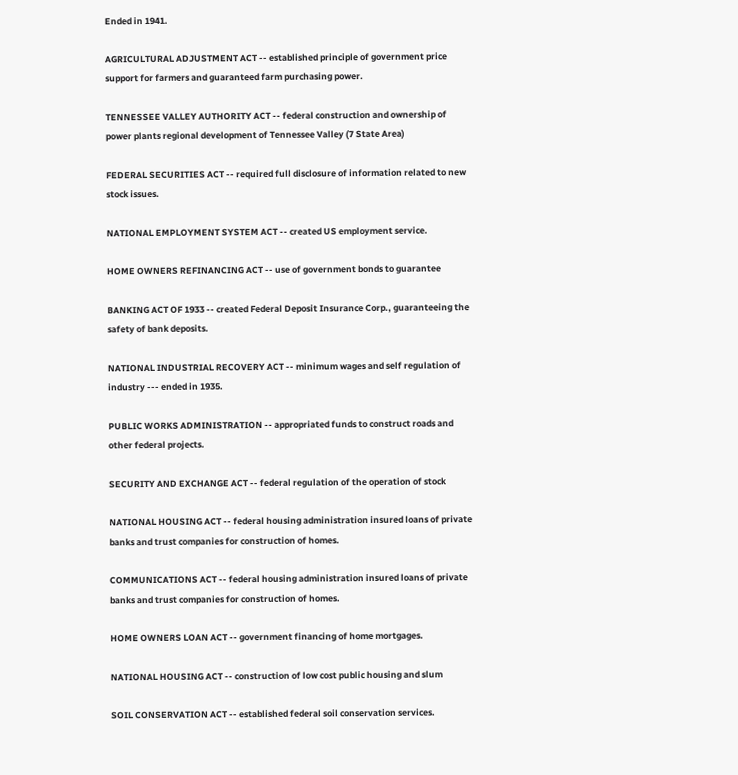Ended in 1941.

AGRICULTURAL ADJUSTMENT ACT -- established principle of government price
support for farmers and guaranteed farm purchasing power.

TENNESSEE VALLEY AUTHORITY ACT -- federal construction and ownership of
power plants regional development of Tennessee Valley (7 State Area)

FEDERAL SECURITIES ACT -- required full disclosure of information related to new
stock issues.

NATIONAL EMPLOYMENT SYSTEM ACT -- created US employment service.

HOME OWNERS REFINANCING ACT -- use of government bonds to guarantee

BANKING ACT OF 1933 -- created Federal Deposit Insurance Corp., guaranteeing the
safety of bank deposits.

NATIONAL INDUSTRIAL RECOVERY ACT -- minimum wages and self regulation of
industry --- ended in 1935.

PUBLIC WORKS ADMINISTRATION -- appropriated funds to construct roads and
other federal projects.

SECURITY AND EXCHANGE ACT -- federal regulation of the operation of stock

NATIONAL HOUSING ACT -- federal housing administration insured loans of private
banks and trust companies for construction of homes.

COMMUNICATIONS ACT -- federal housing administration insured loans of private
banks and trust companies for construction of homes.

HOME OWNERS LOAN ACT -- government financing of home mortgages.

NATIONAL HOUSING ACT -- construction of low cost public housing and slum

SOIL CONSERVATION ACT -- established federal soil conservation services.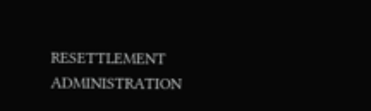RESETTLEMENT ADMINISTRATION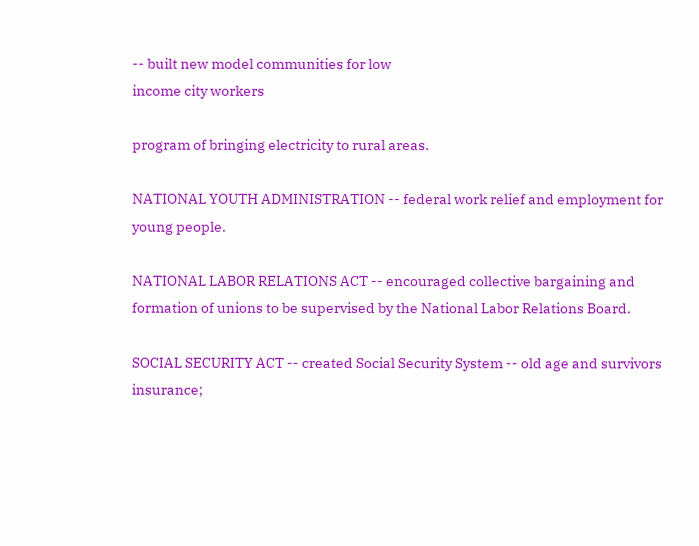-- built new model communities for low
income city workers

program of bringing electricity to rural areas.

NATIONAL YOUTH ADMINISTRATION -- federal work relief and employment for
young people.

NATIONAL LABOR RELATIONS ACT -- encouraged collective bargaining and
formation of unions to be supervised by the National Labor Relations Board.

SOCIAL SECURITY ACT -- created Social Security System -- old age and survivors
insurance;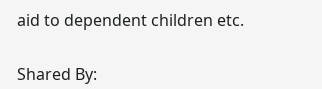aid to dependent children etc.


Shared By: